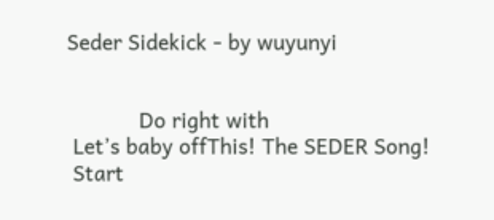Seder Sidekick - by wuyunyi


            Do right with
 Let’s baby offThis! The SEDER Song!
 Start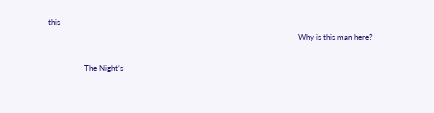this
                                                                                                                             Why is this man here?

                  The Night’s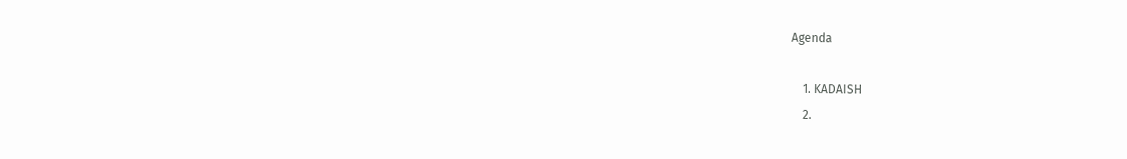Agenda

    1. KADAISH
    2.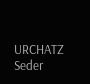URCHATZ                                                              Seder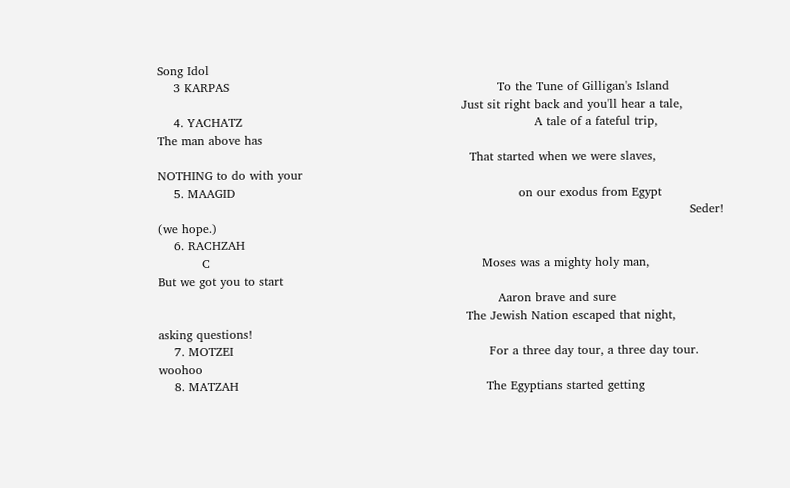Song Idol
    3 KARPAS                                                                   To the Tune of Gilligan's Island
                                                                            Just sit right back and you'll hear a tale,
    4. YACHATZ                                                                         A tale of a fateful trip,                    The man above has
                                                                              That started when we were slaves,                   NOTHING to do with your
    5. MAAGID                                                                       on our exodus from Egypt
                                                                                                                                     Seder! (we hope.)
    6. RACHZAH
           C                                                                    Moses was a mighty holy man,                       But we got you to start
                                                                                     Aaron brave and sure
                                                                             The Jewish Nation escaped that night,                   asking questions!
    7. MOTZEI                                                                For a three day tour, a three day tour.                      woohoo
    8. MATZAH                                                              The Egyptians started getting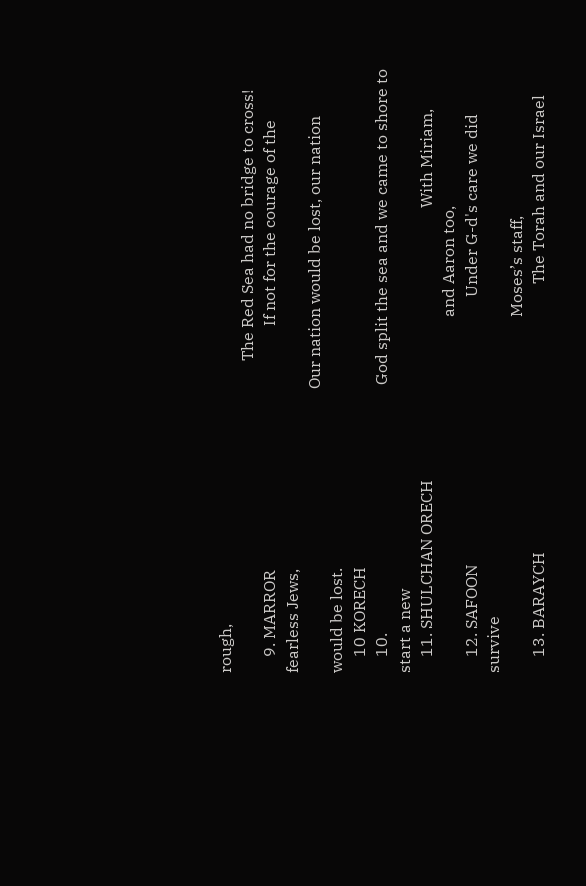rough,
                                                                              The Red Sea had no bridge to cross!
    9. MARROR                                                             If not for the courage of the fearless Jews,
                                                                       Our nation would be lost, our nation would be lost.
    10 KORECH
    10.                                                              God split the sea and we came to shore to start a new
    11. SHULCHAN ORECH                                                                    With Miriam,
                                                                                         and Aaron too,
    12. SAFOON                                                                   Under G-d's care we did survive
                                                                                         Moses’s staff,
    13. BARAYCH                                                                   The Torah and our Israel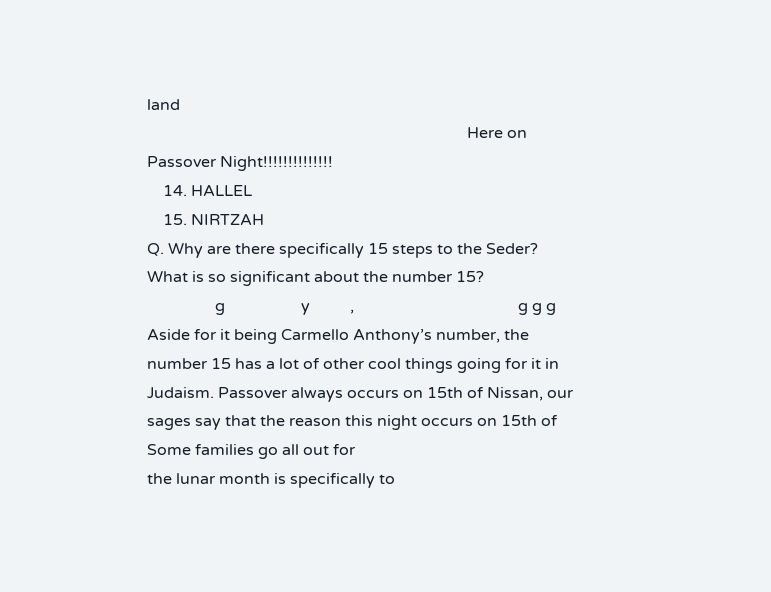land
                                                                                Here on Passover Night!!!!!!!!!!!!!!
    14. HALLEL
    15. NIRTZAH
Q. Why are there specifically 15 steps to the Seder? What is so significant about the number 15?
                 g                   y          ,                                         g g g
Aside for it being Carmello Anthony’s number, the number 15 has a lot of other cool things going for it in
Judaism. Passover always occurs on 15th of Nissan, our sages say that the reason this night occurs on 15th of                     Some families go all out for
the lunar month is specifically to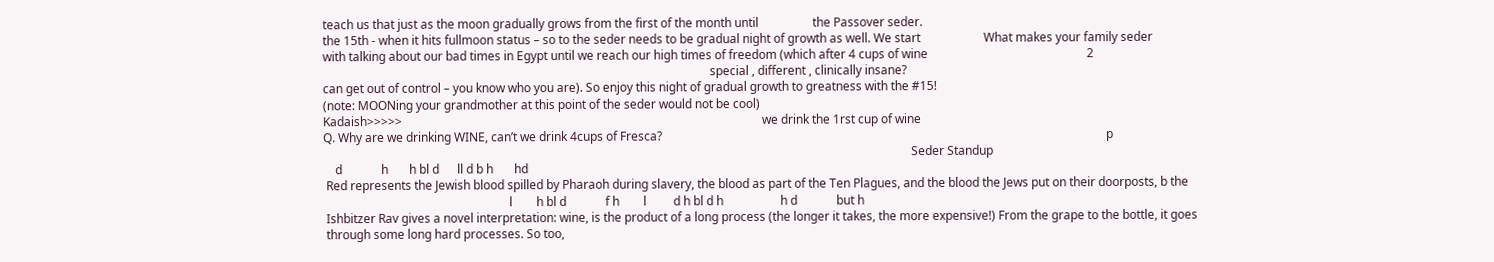teach us that just as the moon gradually grows from the first of the month until                  the Passover seder.
the 15th - when it hits fullmoon status – so to the seder needs to be gradual night of growth as well. We start                     What makes your family seder
with talking about our bad times in Egypt until we reach our high times of freedom (which after 4 cups of wine                                                     2
                                                                                                                                 special , different , clinically insane?
can get out of control – you know who you are). So enjoy this night of gradual growth to greatness with the #15!
(note: MOONing your grandmother at this point of the seder would not be cool)
Kadaish>>>>>                                                                                                                        we drink the 1rst cup of wine
Q. Why are we drinking WINE, can’t we drink 4cups of Fresca?                                                                                                                                                    p
                                                                                                                                                                                                    Seder Standup
    d             h       h bl d      ll d b h       hd
 Red represents the Jewish blood spilled by Pharaoh during slavery, the blood as part of the Ten Plagues, and the blood the Jews put on their doorposts, b the
                                                              l        h bl d             f h        l         d h bl d h                   h d             but h
 Ishbitzer Rav gives a novel interpretation: wine, is the product of a long process (the longer it takes, the more expensive!) From the grape to the bottle, it goes
 through some long hard processes. So too,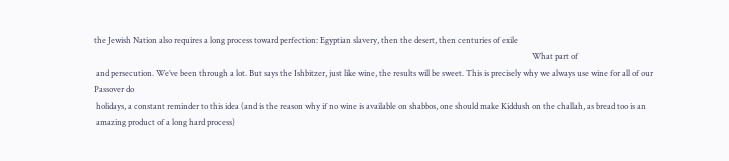the Jewish Nation also requires a long process toward perfection: Egyptian slavery, then the desert, then centuries of exile
                                                                                                                                                                                                                           What part of
 and persecution. We’ve been through a lot. But says the Ishbitzer, just like wine, the results will be sweet. This is precisely why we always use wine for all of our                                                     Passover do
 holidays, a constant reminder to this idea (and is the reason why if no wine is available on shabbos, one should make Kiddush on the challah, as bread too is an
 amazing product of a long hard process)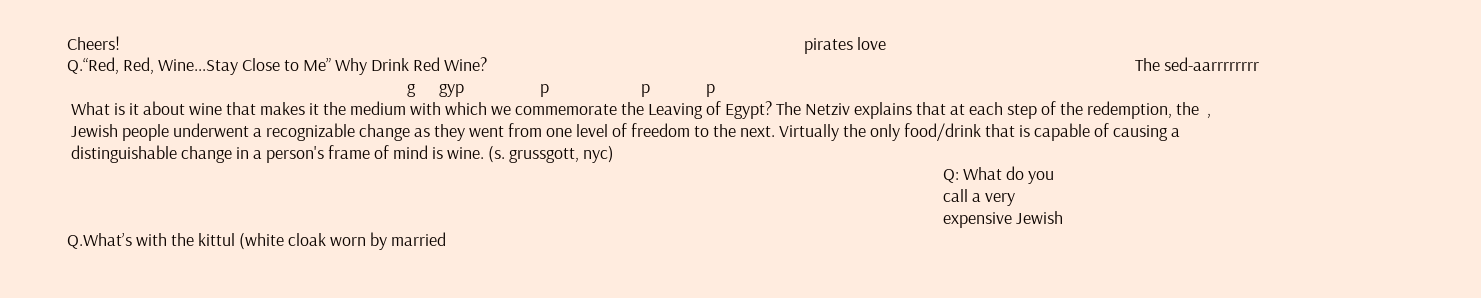Cheers!                                                                                                                                                                           pirates love
Q.“Red, Red, Wine...Stay Close to Me” Why Drink Red Wine?                                                                                                                                                                  The sed-aarrrrrrrr
                                                                                     g      gyp                   p                       p              p
 What is it about wine that makes it the medium with which we commemorate the Leaving of Egypt? The Netziv explains that at each step of the redemption, the  ,
 Jewish people underwent a recognizable change as they went from one level of freedom to the next. Virtually the only food/drink that is capable of causing a
 distinguishable change in a person's frame of mind is wine. (s. grussgott, nyc)
                                                                                                                                                                                                                           Q: What do you
                                                                                                                                                                                                                           call a very
                                                                                                                                                                                                                           expensive Jewish
Q.What’s with the kittul (white cloak worn by married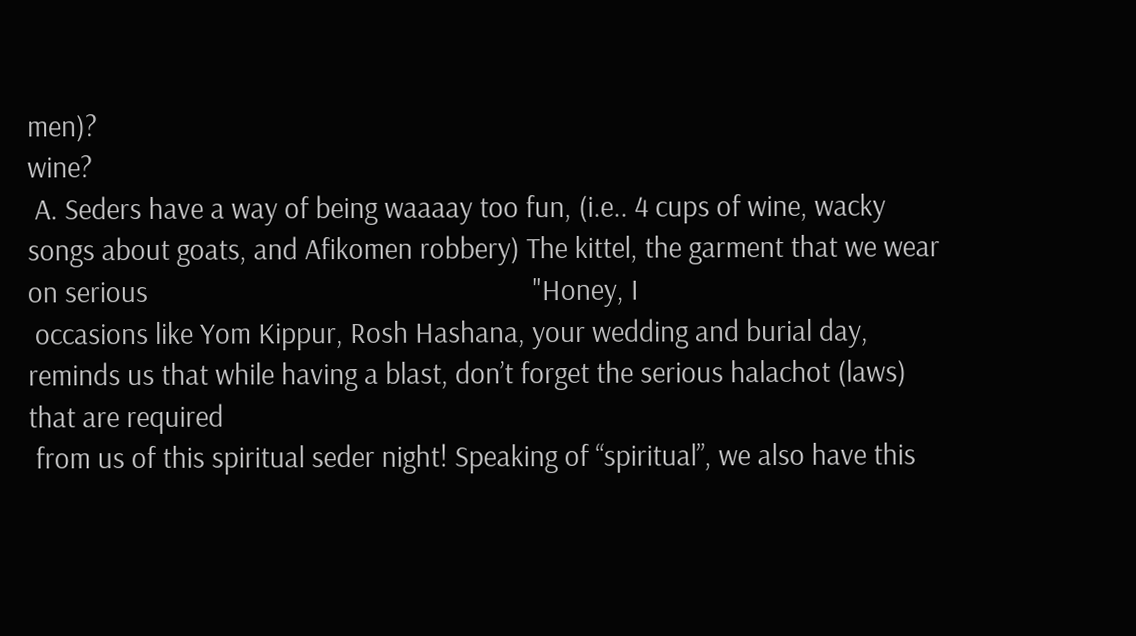men)?                                                                                                                                                                wine?
 A. Seders have a way of being waaaay too fun, (i.e.. 4 cups of wine, wacky songs about goats, and Afikomen robbery) The kittel, the garment that we wear on serious                                                       "Honey, I
 occasions like Yom Kippur, Rosh Hashana, your wedding and burial day, reminds us that while having a blast, don’t forget the serious halachot (laws) that are required
 from us of this spiritual seder night! Speaking of “spiritual”, we also have this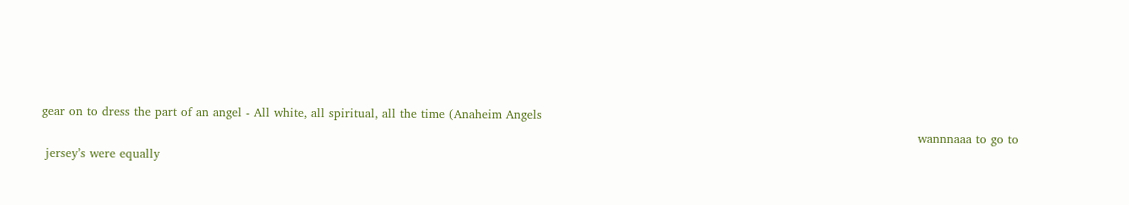gear on to dress the part of an angel - All white, all spiritual, all the time (Anaheim Angels
                                                                                                                                                                                                                           wannnaaa to go to
 jersey’s were equally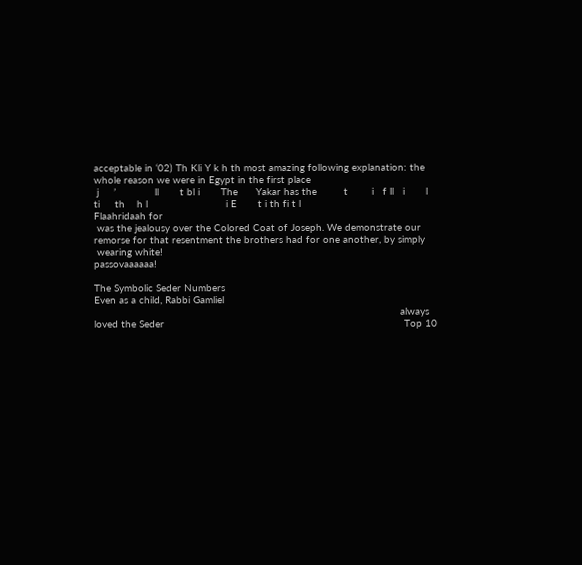acceptable in ‘02) Th Kli Y k h th most amazing following explanation: the whole reason we were in Egypt in the first place
 j     ’             ll       t bl i       The      Yakar has the         t        i   f ll   i       l    ti     th    h l                          i E       t i th fi t l                                               Flaahridaah for
 was the jealousy over the Colored Coat of Joseph. We demonstrate our remorse for that resentment the brothers had for one another, by simply
 wearing white!                                                                                                                                                                                                            passovaaaaaa!

The Symbolic Seder Numbers                                                                         Even as a child, Rabbi Gamliel
                                                                                                      always loved the Seder                                                                                Top 10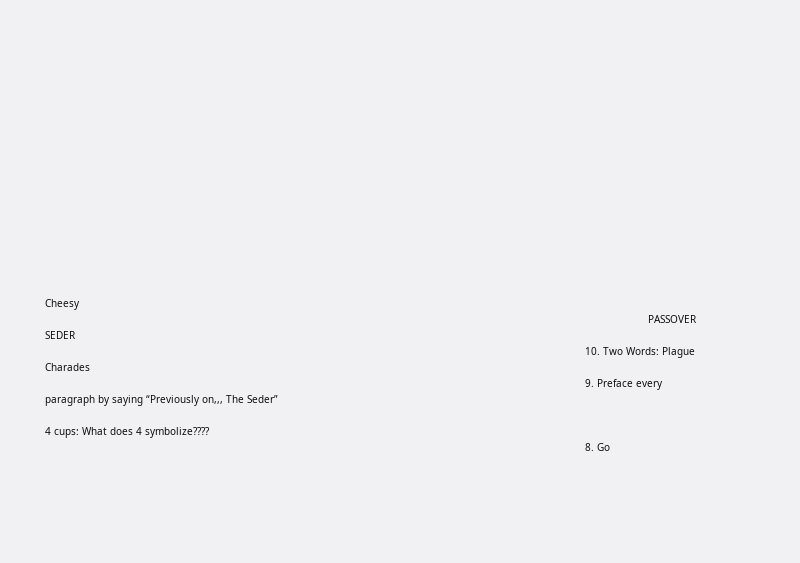Cheesy
                                                                                                                                                                                                         PASSOVER SEDER
                                                                                                                                                                                    10. Two Words: Plague Charades
                                                                                                                                                                                    9. Preface every paragraph by saying “Previously on,,, The Seder”

4 cups: What does 4 symbolize????
                                                                                                                                                                                    8. Go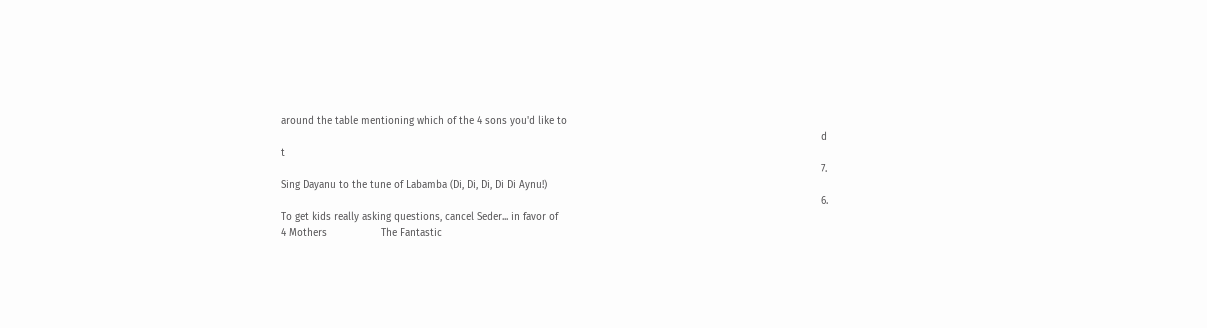around the table mentioning which of the 4 sons you'd like to
                                                                                                                                                                                    d t
                                                                                                                                                                                    7. Sing Dayanu to the tune of Labamba (Di, Di, Di, Di Di Aynu!)
                                                                                                                                                                                    6. To get kids really asking questions, cancel Seder... in favor of
4 Mothers                  The Fantastic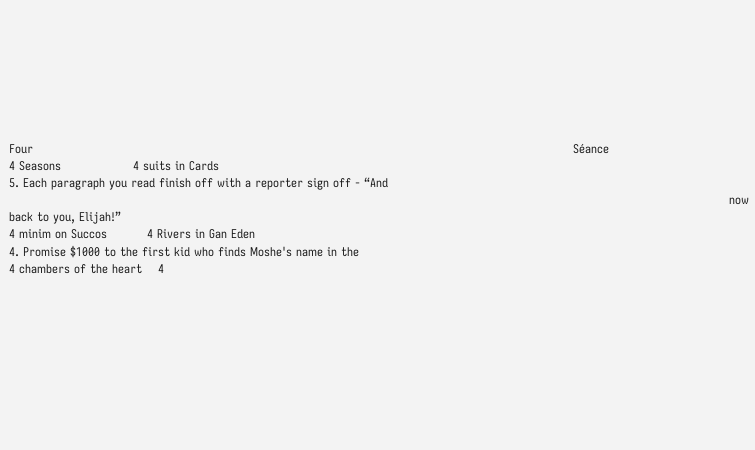Four                                                                                                                                       Séance
4 Seasons                  4 suits in Cards                                                                                                                                         5. Each paragraph you read finish off with a reporter sign off - “And
                                                                                                                                                                                    now back to you, Elijah!”
4 minim on Succos          4 Rivers in Gan Eden                                                                                                                                     4. Promise $1000 to the first kid who finds Moshe's name in the
4 chambers of the heart    4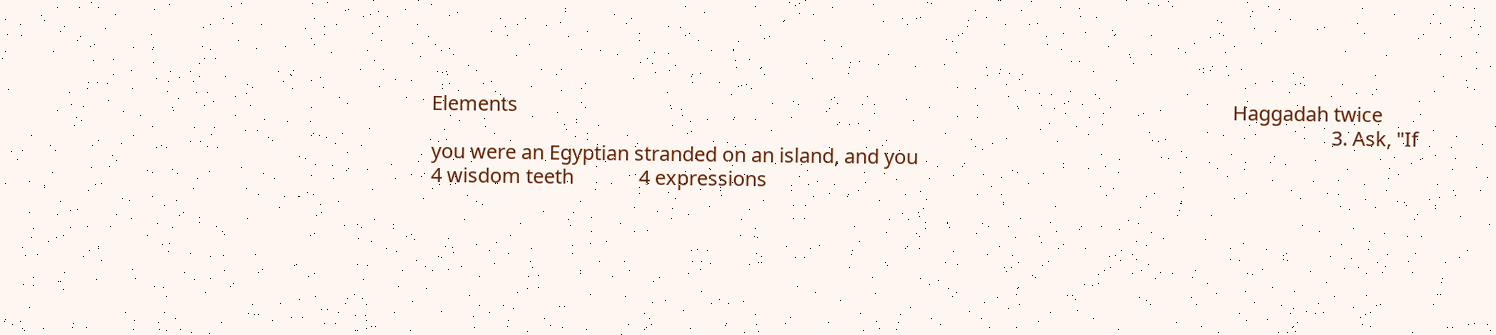Elements                                                                                                                                               Haggadah twice
                                                                                                                                                                                    3. Ask, "If you were an Egyptian stranded on an island, and you
4 wisdom teeth             4 expressions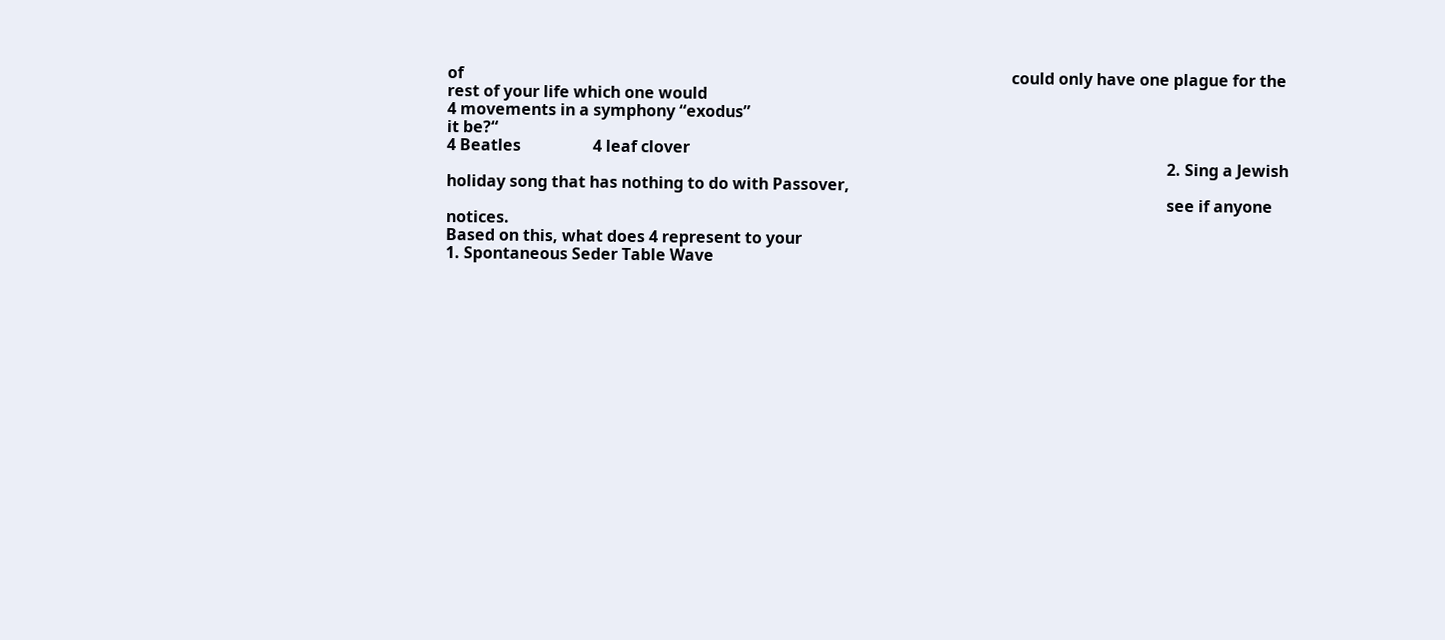of                                                                                                                                         could only have one plague for the rest of your life which one would
4 movements in a symphony “exodus”                                                                                                                                                  it be?“
4 Beatles                  4 leaf clover
                                                                                                                                                                                    2. Sing a Jewish holiday song that has nothing to do with Passover,
                                                                                                                                                                                    see if anyone notices.
Based on this, what does 4 represent to your                                                                                                                                        1. Spontaneous Seder Table Wave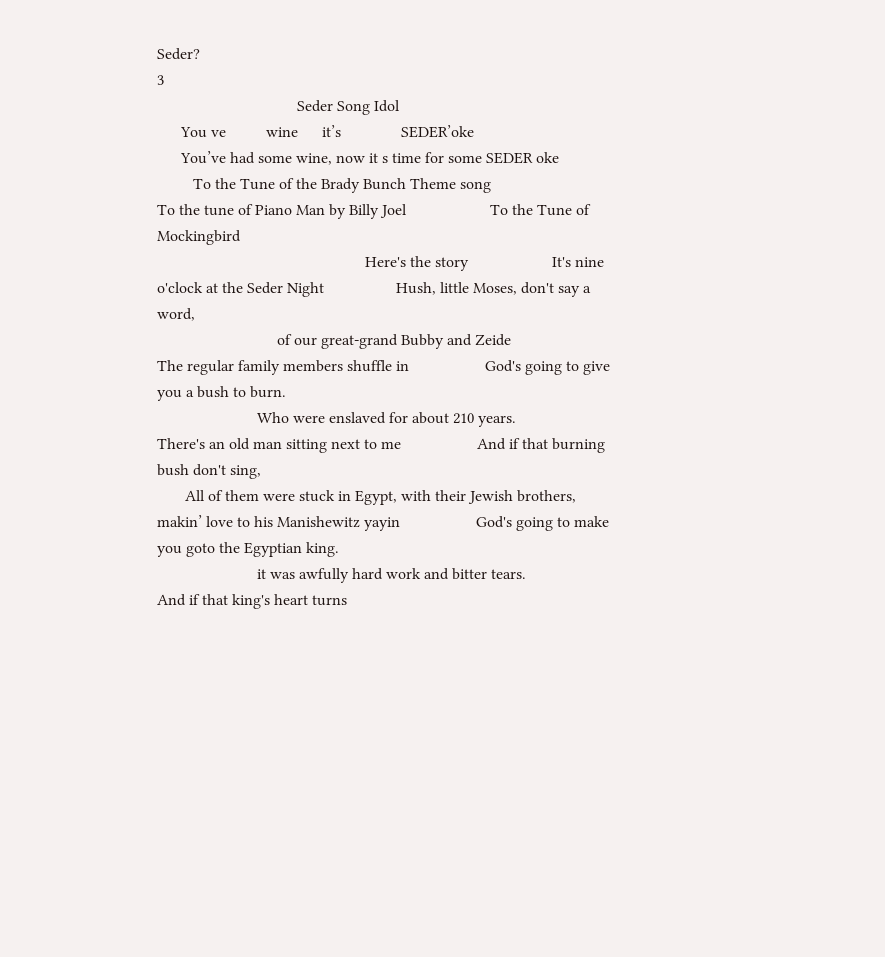Seder?                                                                                                                                                                                                                     3
                                   Seder Song Idol
      You ve          wine      it’s               SEDER’oke
      You’ve had some wine, now it s time for some SEDER oke
         To the Tune of the Brady Bunch Theme song                                  To the tune of Piano Man by Billy Joel                     To the Tune of Mockingbird
                                                    Here's the story                     It's nine o'clock at the Seder Night                  Hush, little Moses, don't say a word,
                              of our great-grand Bubby and Zeide                       The regular family members shuffle in                   God's going to give you a bush to burn.
                         Who were enslaved for about 210 years.                        There's an old man sitting next to me                   And if that burning bush don't sing,
       All of them were stuck in Egypt, with their Jewish brothers,                     makin’ love to his Manishewitz yayin                   God's going to make you goto the Egyptian king.
                         it was awfully hard work and bitter tears.                                                                            And if that king's heart turns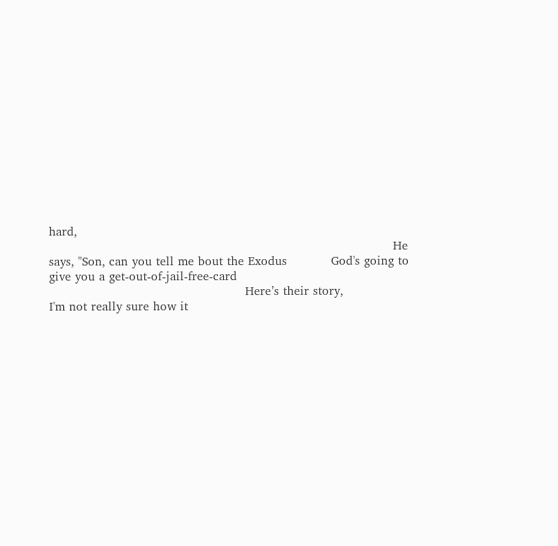hard,
                                                                                      He says, "Son, can you tell me bout the Exodus           God's going to give you a get-out-of-jail-free-card
                                                 Here’s their story,                        I'm not really sure how it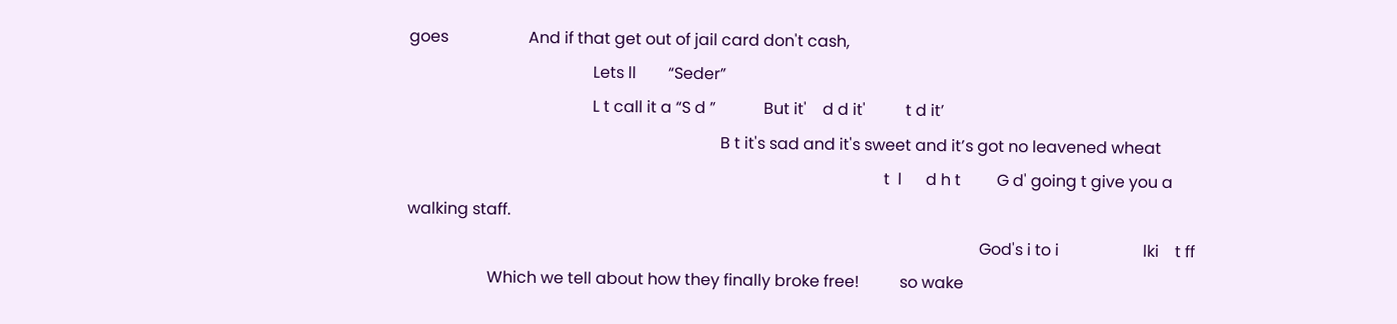goes                    And if that get out of jail card don't cash,
                                              Lets ll        “Seder”
                                              L t call it a “S d ”            But it'    d d it'          t d it’
                                                                              B t it's sad and it's sweet and it’s got no leavened wheat
                                                                                                                       t  l      d h t         G d' going t give you a walking staff.
                                                                                                                                               God's i to i                     lki    t ff
                    Which we tell about how they finally broke free!          so wake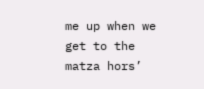me up when we get to the matza hors’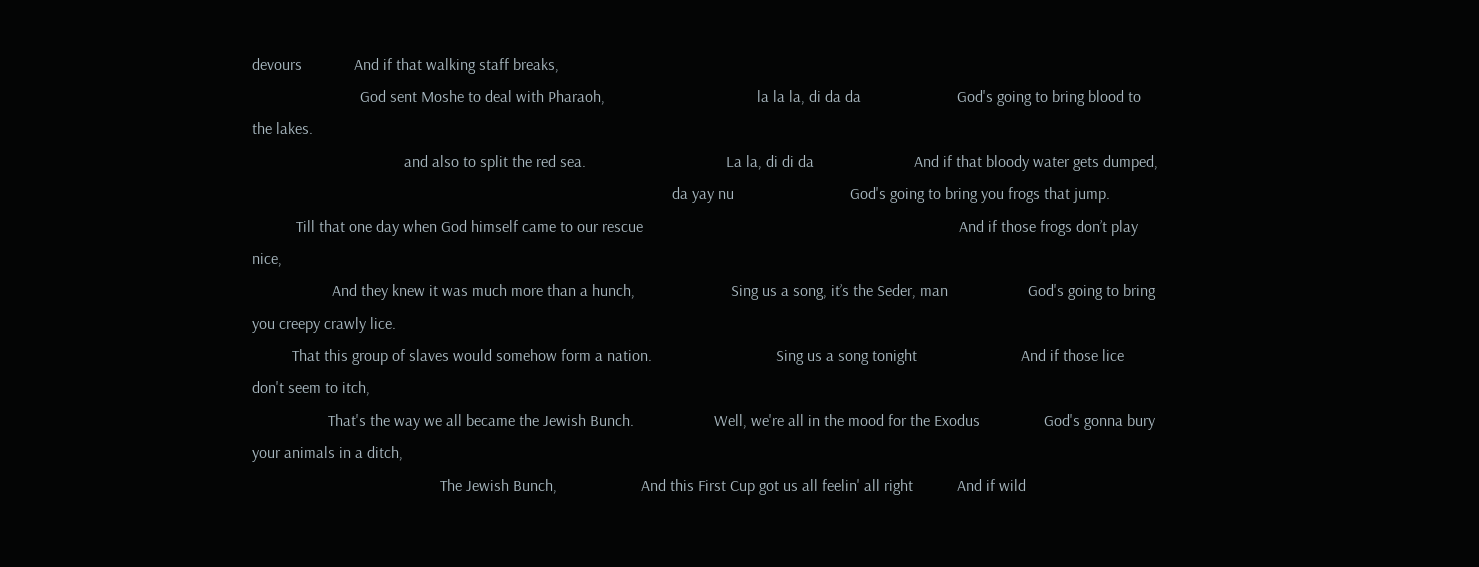devours             And if that walking staff breaks,
                           God sent Moshe to deal with Pharaoh,                                      la la la, di da da                        God's going to bring blood to the lakes.
                                      and also to split the red sea.                                   La la, di di da                         And if that bloody water gets dumped,
                                                                                                         da yay nu                             God's going to bring you frogs that jump.
           Till that one day when God himself came to our rescue                                                                               And if those frogs don’t play nice,
                    And they knew it was much more than a hunch,                        Sing us a song, it’s the Seder, man                    God's going to bring you creepy crawly lice.
          That this group of slaves would somehow form a nation.                               Sing us a song tonight                          And if those lice don't seem to itch,
                   That's the way we all became the Jewish Bunch.                    Well, we're all in the mood for the Exodus                God's gonna bury your animals in a ditch,
                                               The Jewish Bunch,                     And this First Cup got us all feelin' all right           And if wild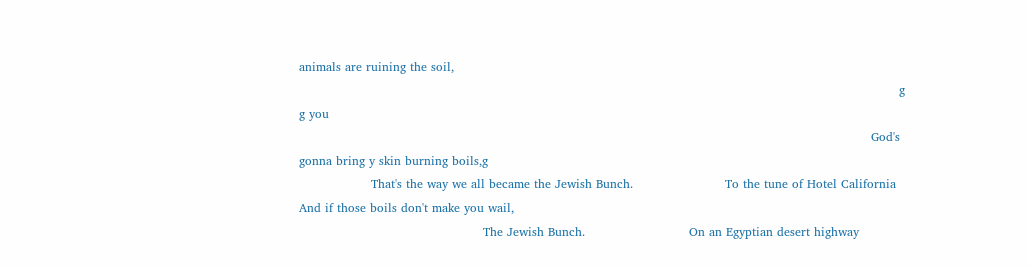animals are ruining the soil,
                                                                                                                                                      g           g you
                                                                                                                                               God's gonna bring y skin burning boils,g
                  That's the way we all became the Jewish Bunch.                       To the tune of Hotel California                         And if those boils don't make you wail,
                                              The Jewish Bunch.                          On an Egyptian desert highway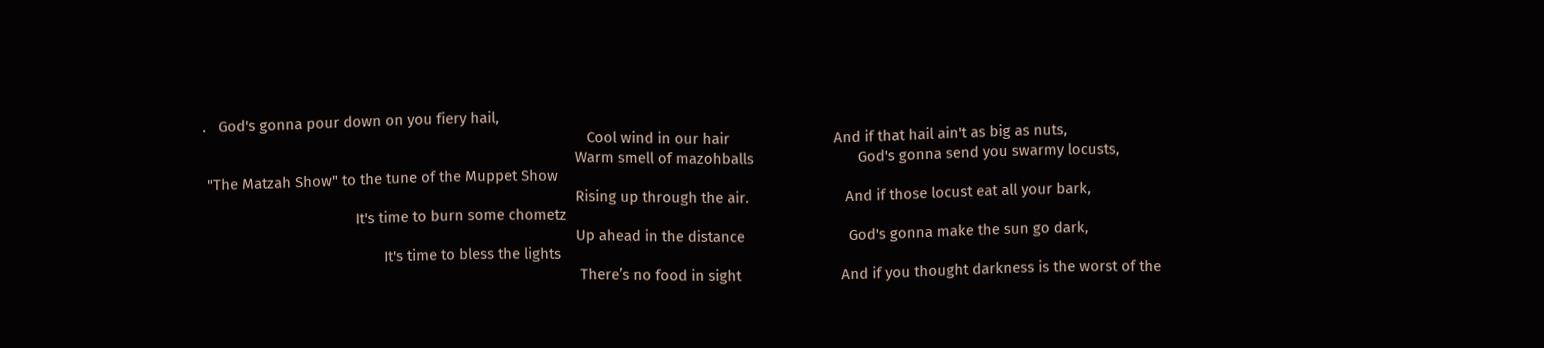.   God's gonna pour down on you fiery hail,
                                                                                                Cool wind in our hair                          And if that hail ain't as big as nuts,
                                                                                             Warm smell of mazohballs                          God's gonna send you swarmy locusts,
 "The Matzah Show" to the tune of the Muppet Show
                                                                                             Rising up through the air.                        And if those locust eat all your bark,
                                      It's time to burn some chometz
                                                                                             Up ahead in the distance                          God's gonna make the sun go dark,
                                             It's time to bless the lights
                                                                                              There’s no food in sight                         And if you thought darkness is the worst of the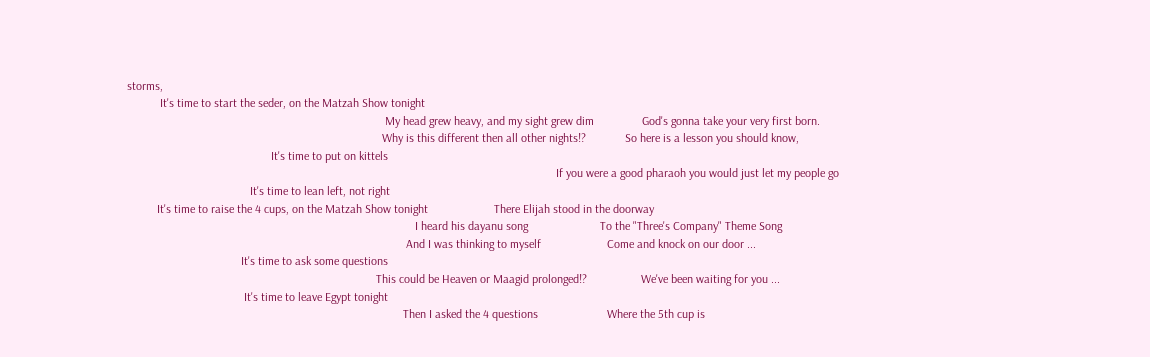storms,
           It's time to start the seder, on the Matzah Show tonight
                                                                                      My head grew heavy, and my sight grew dim                God's gonna take your very first born.
                                                                                     Why is this different then all other nights!?             So here is a lesson you should know,
                                                It's time to put on kittels
                                                                                                                                               If you were a good pharaoh you would just let my people go
                                         It's time to lean left, not right
          It's time to raise the 4 cups, on the Matzah Show tonight                      There Elijah stood in the doorway
                                                                                                I heard his dayanu song                        To the "Three's Company" Theme Song
                                                                                             And I was thinking to myself                      Come and knock on our door ...
                                      It's time to ask some questions
                                                                                   This could be Heaven or Maagid prolonged!?                  We've been waiting for you ...
                                       It's time to leave Egypt tonight
                                                                                            Then I asked the 4 questions                       Where the 5th cup is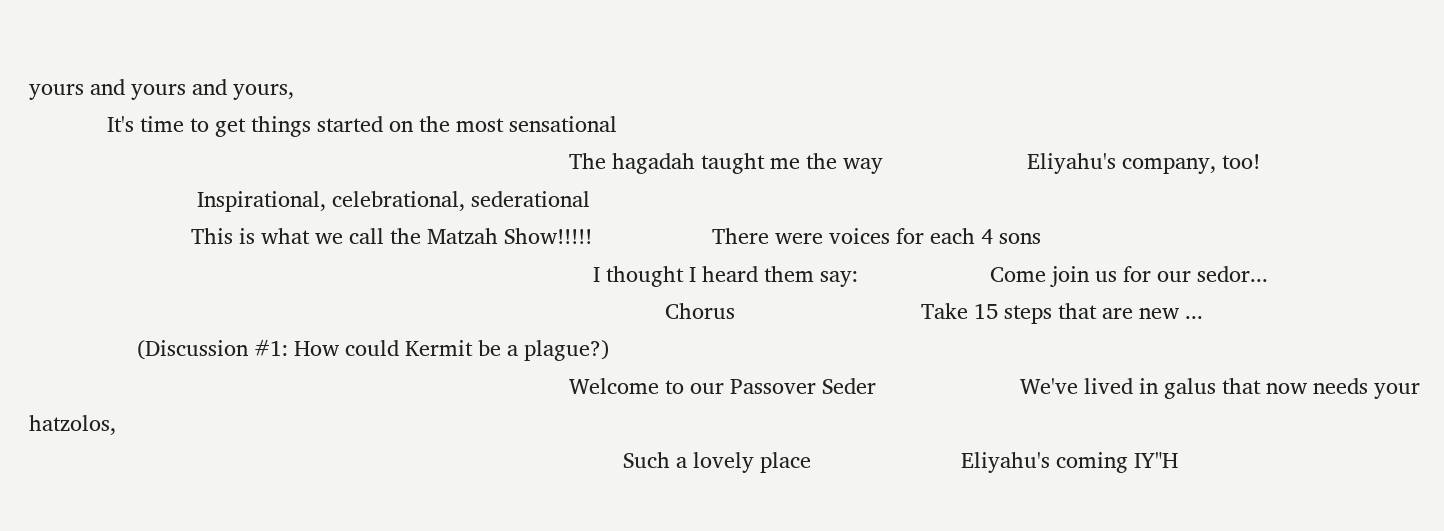yours and yours and yours,
             It's time to get things started on the most sensational
                                                                                          The hagadah taught me the way                        Eliyahu's company, too!
                            Inspirational, celebrational, sederational
                           This is what we call the Matzah Show!!!!!                    There were voices for each 4 sons
                                                                                              I thought I heard them say:                      Come join us for our sedor...
                                                                                                          Chorus                               Take 15 steps that are new ...
                  (Discussion #1: How could Kermit be a plague?)
                                                                                          Welcome to our Passover Seder                        We've lived in galus that now needs your hatzolos,
                                                                                                   Such a lovely place                         Eliyahu's coming IY"H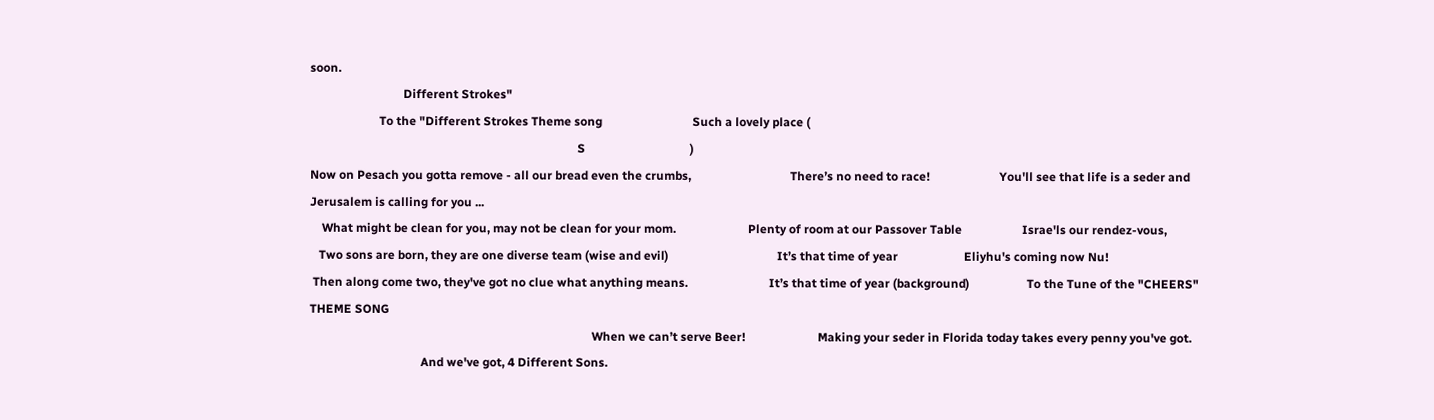soon.
                               Different Strokes"
                       To the "Different Strokes Theme song                              Such a lovely place (
                                                                                         S                                   )
Now on Pesach you gotta remove - all our bread even the crumbs,                                 There’s no need to race!                       You'll see that life is a seder and Jerusalem is calling for you ...
    What might be clean for you, may not be clean for your mom.                        Plenty of room at our Passover Table                    Israe'ls our rendez-vous,
   Two sons are born, they are one diverse team (wise and evil)                                    It’s that time of year                      Eliyhu's coming now Nu!
 Then along come two, they've got no clue what anything means.                           It’s that time of year (background)                   To the Tune of the "CHEERS" THEME SONG
                                                                                              When we can’t serve Beer!                        Making your seder in Florida today takes every penny you've got.
                                     And we've got, 4 Different Sons.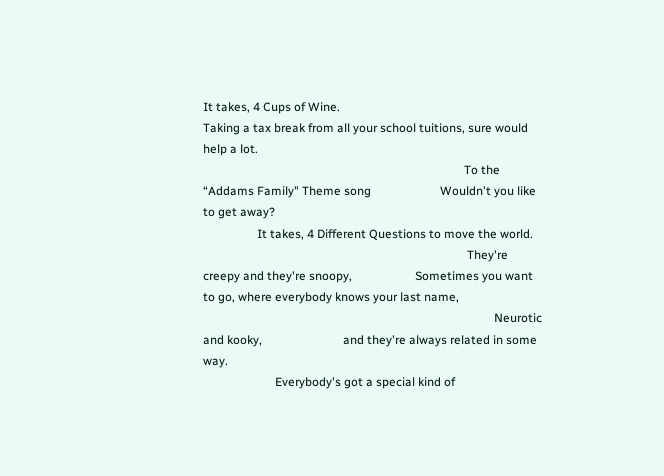It takes, 4 Cups of Wine.                                                                           Taking a tax break from all your school tuitions, sure would help a lot.
                                                                                       To the “Addams Family" Theme song                       Wouldn't you like to get away?
                  It takes, 4 Different Questions to move the world.
                                                                                        They're creepy and they're snoopy,                     Sometimes you want to go, where everybody knows your last name,
                                                                                                 Neurotic and kooky,                           and they're always related in some way.
                        Everybody's got a special kind of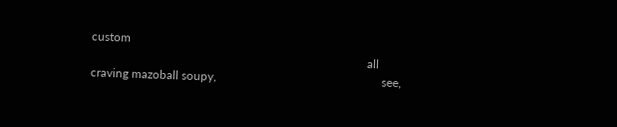custom
                                                                                            all craving mazoball soupy,                                                       see,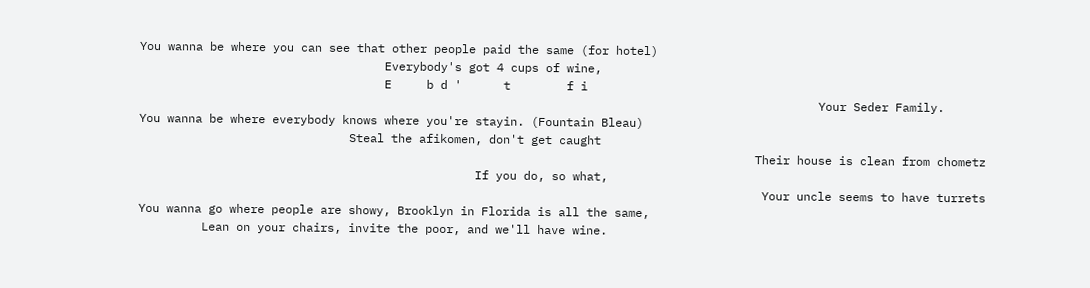You wanna be where you can see that other people paid the same (for hotel)
                                   Everybody's got 4 cups of wine,
                                   E     b d '      t        f i
                                                                                                 Your Seder Family.                            You wanna be where everybody knows where you're stayin. (Fountain Bleau)
                              Steal the afikomen, don't get caught
                                                                                        Their house is clean from chometz
                                                If you do, so what,
                                                                                         Your uncle seems to have turrets                      You wanna go where people are showy, Brooklyn in Florida is all the same,
         Lean on your chairs, invite the poor, and we'll have wine.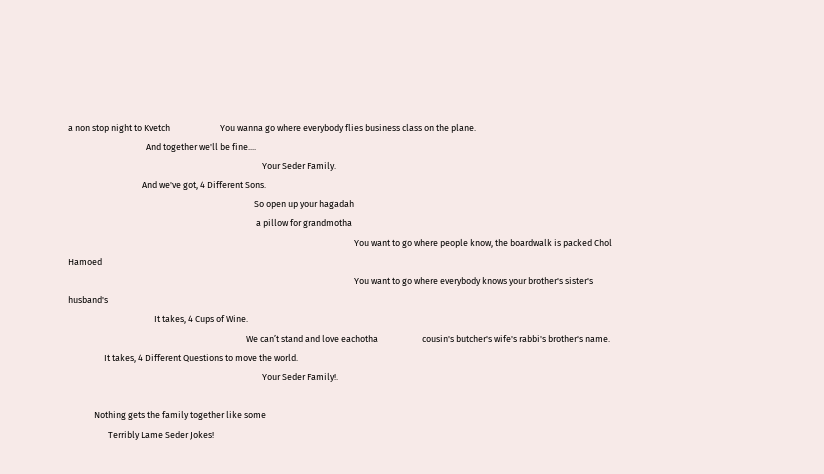a non stop night to Kvetch                         You wanna go where everybody flies business class on the plane.
                                       And together we'll be fine....
                                                                                                 Your Seder Family.
                                     And we've got, 4 Different Sons.
                                                                                             So open up your hagadah
                                                                                              a pillow for grandmotha
                                                                                                                                               You want to go where people know, the boardwalk is packed Chol Hamoed
                                                                                                                                               You want to go where everybody knows your brother's sister's husband's
                                           It takes, 4 Cups of Wine.
                                                                                         We can’t stand and love eachotha                      cousin's butcher's wife's rabbi's brother's name.
                  It takes, 4 Different Questions to move the world.
                                                                                                 Your Seder Family!.

             Nothing gets the family together like some
                    Terribly Lame Seder Jokes!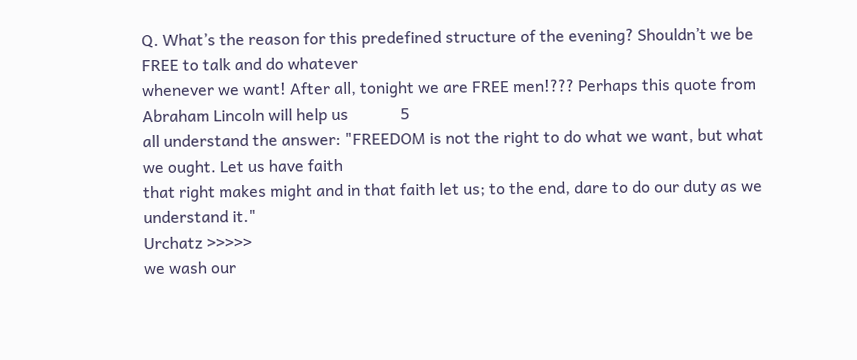Q. What’s the reason for this predefined structure of the evening? Shouldn’t we be FREE to talk and do whatever
whenever we want! After all, tonight we are FREE men!??? Perhaps this quote from Abraham Lincoln will help us             5
all understand the answer: "FREEDOM is not the right to do what we want, but what we ought. Let us have faith
that right makes might and in that faith let us; to the end, dare to do our duty as we understand it."
Urchatz >>>>>                                                                                                                                                                 we wash our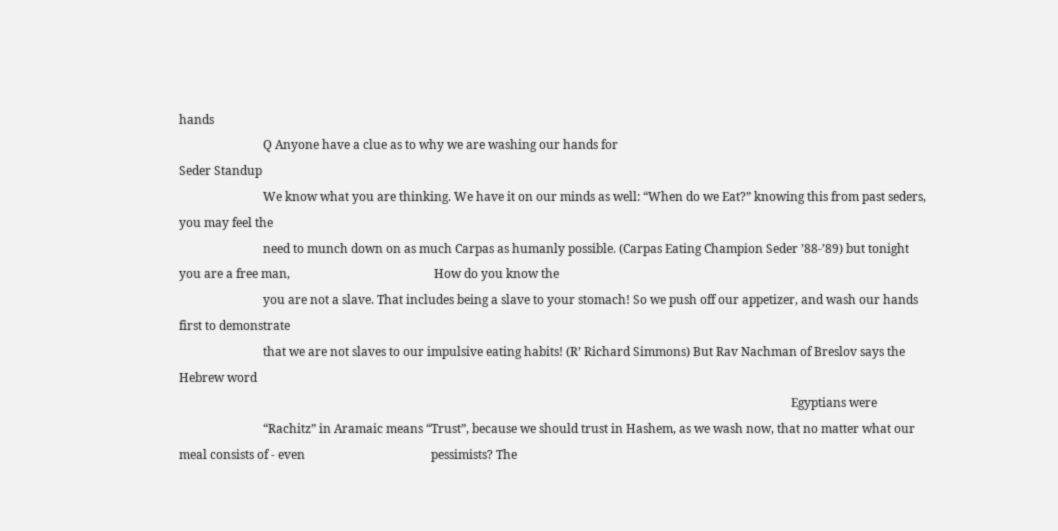hands
                            Q Anyone have a clue as to why we are washing our hands for                                                                                                 Seder Standup
                            We know what you are thinking. We have it on our minds as well: “When do we Eat?” knowing this from past seders, you may feel the
                            need to munch down on as much Carpas as humanly possible. (Carpas Eating Champion Seder ’88-’89) but tonight you are a free man,                                                How do you know the
                            you are not a slave. That includes being a slave to your stomach! So we push off our appetizer, and wash our hands first to demonstrate
                            that we are not slaves to our impulsive eating habits! (R’ Richard Simmons) But Rav Nachman of Breslov says the Hebrew word
                                                                                                                                                                                                            Egyptians were
                            “Rachitz” in Aramaic means “Trust”, because we should trust in Hashem, as we wash now, that no matter what our meal consists of - even                                          pessimists? The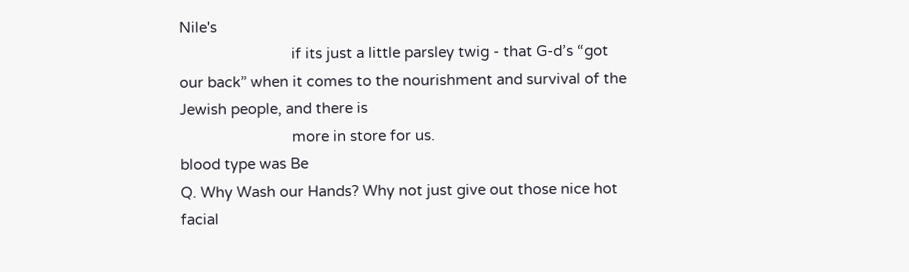Nile's
                            if its just a little parsley twig - that G-d’s “got our back” when it comes to the nourishment and survival of the Jewish people, and there is
                            more in store for us.                                                                                                                                                           blood type was Be
Q. Why Wash our Hands? Why not just give out those nice hot facial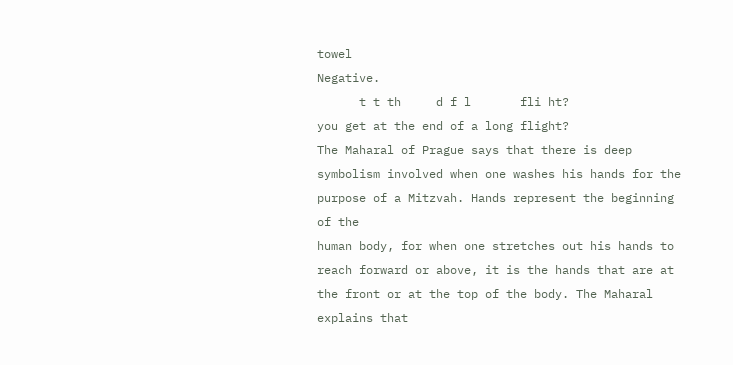towel                                                                                                                                    Negative.
      t t th     d f l       fli ht?
you get at the end of a long flight?
The Maharal of Prague says that there is deep symbolism involved when one washes his hands for the purpose of a Mitzvah. Hands represent the beginning of the
human body, for when one stretches out his hands to reach forward or above, it is the hands that are at the front or at the top of the body. The Maharal explains that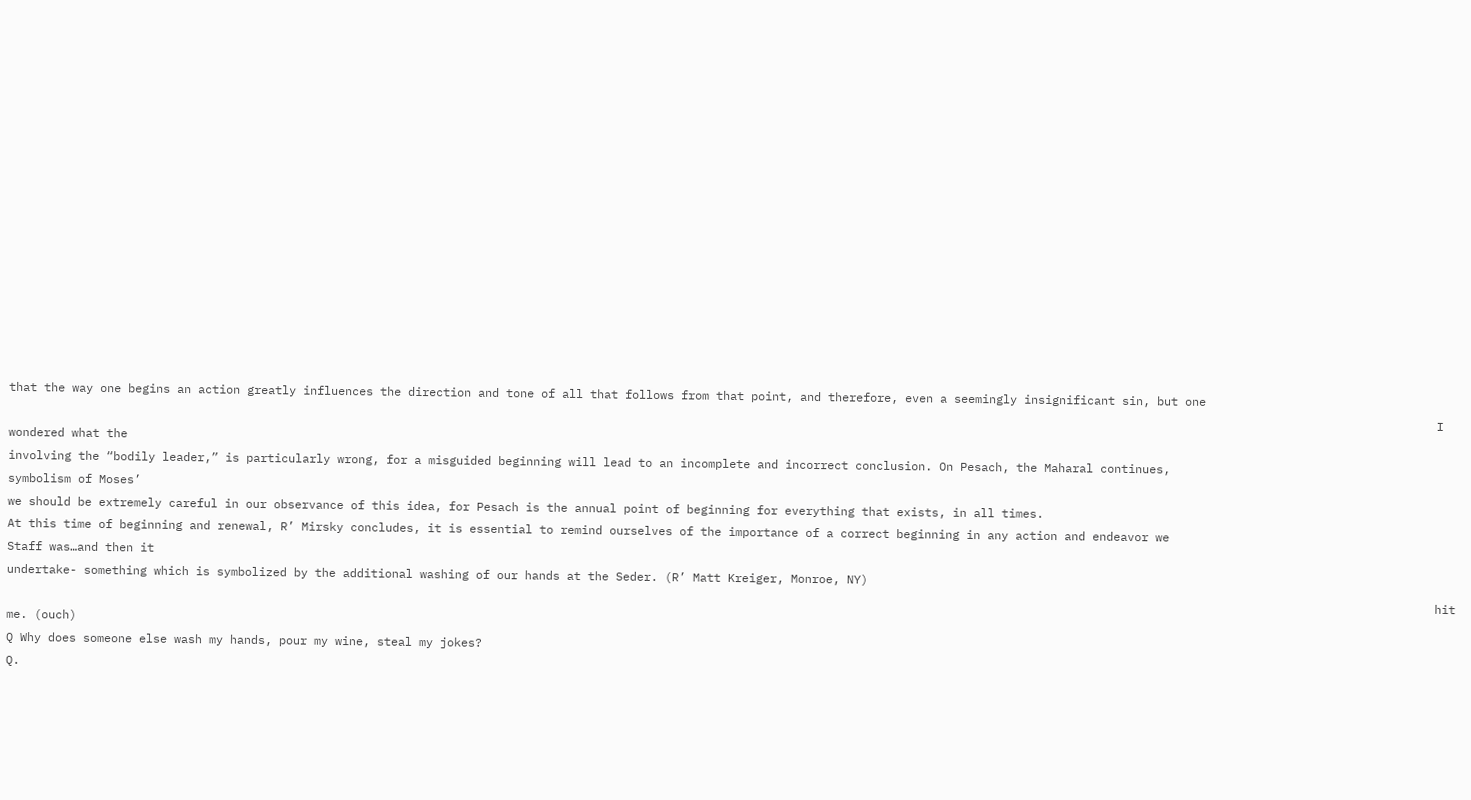that the way one begins an action greatly influences the direction and tone of all that follows from that point, and therefore, even a seemingly insignificant sin, but one
                                                                                                                                                                                                            I wondered what the
involving the “bodily leader,” is particularly wrong, for a misguided beginning will lead to an incomplete and incorrect conclusion. On Pesach, the Maharal continues,                                      symbolism of Moses’
we should be extremely careful in our observance of this idea, for Pesach is the annual point of beginning for everything that exists, in all times.
At this time of beginning and renewal, R’ Mirsky concludes, it is essential to remind ourselves of the importance of a correct beginning in any action and endeavor we                                      Staff was…and then it
undertake- something which is symbolized by the additional washing of our hands at the Seder. (R’ Matt Kreiger, Monroe, NY)
                                                                                                                                                                                                            hit me. (ouch)
Q Why does someone else wash my hands, pour my wine, steal my jokes?
Q.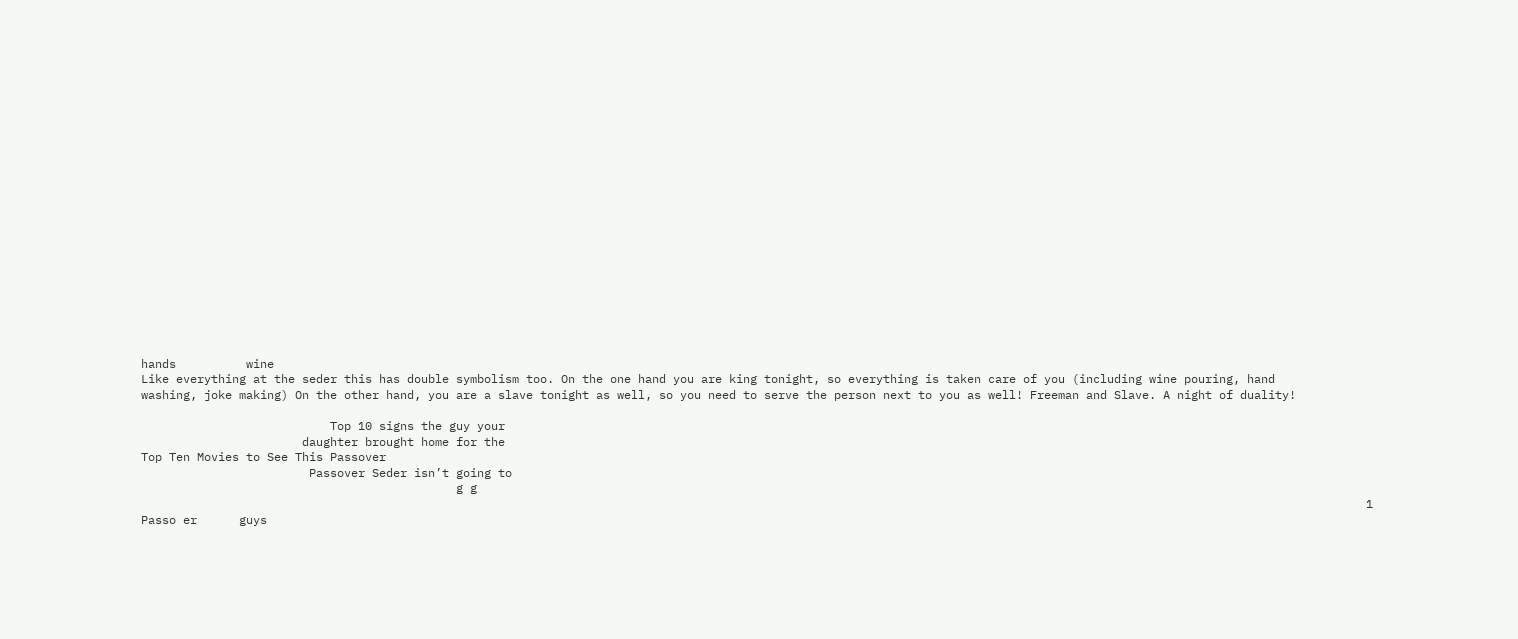hands          wine
Like everything at the seder this has double symbolism too. On the one hand you are king tonight, so everything is taken care of you (including wine pouring, hand
washing, joke making) On the other hand, you are a slave tonight as well, so you need to serve the person next to you as well! Freeman and Slave. A night of duality!

                           Top 10 signs the guy your
                       daughter brought home for the                                                                                                                           Top Ten Movies to See This Passover
                        Passover Seder isn’t going to
                                             g g
                                                                                                                                                                               1        Passo er      guys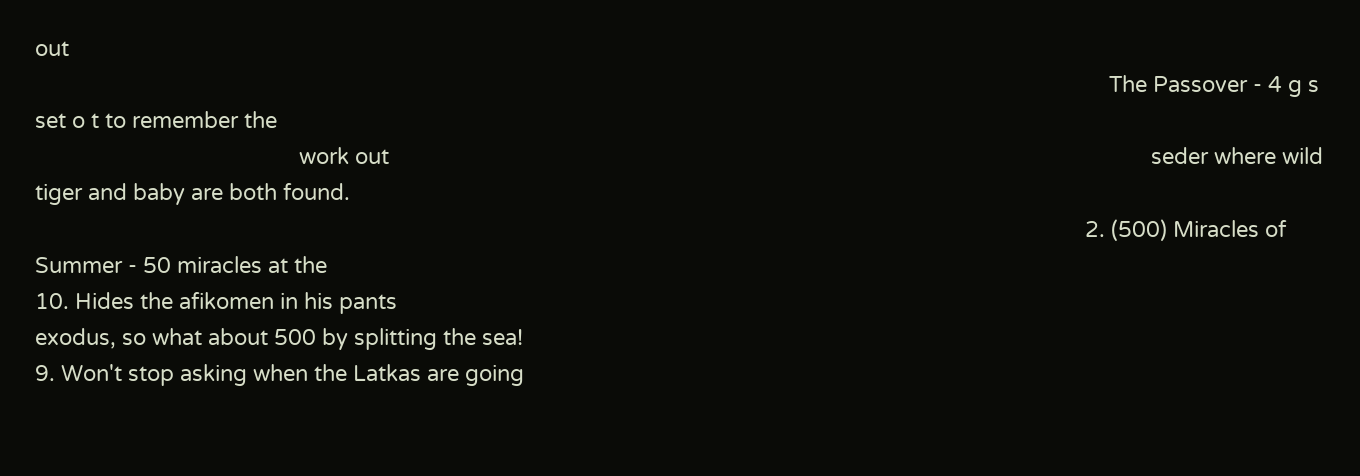out
                                                                                                                                                                                   The Passover - 4 g s set o t to remember the
                                            work out                                                                                                                               seder where wild tiger and baby are both found.
                                                                                                                                                                               2. (500) Miracles of Summer - 50 miracles at the
10. Hides the afikomen in his pants                                                                                                                                                exodus, so what about 500 by splitting the sea!
9. Won't stop asking when the Latkas are going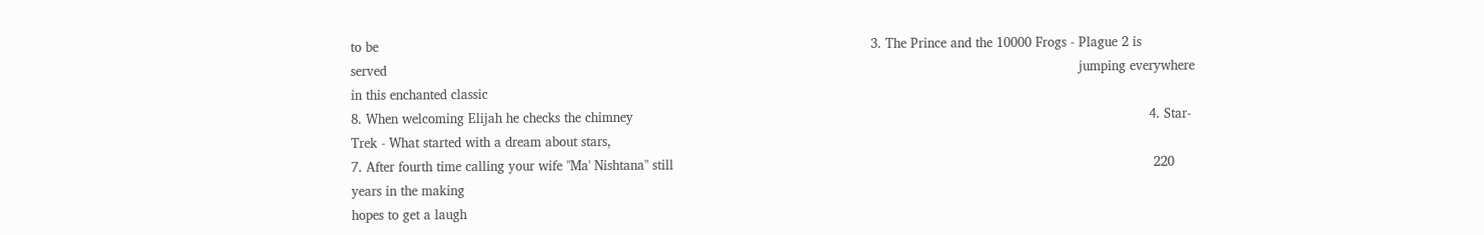to be                                                                                                                           3. The Prince and the 10000 Frogs - Plague 2 is
served                                                                                                                                                                             jumping everywhere in this enchanted classic
8. When welcoming Elijah he checks the chimney                                                                                                                                 4. Star-Trek - What started with a dream about stars,
7. After fourth time calling your wife "Ma' Nishtana" still                                                                                                                        220 years in the making
hopes to get a laugh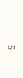5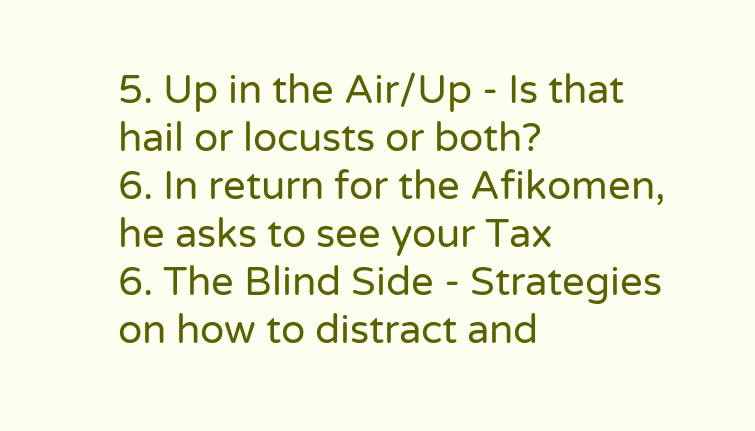5. Up in the Air/Up - Is that hail or locusts or both?
6. In return for the Afikomen, he asks to see your Tax                                                                                                                         6. The Blind Side - Strategies on how to distract and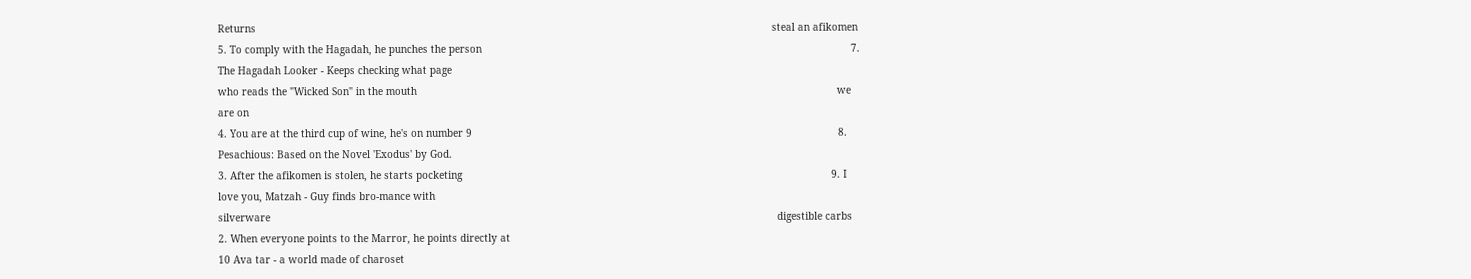Returns                                                                                                                                                                            steal an afikomen
5. To comply with the Hagadah, he punches the person                                                                                                                           7. The Hagadah Looker - Keeps checking what page
who reads the "Wicked Son" in the mouth                                                                                                                                            we are on
4. You are at the third cup of wine, he's on number 9                                                                                                                          8. Pesachious: Based on the Novel 'Exodus' by God.
3. After the afikomen is stolen, he starts pocketing                                                                                                                           9. I love you, Matzah - Guy finds bro-mance with
silverware                                                                                                                                                                         digestible carbs
2. When everyone points to the Marror, he points directly at                                                                                                                   10 Ava tar - a world made of charoset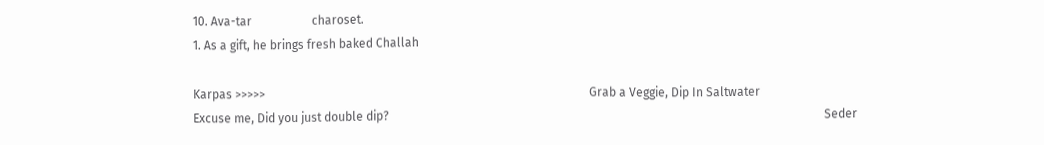10. Ava-tar                    charoset.
1. As a gift, he brings fresh baked Challah

Karpas >>>>>                                                                                                            Grab a Veggie, Dip In Saltwater
Excuse me, Did you just double dip?                                                                                                                                                 Seder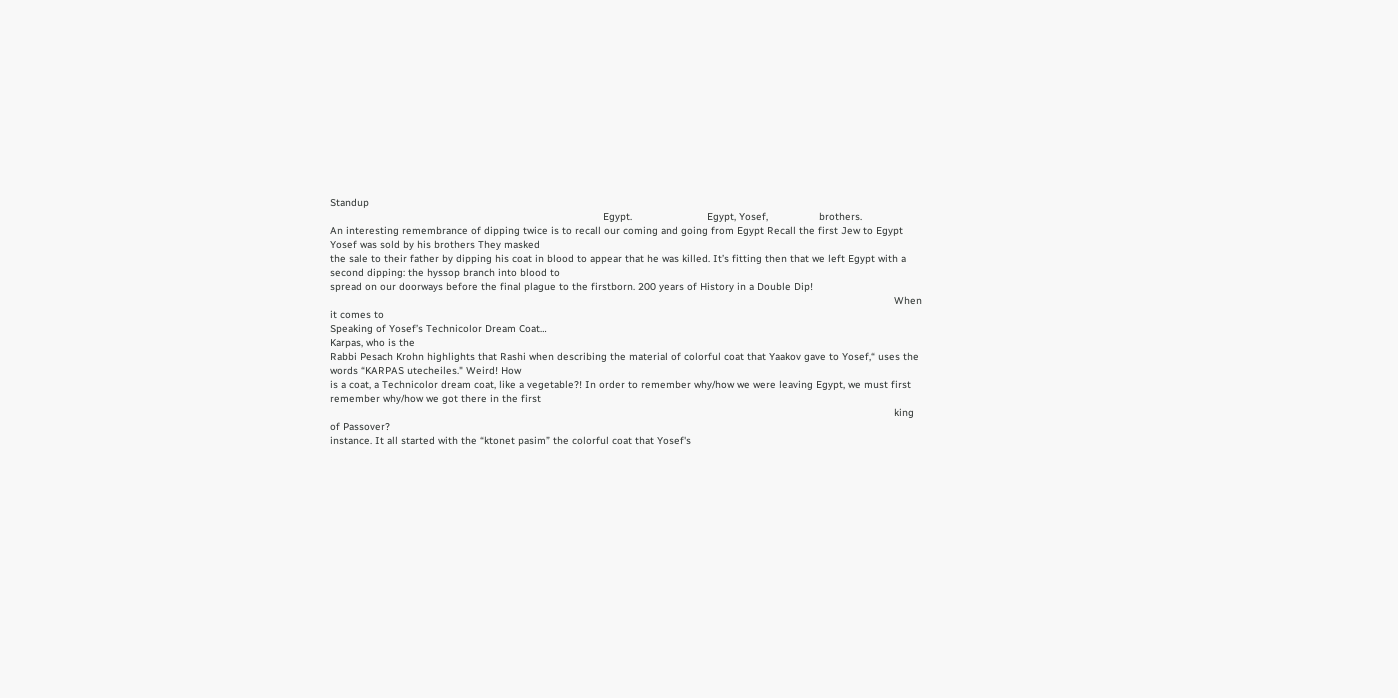Standup
                                                                                           Egypt.                         Egypt, Yosef,                 brothers.
An interesting remembrance of dipping twice is to recall our coming and going from Egypt Recall the first Jew to Egypt Yosef was sold by his brothers They masked
the sale to their father by dipping his coat in blood to appear that he was killed. It’s fitting then that we left Egypt with a second dipping: the hyssop branch into blood to
spread on our doorways before the final plague to the firstborn. 200 years of History in a Double Dip!
                                                                                                                                                                                            When it comes to
Speaking of Yosef’s Technicolor Dream Coat…                                                                                                                                                 Karpas, who is the
Rabbi Pesach Krohn highlights that Rashi when describing the material of colorful coat that Yaakov gave to Yosef,“ uses the words “KARPAS utecheiles." Weird! How
is a coat, a Technicolor dream coat, like a vegetable?! In order to remember why/how we were leaving Egypt, we must first remember why/how we got there in the first
                                                                                                                                                                                            king of Passover?
instance. It all started with the “ktonet pasim” the colorful coat that Yosef's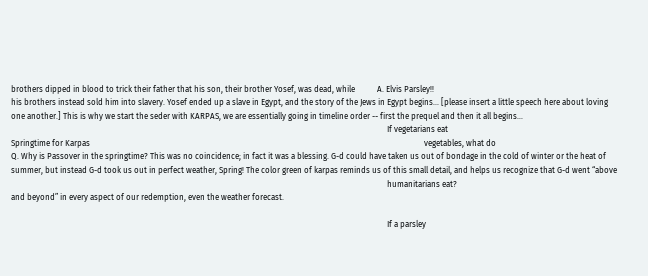brothers dipped in blood to trick their father that his son, their brother Yosef, was dead, while           A. Elvis Parsley!!
his brothers instead sold him into slavery. Yosef ended up a slave in Egypt, and the story of the Jews in Egypt begins... [please insert a little speech here about loving
one another.] This is why we start the seder with KARPAS, we are essentially going in timeline order -- first the prequel and then it all begins…
                                                                                                                                                                                            If vegetarians eat
Springtime for Karpas                                                                                                                                                                       vegetables, what do
Q. Why is Passover in the springtime? This was no coincidence; in fact it was a blessing. G-d could have taken us out of bondage in the cold of winter or the heat of
summer, but instead G-d took us out in perfect weather, Spring! The color green of karpas reminds us of this small detail, and helps us recognize that G-d went “above
                                                                                                                                                                                            humanitarians eat?
and beyond” in every aspect of our redemption, even the weather forecast.

                                                                                                                                                                                            If a parsley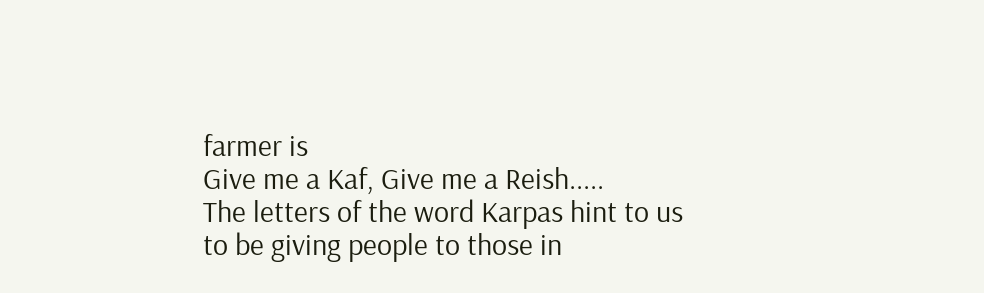farmer is
Give me a Kaf, Give me a Reish.....
The letters of the word Karpas hint to us to be giving people to those in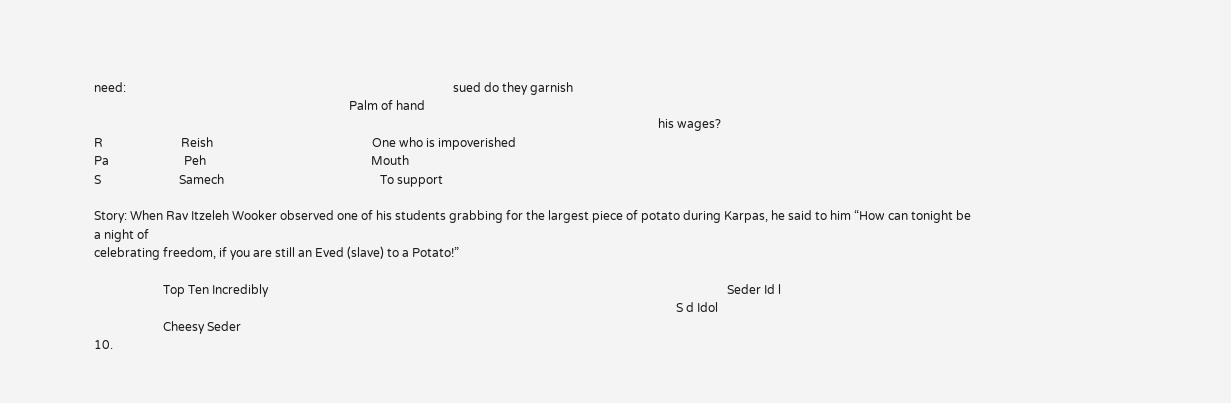need:                                                                                                             sued do they garnish
                                                                                     Palm of hand
                                                                                                                                                                                            his wages?
R                          Reish                                                     One who is impoverished
Pa                         Peh                                                       Mouth
S                          Samech                                                    To support

Story: When Rav Itzeleh Wooker observed one of his students grabbing for the largest piece of potato during Karpas, he said to him “How can tonight be a night of
celebrating freedom, if you are still an Eved (slave) to a Potato!”

                       Top Ten Incredibly                                                                                                                                                         Seder Id l
                                                                                                                                                                                                  S d Idol
                       Cheesy Seder
10.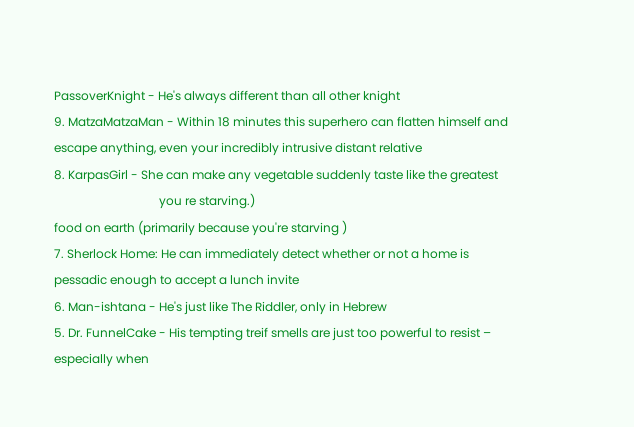PassoverKnight - He's always different than all other knight
9. MatzaMatzaMan - Within 18 minutes this superhero can flatten himself and
escape anything, even your incredibly intrusive distant relative
8. KarpasGirl - She can make any vegetable suddenly taste like the greatest
                                   you re starving.)
food on earth (primarily because you're starving )
7. Sherlock Home: He can immediately detect whether or not a home is
pessadic enough to accept a lunch invite
6. Man-ishtana - He's just like The Riddler, only in Hebrew
5. Dr. FunnelCake - His tempting treif smells are just too powerful to resist –
especially when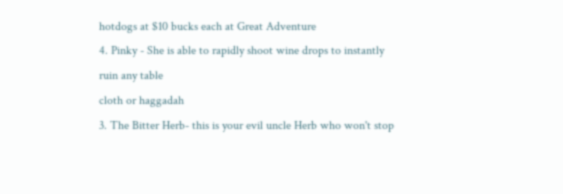hotdogs at $10 bucks each at Great Adventure
4. Pinky - She is able to rapidly shoot wine drops to instantly ruin any table
cloth or haggadah
3. The Bitter Herb- this is your evil uncle Herb who won't stop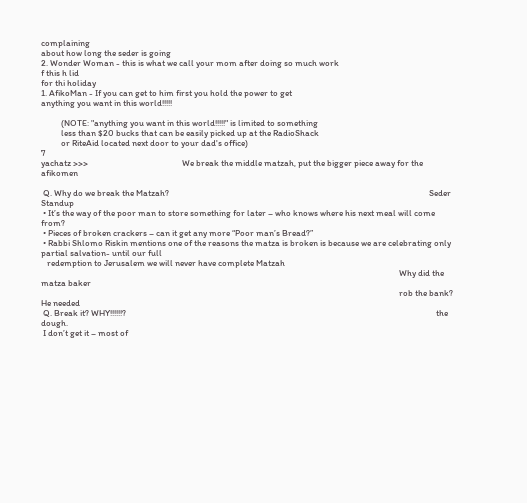complaining
about how long the seder is going
2. Wonder Woman - this is what we call your mom after doing so much work
f this h lid
for thi holiday
1. AfikoMan - If you can get to him first you hold the power to get
anything you want in this world!!!!!

          (NOTE: "anything you want in this world!!!!!" is limited to something
          less than $20 bucks that can be easily picked up at the RadioShack
          or RiteAid located next door to your dad's office)                                                                                                                                                 7
yachatz >>>                                               We break the middle matzah, put the bigger piece away for the afikomen

 Q. Why do we break the Matzah?                                                                                                                                  Seder Standup
 • It’s the way of the poor man to store something for later – who knows where his next meal will come from?
 • Pieces of broken crackers – can it get any more “Poor man’s Bread?”
 • Rabbi Shlomo Riskin mentions one of the reasons the matza is broken is because we are celebrating only partial salvation- until our full
   redemption to Jerusalem we will never have complete Matzah
                                                                                                                                                                                   Why did the matza baker
                                                                                                                                                                                   rob the bank? He needed
 Q. Break it? WHY!!!!!!?                                                                                                                                                           the dough.
 I don’t get it – most of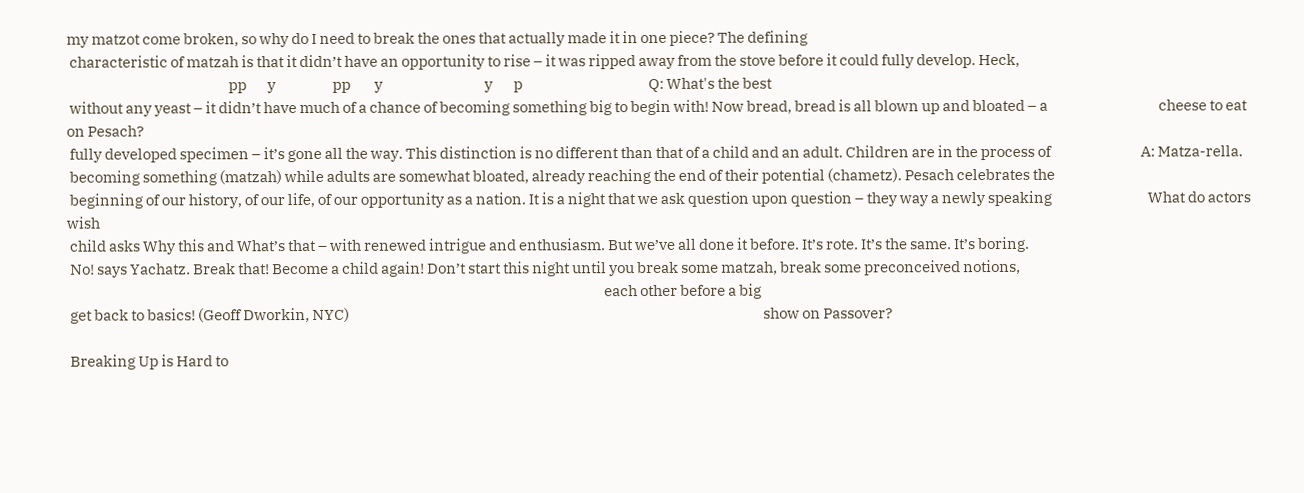my matzot come broken, so why do I need to break the ones that actually made it in one piece? The defining
 characteristic of matzah is that it didn’t have an opportunity to rise – it was ripped away from the stove before it could fully develop. Heck,
                                                      pp       y                   pp        y                                  y       p                                          Q: What's the best
 without any yeast – it didn’t have much of a chance of becoming something big to begin with! Now bread, bread is all blown up and bloated – a                                     cheese to eat on Pesach?
 fully developed specimen – it’s gone all the way. This distinction is no different than that of a child and an adult. Children are in the process of                              A: Matza-rella.
 becoming something (matzah) while adults are somewhat bloated, already reaching the end of their potential (chametz). Pesach celebrates the
 beginning of our history, of our life, of our opportunity as a nation. It is a night that we ask question upon question – they way a newly speaking                                What do actors wish
 child asks Why this and What’s that – with renewed intrigue and enthusiasm. But we’ve all done it before. It’s rote. It’s the same. It’s boring.
 No! says Yachatz. Break that! Become a child again! Don’t start this night until you break some matzah, break some preconceived notions,
                                                                                                                                                                                   each other before a big
 get back to basics! (Geoff Dworkin, NYC)                                                                                                                                          show on Passover?

 Breaking Up is Hard to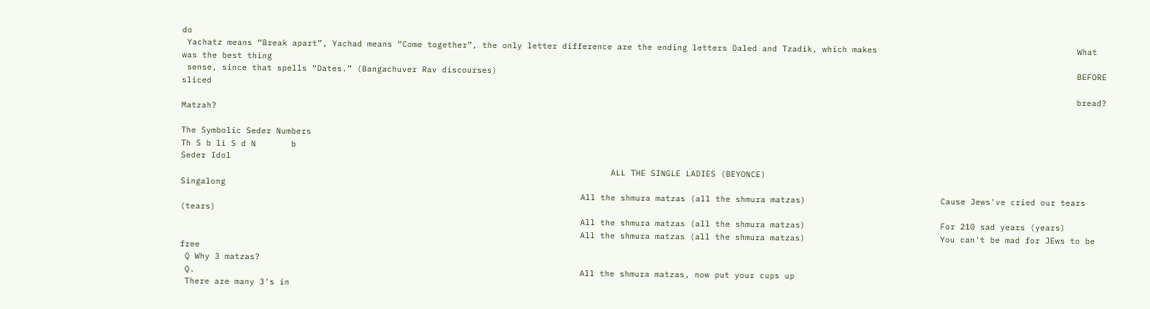do
 Yachatz means “Break apart”, Yachad means “Come together”, the only letter difference are the ending letters Daled and Tzadik, which makes                                        What was the best thing
 sense, since that spells “Dates.” (Bangachuver Rav discourses)                                                                                                                    BEFORE sliced
                                                                                                                                                                                   bread? Matzah?

The Symbolic Seder Numbers
Th S b li S d N       b                                                                                                                                                                 Seder Idol
                                                                                      ALL THE SINGLE LADIES (BEYONCE)                                                                   Singalong
                                                                                All the shmura matzas (all the shmura matzas)                           Cause Jews've cried our tears (tears)
                                                                                All the shmura matzas (all the shmura matzas)                           For 210 sad years (years)
                                                                                All the shmura matzas (all the shmura matzas)                           You can't be mad for JEws to be free
 Q Why 3 matzas?
 Q.                                                                             All the shmura matzas, now put your cups up
 There are many 3's in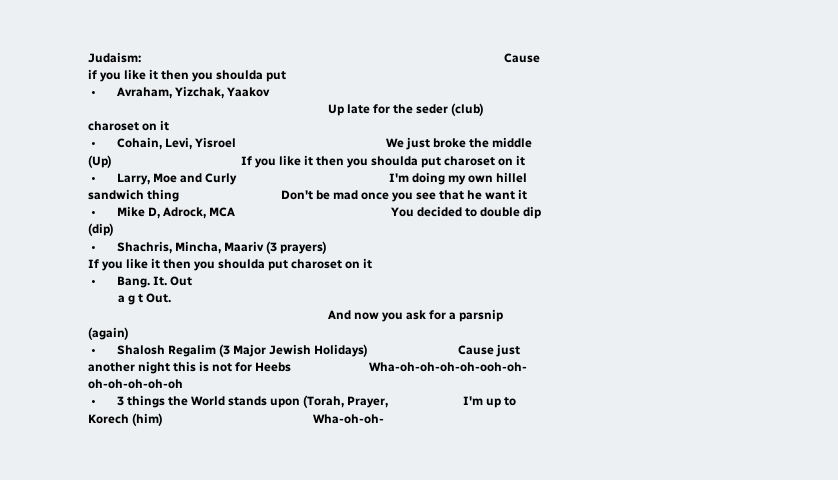Judaism:                                                                                                                         Cause if you like it then you shoulda put
 •       Avraham, Yizchak, Yaakov
                                                                                Up late for the seder (club)                                            charoset on it
 •       Cohain, Levi, Yisroel                                                  We just broke the middle (Up)                                           If you like it then you shoulda put charoset on it
 •       Larry, Moe and Curly                                                   I'm doing my own hillel sandwich thing                                  Don't be mad once you see that he want it
 •       Mike D, Adrock, MCA                                                    You decided to double dip (dip)
 •       Shachris, Mincha, Maariv (3 prayers)                                                                                                           If you like it then you shoulda put charoset on it
 •       Bang. It. Out
          a g t Out.
                                                                                And now you ask for a parsnip (again)
 •       Shalosh Regalim (3 Major Jewish Holidays)                              Cause just another night this is not for Heebs                          Wha-oh-oh-oh-oh-ooh-oh-oh-oh-oh-oh-oh
 •       3 things the World stands upon (Torah, Prayer,                         I'm up to Korech (him)                                                  Wha-oh-oh-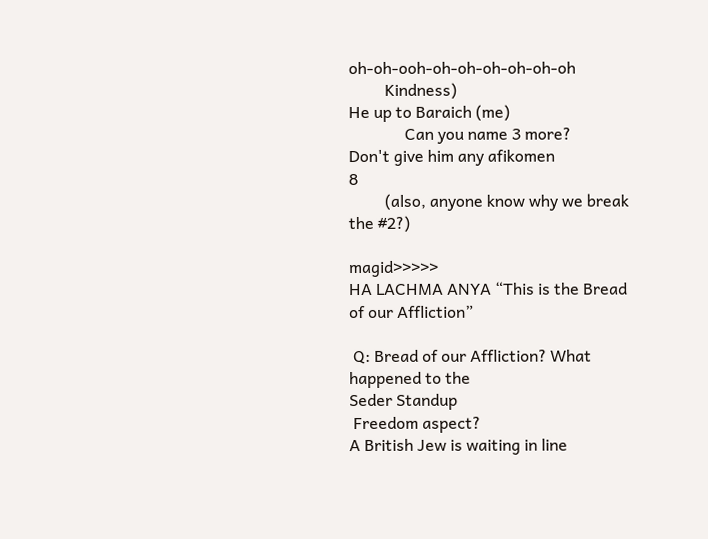oh-oh-ooh-oh-oh-oh-oh-oh-oh
         Kindness)                                                              He up to Baraich (me)
              Can you name 3 more?                                              Don't give him any afikomen                                                                                           8
         (also, anyone know why we break the #2?)

magid>>>>>                                                                           HA LACHMA ANYA “This is the Bread of our Affliction”

 Q: Bread of our Affliction? What happened to the                                                                                                              Seder Standup
 Freedom aspect?                                                                                                                                                      A British Jew is waiting in line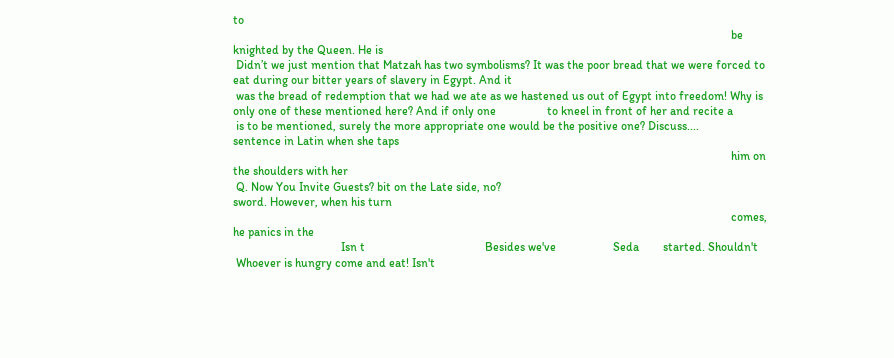to
                                                                                                                                                                      be knighted by the Queen. He is
 Didn’t we just mention that Matzah has two symbolisms? It was the poor bread that we were forced to eat during our bitter years of slavery in Egypt. And it
 was the bread of redemption that we had we ate as we hastened us out of Egypt into freedom! Why is only one of these mentioned here? And if only one                 to kneel in front of her and recite a
 is to be mentioned, surely the more appropriate one would be the positive one? Discuss....                                                                           sentence in Latin when she taps
                                                                                                                                                                      him on the shoulders with her
 Q. Now You Invite Guests? bit on the Late side, no?                                                                                                                  sword. However, when his turn
                                                                                                                                                                      comes, he panics in the
                                    Isn t                                        Besides we've                   Seda        started. Shouldn't
 Whoever is hungry come and eat! Isn't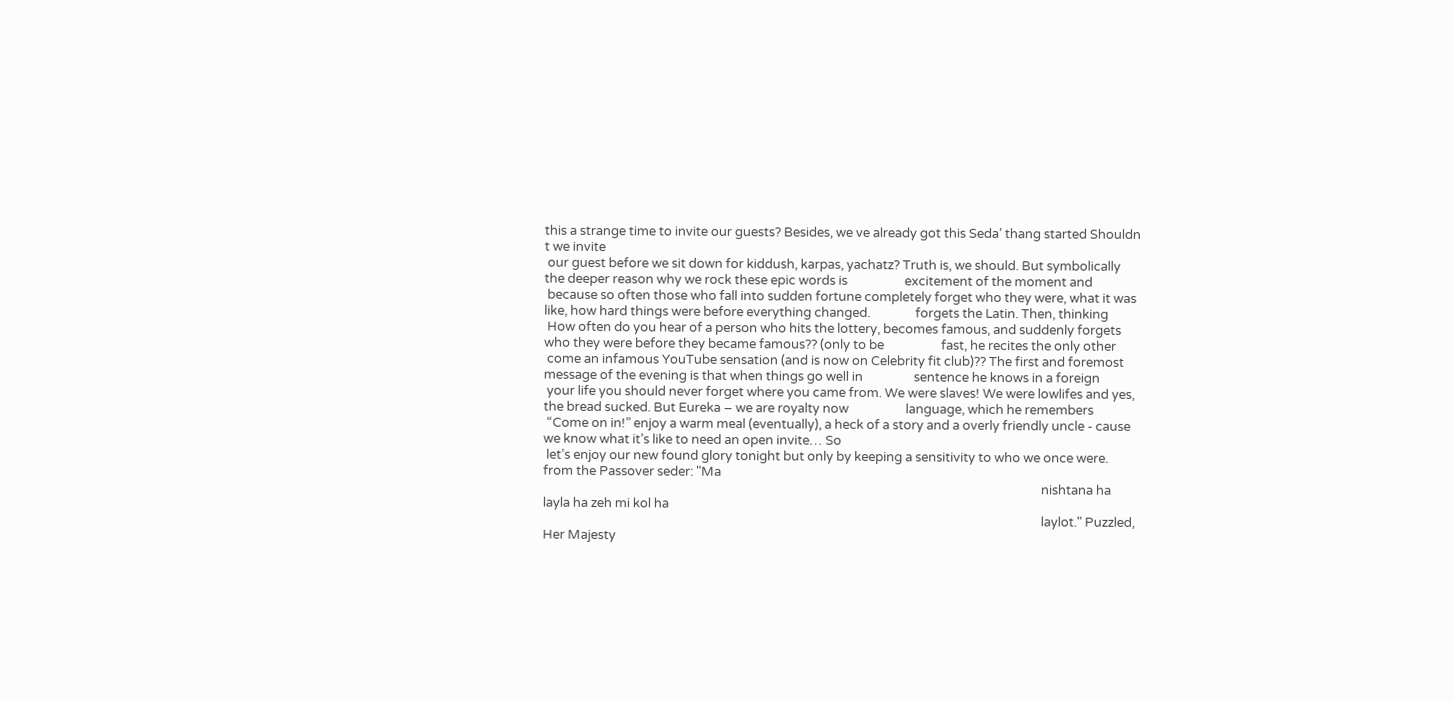this a strange time to invite our guests? Besides, we ve already got this Seda’ thang started Shouldn t we invite
 our guest before we sit down for kiddush, karpas, yachatz? Truth is, we should. But symbolically the deeper reason why we rock these epic words is                   excitement of the moment and
 because so often those who fall into sudden fortune completely forget who they were, what it was like, how hard things were before everything changed.               forgets the Latin. Then, thinking
 How often do you hear of a person who hits the lottery, becomes famous, and suddenly forgets who they were before they became famous?? (only to be                   fast, he recites the only other
 come an infamous YouTube sensation (and is now on Celebrity fit club)?? The first and foremost message of the evening is that when things go well in                 sentence he knows in a foreign
 your life you should never forget where you came from. We were slaves! We were lowlifes and yes, the bread sucked. But Eureka – we are royalty now                   language, which he remembers
 “Come on in!” enjoy a warm meal (eventually), a heck of a story and a overly friendly uncle - cause we know what it’s like to need an open invite… So
 let’s enjoy our new found glory tonight but only by keeping a sensitivity to who we once were.                                                                       from the Passover seder: "Ma
                                                                                                                                                                      nishtana ha layla ha zeh mi kol ha
                                                                                                                                                                      laylot." Puzzled, Her Majesty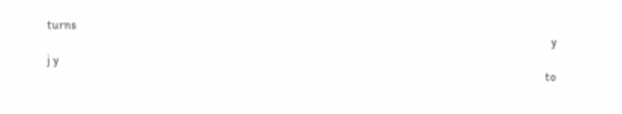turns
                                                                                                                                                                        y                         j y
                                                                                                                                                                      to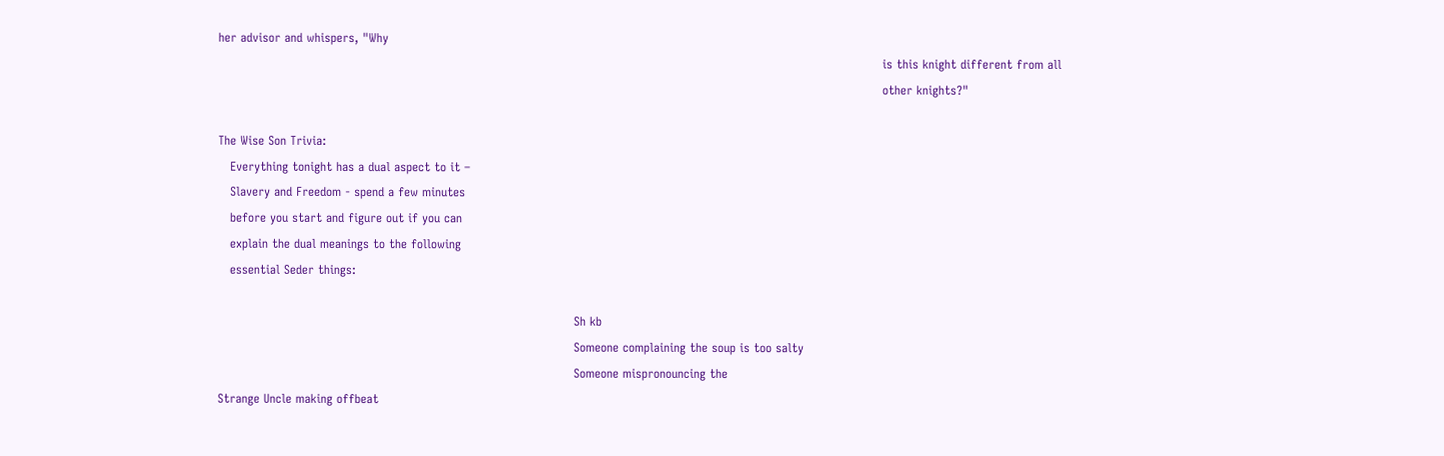her advisor and whispers, "Why
                                                                                                                                                                      is this knight different from all
                                                                                                                                                                      other knights?"

The Wise Son Trivia:
   Everything tonight has a dual aspect to it –
   Slavery and Freedom - spend a few minutes
   before you start and figure out if you can
   explain the dual meanings to the following
   essential Seder things:

                                                                                         Sh kb
                                                                                         Someone complaining the soup is too salty
                                                                                         Someone mispronouncing the
Strange Uncle making offbeat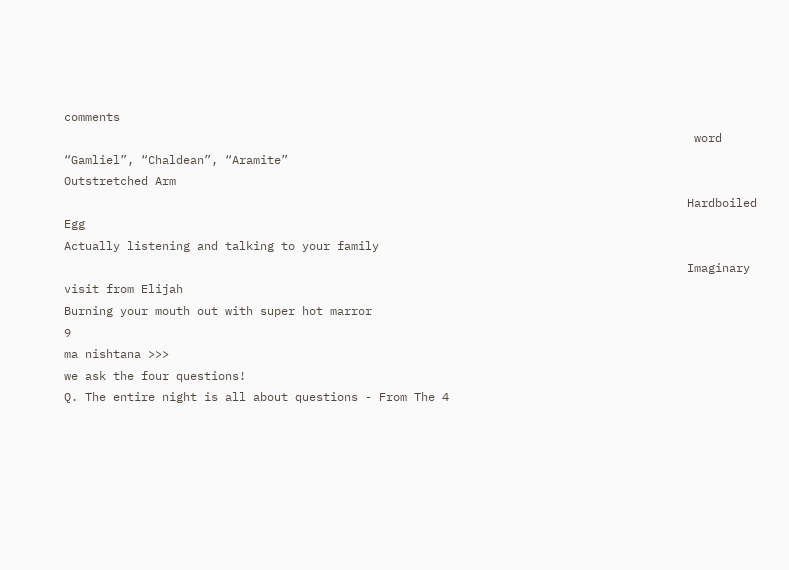comments
                                                                                          word “Gamliel”, “Chaldean”, “Aramite”
Outstretched Arm
                                                                                         Hardboiled Egg
Actually listening and talking to your family
                                                                                         Imaginary visit from Elijah
Burning your mouth out with super hot marror                                                                                                                                                   9
ma nishtana >>>                                                                                                         we ask the four questions!
Q. The entire night is all about questions - From The 4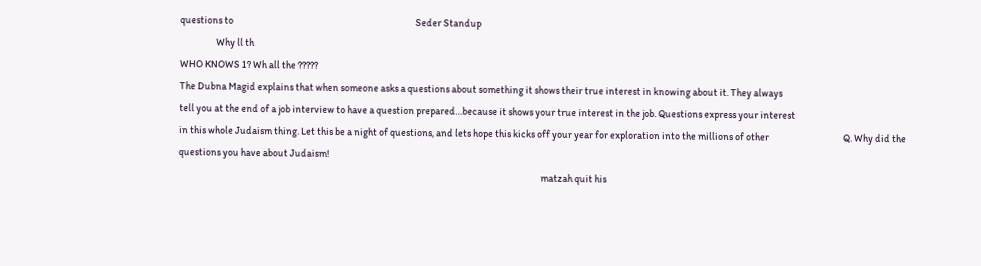questions to                                                                                           Seder Standup
                  Why ll th
WHO KNOWS 1? Wh all the ?????
The Dubna Magid explains that when someone asks a questions about something it shows their true interest in knowing about it. They always
tell you at the end of a job interview to have a question prepared…because it shows your true interest in the job. Questions express your interest
in this whole Judaism thing. Let this be a night of questions, and lets hope this kicks off your year for exploration into the millions of other                                     Q. Why did the
questions you have about Judaism!
                                                                                                                                                                                     matzah quit his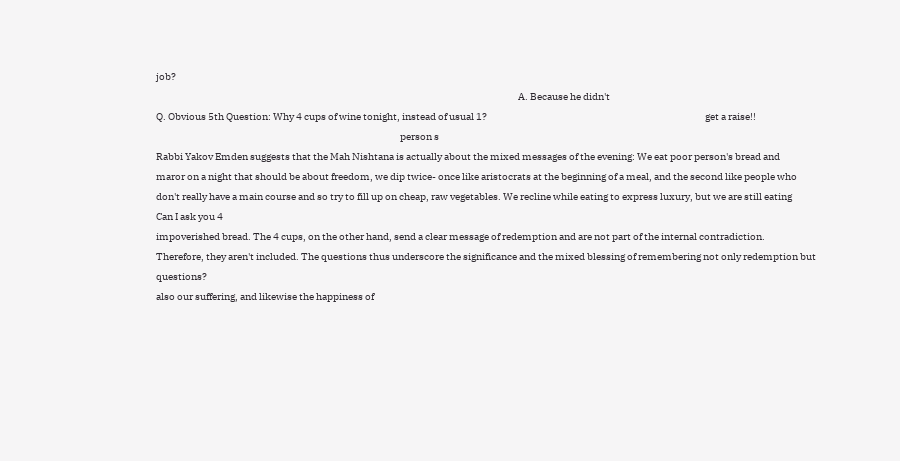job?
                                                                                                                                                                                     A. Because he didn't
Q. Obvious 5th Question: Why 4 cups of wine tonight, instead of usual 1?                                                                                                             get a raise!!
                                                                                                                          person s
Rabbi Yakov Emden suggests that the Mah Nishtana is actually about the mixed messages of the evening: We eat poor person's bread and
maror on a night that should be about freedom, we dip twice- once like aristocrats at the beginning of a meal, and the second like people who
don't really have a main course and so try to fill up on cheap, raw vegetables. We recline while eating to express luxury, but we are still eating                                   Can I ask you 4
impoverished bread. The 4 cups, on the other hand, send a clear message of redemption and are not part of the internal contradiction.
Therefore, they aren't included. The questions thus underscore the significance and the mixed blessing of remembering not only redemption but                                        questions?
also our suffering, and likewise the happiness of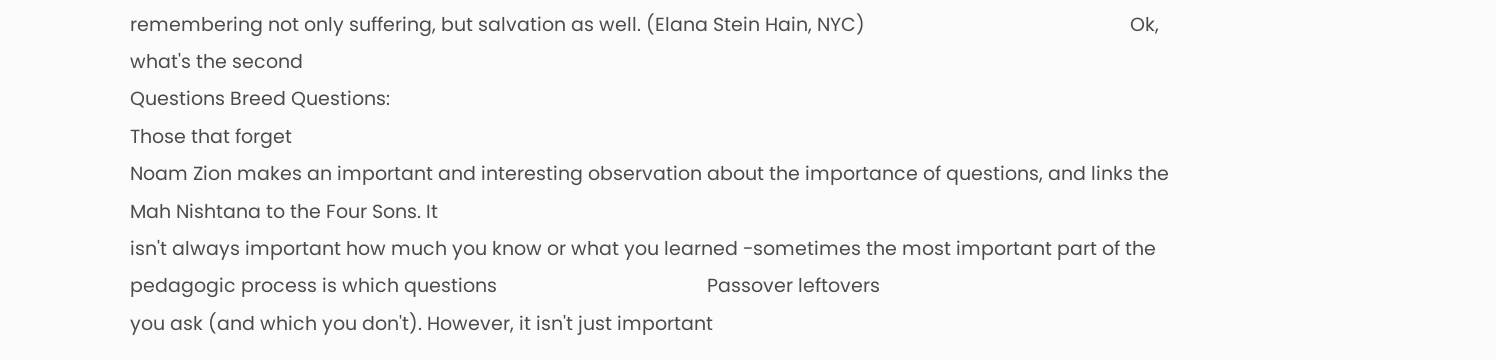remembering not only suffering, but salvation as well. (Elana Stein Hain, NYC)                                                     Ok, what's the second
Questions Breed Questions:                                                                                                                                                           Those that forget
Noam Zion makes an important and interesting observation about the importance of questions, and links the Mah Nishtana to the Four Sons. It
isn't always important how much you know or what you learned -sometimes the most important part of the pedagogic process is which questions                                          Passover leftovers
you ask (and which you don't). However, it isn't just important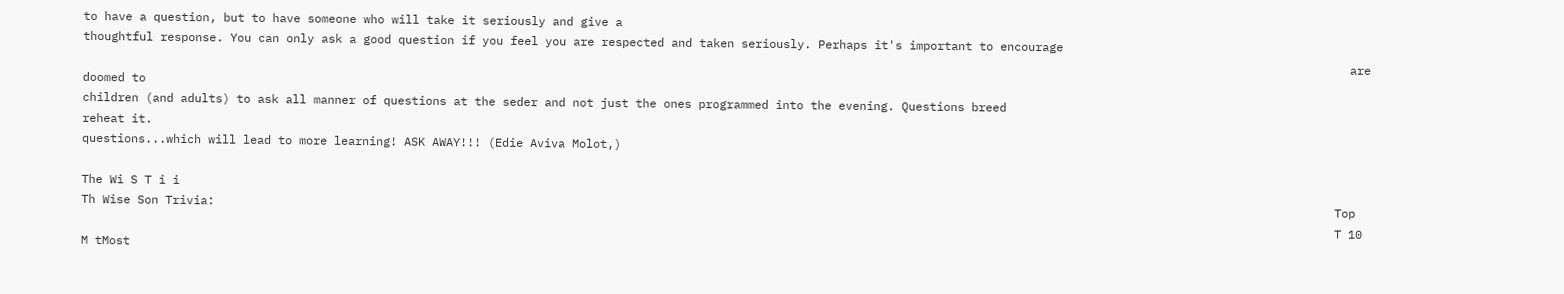to have a question, but to have someone who will take it seriously and give a
thoughtful response. You can only ask a good question if you feel you are respected and taken seriously. Perhaps it's important to encourage
                                                                                                                                                                                     are doomed to
children (and adults) to ask all manner of questions at the seder and not just the ones programmed into the evening. Questions breed                                                 reheat it.
questions...which will lead to more learning! ASK AWAY!!! (Edie Aviva Molot,)

The Wi S T i i
Th Wise Son Trivia:                                                                                                                                                                Top
                                                                                                                                                                                   T 10 M tMost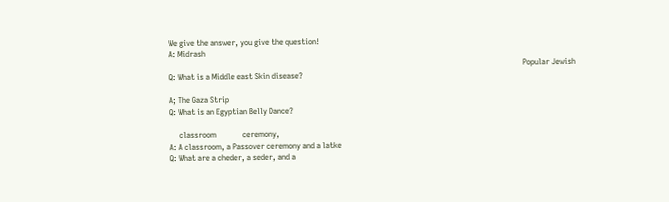We give the answer, you give the question!
A: Midrash
                                                                                                                                                                                 Popular Jewish
Q: What is a Middle east Skin disease?

A; The Gaza Strip
Q: What is an Egyptian Belly Dance?

     classroom             ceremony,
A: A classroom, a Passover ceremony and a latke
Q: What are a cheder, a seder, and a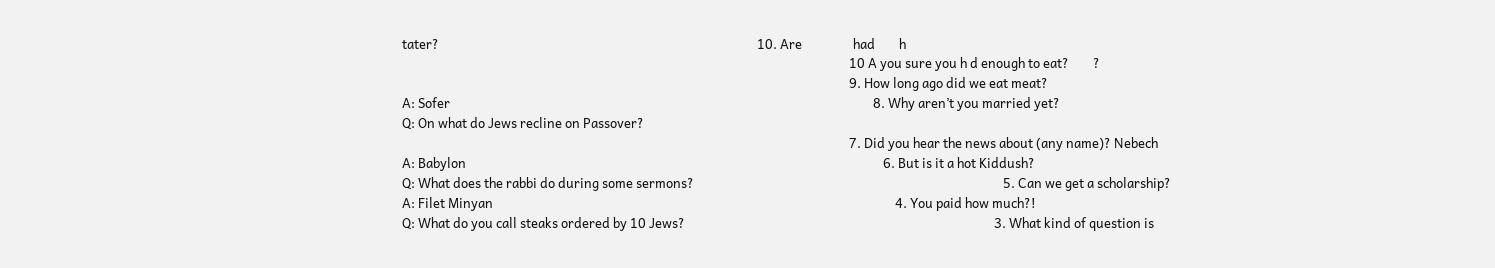tater?                                                                                                          10. Are                 had        h
                                                                                                                                                     10 A you sure you h d enough to eat?        ?
                                                                                                                                                     9. How long ago did we eat meat?
A: Sofer                                                                                                                                             8. Why aren’t you married yet?
Q: On what do Jews recline on Passover?
                                                                                                                                                     7. Did you hear the news about (any name)? Nebech
A: Babylon                                                                                                                                           6. But is it a hot Kiddush?
Q: What does the rabbi do during some sermons?                                                                                                       5. Can we get a scholarship?
A: Filet Minyan                                                                                                                                      4. You paid how much?!
Q: What do you call steaks ordered by 10 Jews?                                                                                                       3. What kind of question is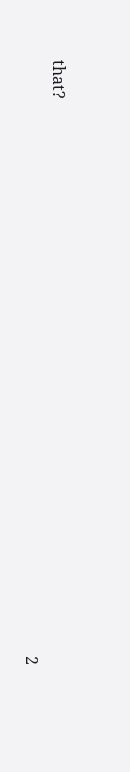that?
                                                                                                                                                     2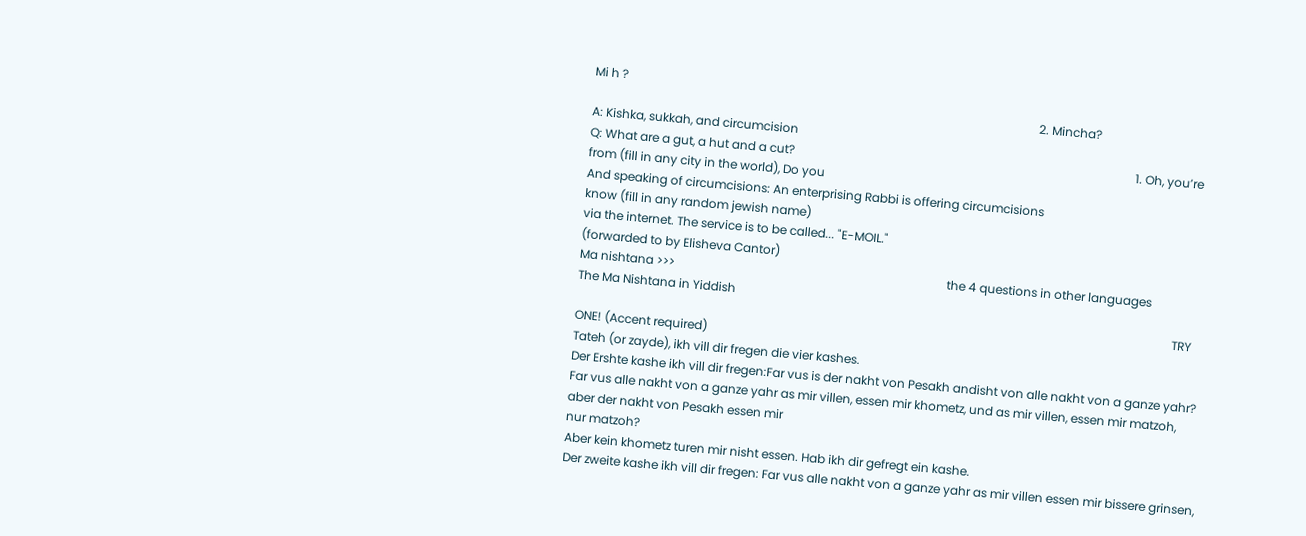Mi h ?
                                                                                                                                                     2. Mincha?
A: Kishka, sukkah, and circumcision
Q: What are a gut, a hut and a cut?                                                                                                                  1. Oh, you’re from (fill in any city in the world), Do you
And speaking of circumcisions: An enterprising Rabbi is offering circumcisions                                                                       know (fill in any random jewish name)
via the internet. The service is to be called... "E-MOIL."
(forwarded to by Elisheva Cantor)
Ma nishtana >>>                                                                                           the 4 questions in other languages
The Ma Nishtana in Yiddish
                                                                                                                                                                                                       TRY ONE! (Accent required)
Tateh (or zayde), ikh vill dir fregen die vier kashes.
Der Ershte kashe ikh vill dir fregen:Far vus is der nakht von Pesakh andisht von alle nakht von a ganze yahr? Far vus alle nakht von a ganze yahr as mir villen, essen mir khometz, und as mir villen, essen mir matzoh, aber der nakht von Pesakh essen mir
nur matzoh?
Aber kein khometz turen mir nisht essen. Hab ikh dir gefregt ein kashe.
Der zweite kashe ikh vill dir fregen: Far vus alle nakht von a ganze yahr as mir villen essen mir bissere grinsen,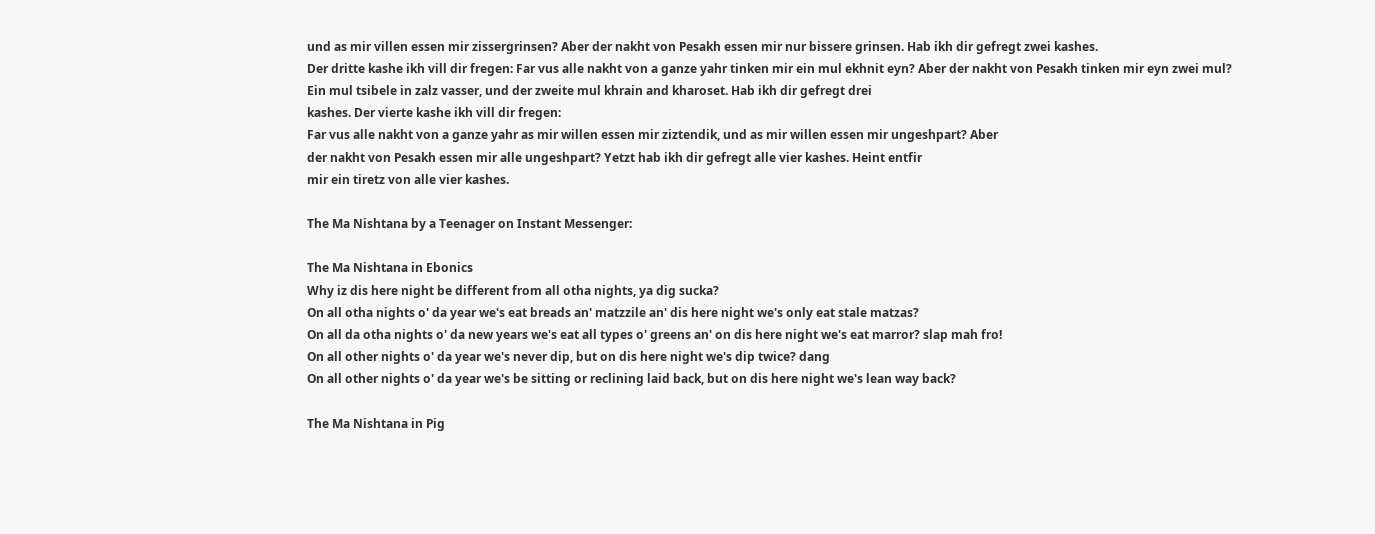und as mir villen essen mir zissergrinsen? Aber der nakht von Pesakh essen mir nur bissere grinsen. Hab ikh dir gefregt zwei kashes.
Der dritte kashe ikh vill dir fregen: Far vus alle nakht von a ganze yahr tinken mir ein mul ekhnit eyn? Aber der nakht von Pesakh tinken mir eyn zwei mul? Ein mul tsibele in zalz vasser, und der zweite mul khrain and kharoset. Hab ikh dir gefregt drei
kashes. Der vierte kashe ikh vill dir fregen:
Far vus alle nakht von a ganze yahr as mir willen essen mir ziztendik, und as mir willen essen mir ungeshpart? Aber
der nakht von Pesakh essen mir alle ungeshpart? Yetzt hab ikh dir gefregt alle vier kashes. Heint entfir
mir ein tiretz von alle vier kashes.

The Ma Nishtana by a Teenager on Instant Messenger:

The Ma Nishtana in Ebonics
Why iz dis here night be different from all otha nights, ya dig sucka?
On all otha nights o' da year we's eat breads an' matzzile an' dis here night we's only eat stale matzas?
On all da otha nights o' da new years we's eat all types o' greens an' on dis here night we's eat marror? slap mah fro!
On all other nights o' da year we's never dip, but on dis here night we's dip twice? dang
On all other nights o' da year we's be sitting or reclining laid back, but on dis here night we's lean way back?

The Ma Nishtana in Pig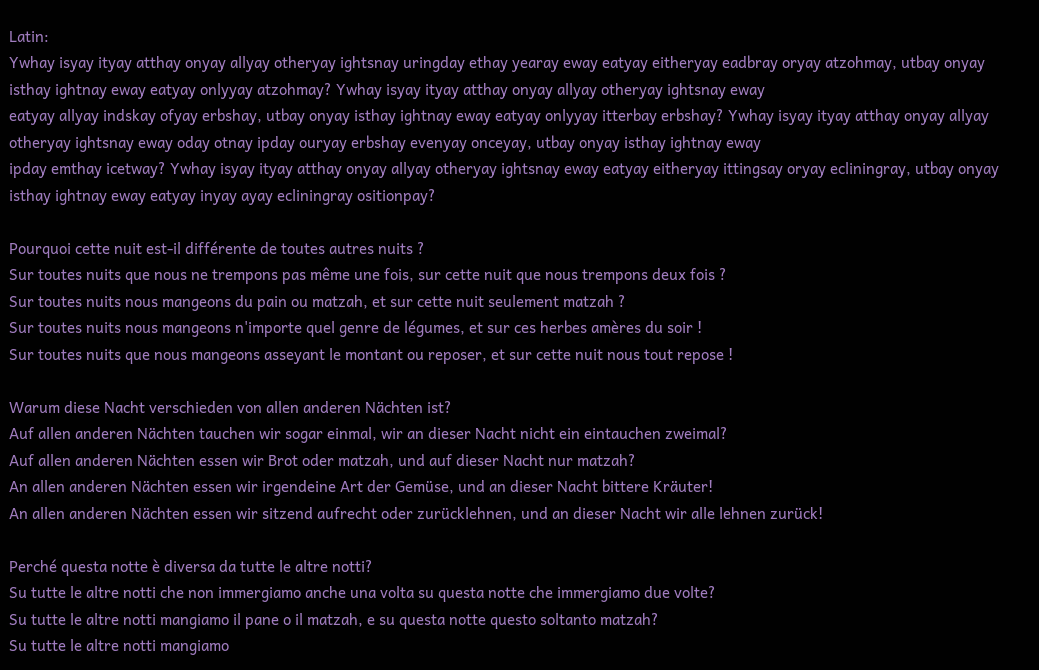Latin:
Ywhay isyay ityay atthay onyay allyay otheryay ightsnay uringday ethay yearay eway eatyay eitheryay eadbray oryay atzohmay, utbay onyay isthay ightnay eway eatyay onlyyay atzohmay? Ywhay isyay ityay atthay onyay allyay otheryay ightsnay eway
eatyay allyay indskay ofyay erbshay, utbay onyay isthay ightnay eway eatyay onlyyay itterbay erbshay? Ywhay isyay ityay atthay onyay allyay otheryay ightsnay eway oday otnay ipday ouryay erbshay evenyay onceyay, utbay onyay isthay ightnay eway
ipday emthay icetway? Ywhay isyay ityay atthay onyay allyay otheryay ightsnay eway eatyay eitheryay ittingsay oryay ecliningray, utbay onyay isthay ightnay eway eatyay inyay ayay ecliningray ositionpay?

Pourquoi cette nuit est-il différente de toutes autres nuits ?
Sur toutes nuits que nous ne trempons pas même une fois, sur cette nuit que nous trempons deux fois ?
Sur toutes nuits nous mangeons du pain ou matzah, et sur cette nuit seulement matzah ?
Sur toutes nuits nous mangeons n'importe quel genre de légumes, et sur ces herbes amères du soir !
Sur toutes nuits que nous mangeons asseyant le montant ou reposer, et sur cette nuit nous tout repose !

Warum diese Nacht verschieden von allen anderen Nächten ist?
Auf allen anderen Nächten tauchen wir sogar einmal, wir an dieser Nacht nicht ein eintauchen zweimal?
Auf allen anderen Nächten essen wir Brot oder matzah, und auf dieser Nacht nur matzah?
An allen anderen Nächten essen wir irgendeine Art der Gemüse, und an dieser Nacht bittere Kräuter!
An allen anderen Nächten essen wir sitzend aufrecht oder zurücklehnen, und an dieser Nacht wir alle lehnen zurück!

Perché questa notte è diversa da tutte le altre notti?
Su tutte le altre notti che non immergiamo anche una volta su questa notte che immergiamo due volte?
Su tutte le altre notti mangiamo il pane o il matzah, e su questa notte questo soltanto matzah?
Su tutte le altre notti mangiamo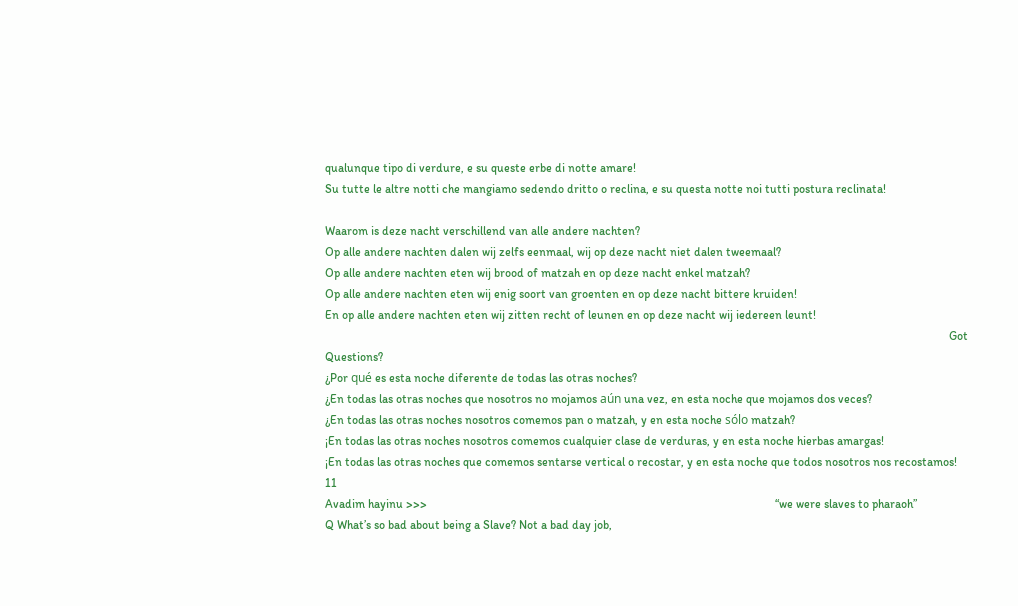qualunque tipo di verdure, e su queste erbe di notte amare!
Su tutte le altre notti che mangiamo sedendo dritto o reclina, e su questa notte noi tutti postura reclinata!

Waarom is deze nacht verschillend van alle andere nachten?
Op alle andere nachten dalen wij zelfs eenmaal, wij op deze nacht niet dalen tweemaal?
Op alle andere nachten eten wij brood of matzah en op deze nacht enkel matzah?
Op alle andere nachten eten wij enig soort van groenten en op deze nacht bittere kruiden!
En op alle andere nachten eten wij zitten recht of leunen en op deze nacht wij iedereen leunt!
                                                                                                                                                                                                                Got Questions?
¿Por qué es esta noche diferente de todas las otras noches?
¿En todas las otras noches que nosotros no mojamos aún una vez, en esta noche que mojamos dos veces?
¿En todas las otras noches nosotros comemos pan o matzah, y en esta noche sólo matzah?
¡En todas las otras noches nosotros comemos cualquier clase de verduras, y en esta noche hierbas amargas!
¡En todas las otras noches que comemos sentarse vertical o recostar, y en esta noche que todos nosotros nos recostamos!                                                                                                                        11
Avadim hayinu >>>                                                                                                                    “we were slaves to pharaoh”
Q What’s so bad about being a Slave? Not a bad day job,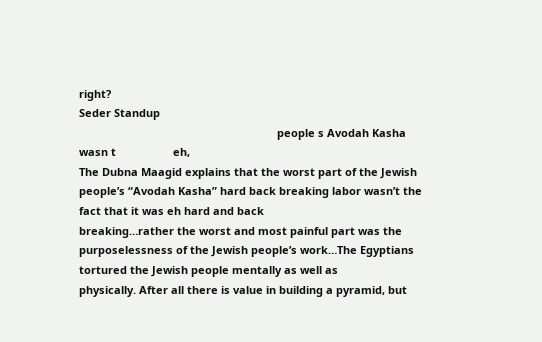right?                                                                                                                            Seder Standup
                                                                  people s Avodah Kasha                                 wasn t                   eh,
The Dubna Maagid explains that the worst part of the Jewish people’s “Avodah Kasha” hard back breaking labor wasn’t the fact that it was eh hard and back
breaking…rather the worst and most painful part was the purposelessness of the Jewish people’s work…The Egyptians tortured the Jewish people mentally as well as
physically. After all there is value in building a pyramid, but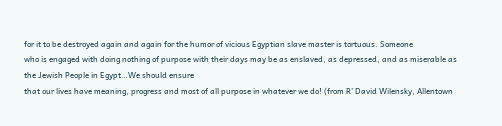for it to be destroyed again and again for the humor of vicious Egyptian slave master is tortuous. Someone
who is engaged with doing nothing of purpose with their days may be as enslaved, as depressed, and as miserable as the Jewish People in Egypt…We should ensure
that our lives have meaning, progress and most of all purpose in whatever we do! (from R’ David Wilensky, Allentown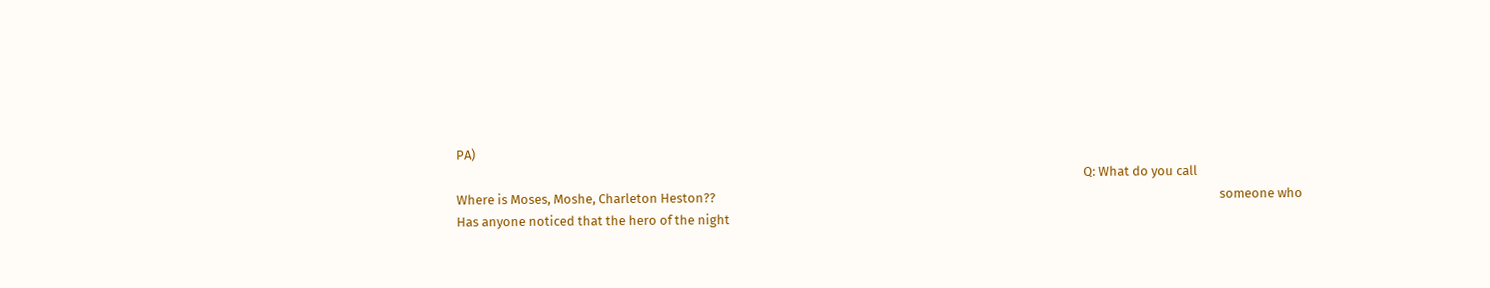PA)
                                                                                                                                                                                                                 Q: What do you call
Where is Moses, Moshe, Charleton Heston??                                                                                                                                                                        someone who
Has anyone noticed that the hero of the night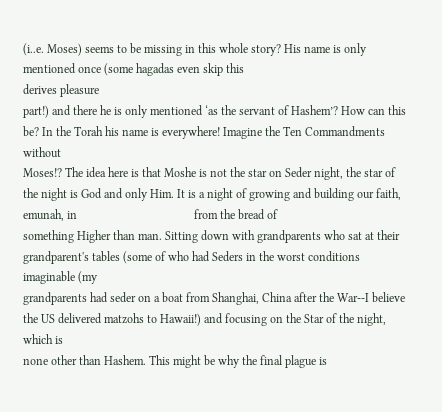(i..e. Moses) seems to be missing in this whole story? His name is only mentioned once (some hagadas even skip this                                                derives pleasure
part!) and there he is only mentioned ‘as the servant of Hashem’? How can this be? In the Torah his name is everywhere! Imagine the Ten Commandments without
Moses!? The idea here is that Moshe is not the star on Seder night, the star of the night is God and only Him. It is a night of growing and building our faith, emunah, in                                       from the bread of
something Higher than man. Sitting down with grandparents who sat at their grandparent's tables (some of who had Seders in the worst conditions imaginable (my
grandparents had seder on a boat from Shanghai, China after the War--I believe the US delivered matzohs to Hawaii!) and focusing on the Star of the night, which is
none other than Hashem. This might be why the final plague is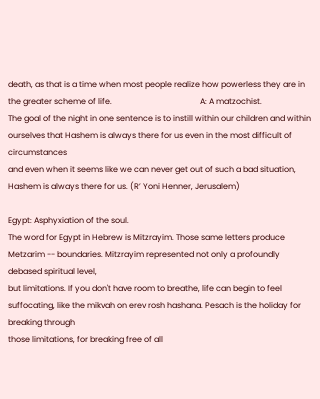death, as that is a time when most people realize how powerless they are in the greater scheme of life.                                            A: A matzochist.
The goal of the night in one sentence is to instill within our children and within ourselves that Hashem is always there for us even in the most difficult of circumstances
and even when it seems like we can never get out of such a bad situation, Hashem is always there for us. (R’ Yoni Henner, Jerusalem)

Egypt: Asphyxiation of the soul.
The word for Egypt in Hebrew is Mitzrayim. Those same letters produce Metzarim -- boundaries. Mitzrayim represented not only a profoundly debased spiritual level,
but limitations. If you don't have room to breathe, life can begin to feel suffocating, like the mikvah on erev rosh hashana. Pesach is the holiday for breaking through
those limitations, for breaking free of all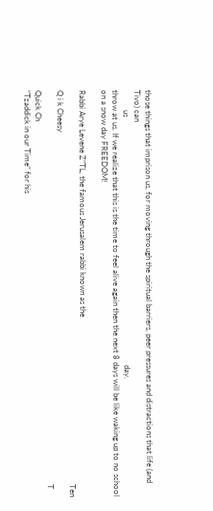those things that imprison us, for moving through the spiritual barriers, peer pressures and distractions that life (and Tivo) can
          us                                                                                                                            day.
throw at us. If we realize that this is the time to feel alive again then the next 8 days will be like waking up to no school on a snow day FREEDOM!

Rabbi Arye Levene Z”TL, the famous Jerusalem rabbi known as the
                                                                                                                                                                                                     Ten Q i k Cheesy
                                                                                                                                                                                                     T   Quick Ch
“Tzaddick in our Time” for his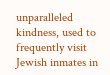unparalleled kindness, used to
frequently visit Jewish inmates in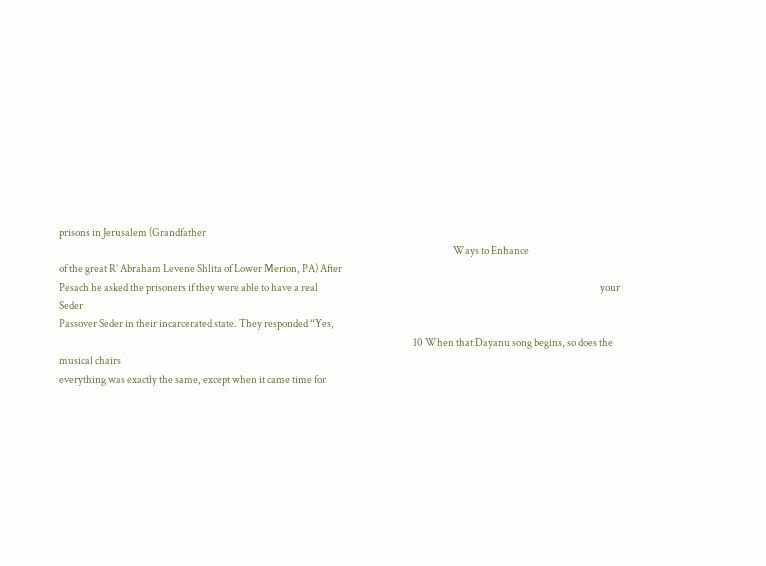prisons in Jerusalem (Grandfather
                                                                                                                                                                                                     Ways to Enhance
of the great R’ Abraham Levene Shlita of Lower Merion, PA) After
Pesach he asked the prisoners if they were able to have a real                                                                                                                                             your Seder
Passover Seder in their incarcerated state. They responded “Yes,
                                                                                                                                                                                 10 When that Dayanu song begins, so does the musical chairs
everything was exactly the same, except when it came time for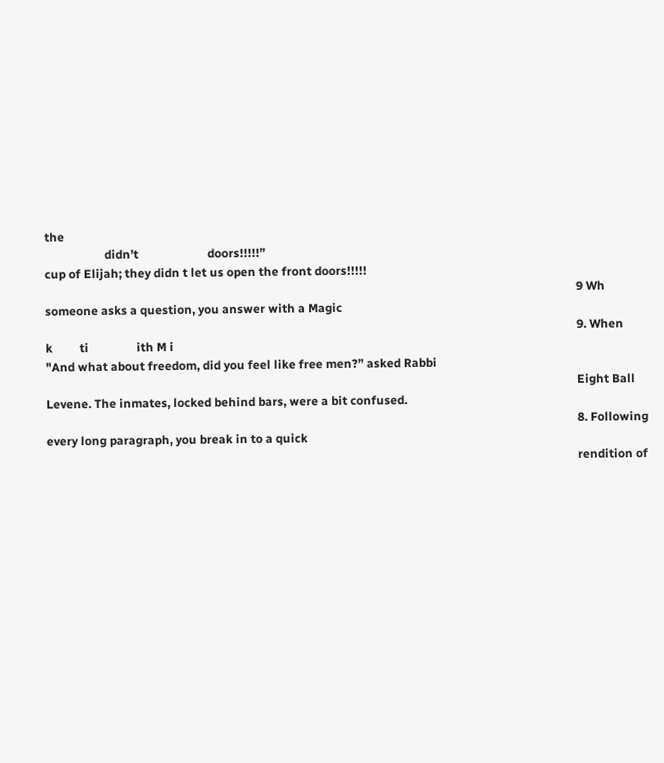the
                    didn’t                       doors!!!!!”
cup of Elijah; they didn t let us open the front doors!!!!!
                                                                                                                                                                                 9 Wh someone asks a question, you answer with a Magic
                                                                                                                                                                                 9. When                k         ti                ith M i
"And what about freedom, did you feel like free men?” asked Rabbi
                                                                                                                                                                                 Eight Ball
Levene. The inmates, locked behind bars, were a bit confused.
                                                                                                                                                                                 8. Following every long paragraph, you break in to a quick
                                                                                                                                                                                 rendition of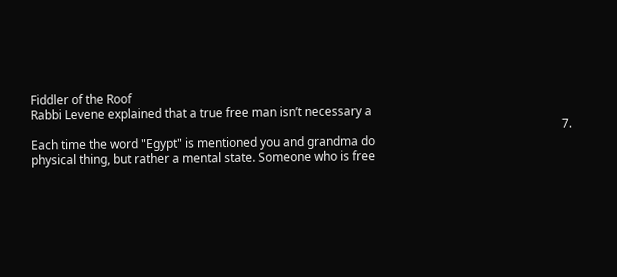Fiddler of the Roof
Rabbi Levene explained that a true free man isn’t necessary a
                                                                                                                                                                                 7. Each time the word "Egypt" is mentioned you and grandma do
physical thing, but rather a mental state. Someone who is free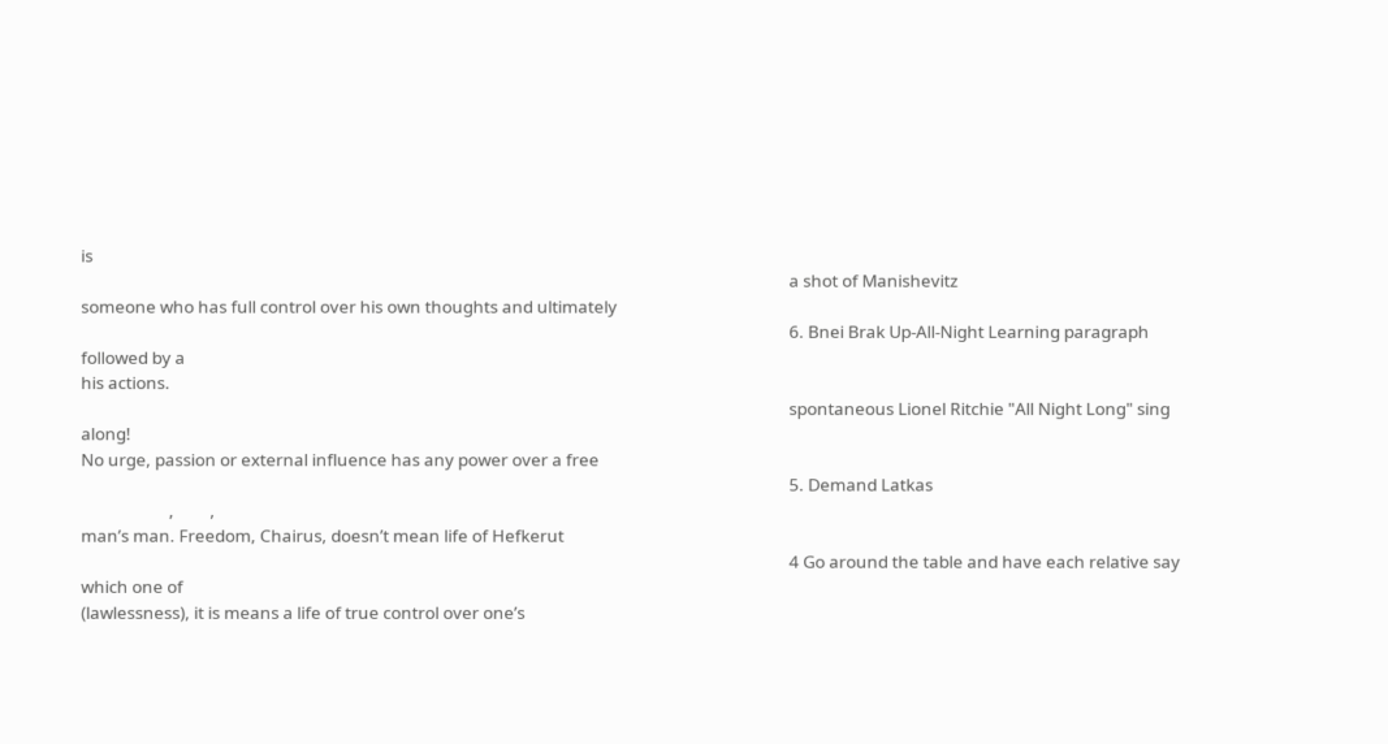is
                                                                                                                                                                                 a shot of Manishevitz
someone who has full control over his own thoughts and ultimately
                                                                                                                                                                                 6. Bnei Brak Up-All-Night Learning paragraph followed by a
his actions.
                                                                                                                                                                                 spontaneous Lionel Ritchie "All Night Long" sing along!
No urge, passion or external influence has any power over a free
                                                                                                                                                                                 5. Demand Latkas
                      ,         ,
man’s man. Freedom, Chairus, doesn’t mean life of Hefkerut
                                                                                                                                                                                 4 Go around the table and have each relative say which one of
(lawlessness), it is means a life of true control over one’s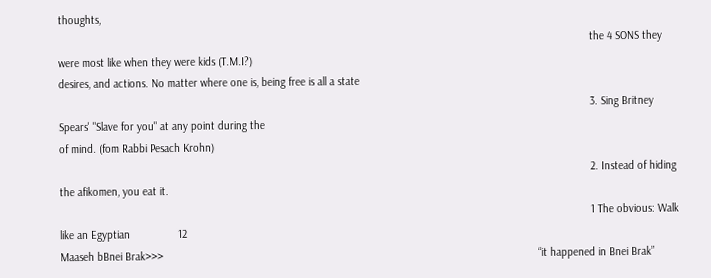thoughts,
                                                                                                                                                                                 the 4 SONS they were most like when they were kids (T.M.I?)
desires, and actions. No matter where one is, being free is all a state
                                                                                                                                                                                 3. Sing Britney Spears' "Slave for you" at any point during the
of mind. (fom Rabbi Pesach Krohn)
                                                                                                                                                                                 2. Instead of hiding the afikomen, you eat it.
                                                                                                                                                                                 1 The obvious: Walk like an Egyptian                12
Maaseh bBnei Brak>>>                                                                                                                             “it happened in Bnei Brak”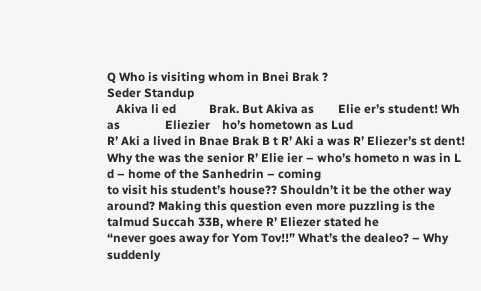Q Who is visiting whom in Bnei Brak ?                                                                                                                                            Seder Standup
   Akiva li ed           Brak. But Akiva as        Elie er’s student! Wh         as               Eliezier    ho’s hometown as Lud
R’ Aki a lived in Bnae Brak B t R’ Aki a was R’ Eliezer’s st dent! Why the was the senior R’ Elie ier – who’s hometo n was in L d – home of the Sanhedrin – coming
to visit his student’s house?? Shouldn’t it be the other way around? Making this question even more puzzling is the talmud Succah 33B, where R’ Eliezer stated he
“never goes away for Yom Tov!!” What’s the dealeo? – Why suddenly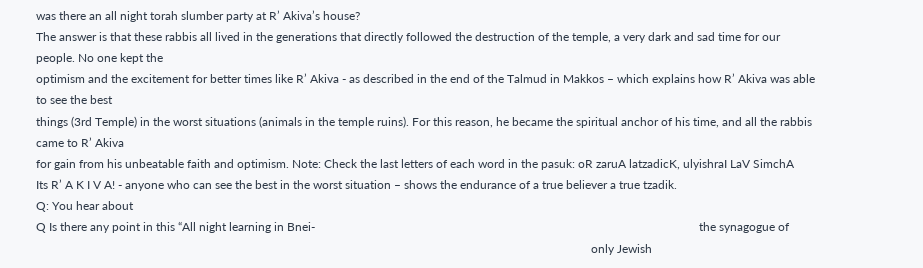was there an all night torah slumber party at R’ Akiva’s house?
The answer is that these rabbis all lived in the generations that directly followed the destruction of the temple, a very dark and sad time for our people. No one kept the
optimism and the excitement for better times like R’ Akiva - as described in the end of the Talmud in Makkos – which explains how R’ Akiva was able to see the best
things (3rd Temple) in the worst situations (animals in the temple ruins). For this reason, he became the spiritual anchor of his time, and all the rabbis came to R’ Akiva
for gain from his unbeatable faith and optimism. Note: Check the last letters of each word in the pasuk: oR zaruA latzadicK, ulyishraI LaV SimchA
Its R’ A K I V A! - anyone who can see the best in the worst situation – shows the endurance of a true believer a true tzadik.                                                           Q: You hear about
Q Is there any point in this “All night learning in Bnei-                                                                                                                                the synagogue of
                                                                                                                                                                                         only Jewish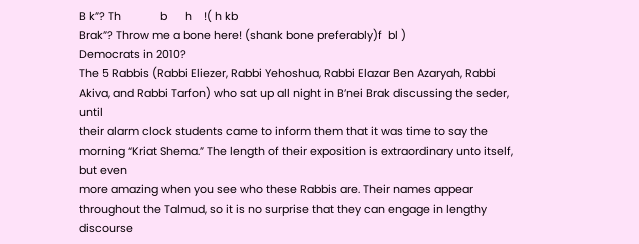B k”? Th             b      h    !( h kb
Brak”? Throw me a bone here! (shank bone preferably)f  bl )                                                                                                                              Democrats in 2010?
The 5 Rabbis (Rabbi Eliezer, Rabbi Yehoshua, Rabbi Elazar Ben Azaryah, Rabbi Akiva, and Rabbi Tarfon) who sat up all night in B’nei Brak discussing the seder, until
their alarm clock students came to inform them that it was time to say the morning “Kriat Shema.” The length of their exposition is extraordinary unto itself, but even
more amazing when you see who these Rabbis are. Their names appear throughout the Talmud, so it is no surprise that they can engage in lengthy discourse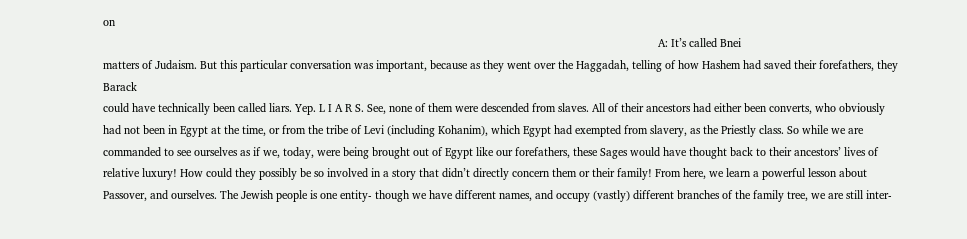on
                                                                                                                                                                                         A: It’s called Bnei
matters of Judaism. But this particular conversation was important, because as they went over the Haggadah, telling of how Hashem had saved their forefathers, they                      Barack
could have technically been called liars. Yep. L I A R S. See, none of them were descended from slaves. All of their ancestors had either been converts, who obviously
had not been in Egypt at the time, or from the tribe of Levi (including Kohanim), which Egypt had exempted from slavery, as the Priestly class. So while we are
commanded to see ourselves as if we, today, were being brought out of Egypt like our forefathers, these Sages would have thought back to their ancestors’ lives of
relative luxury! How could they possibly be so involved in a story that didn’t directly concern them or their family! From here, we learn a powerful lesson about
Passover, and ourselves. The Jewish people is one entity- though we have different names, and occupy (vastly) different branches of the family tree, we are still inter-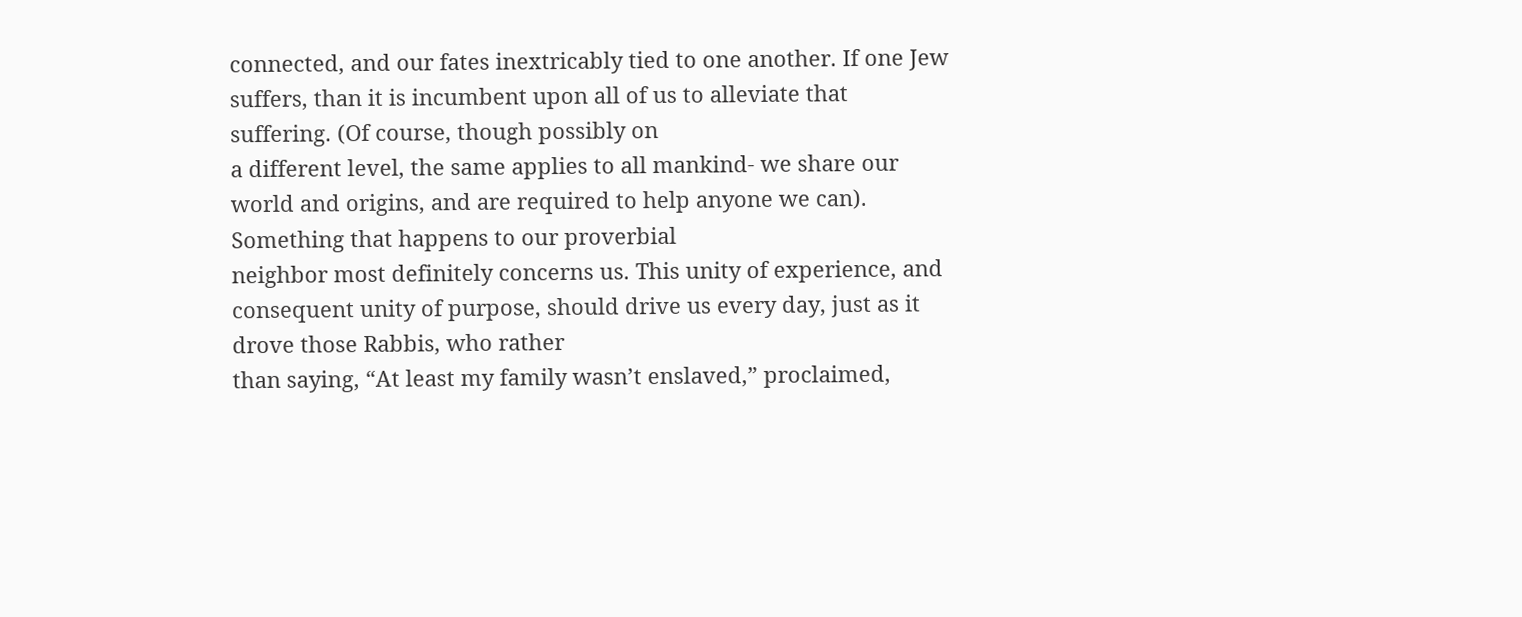connected, and our fates inextricably tied to one another. If one Jew suffers, than it is incumbent upon all of us to alleviate that suffering. (Of course, though possibly on
a different level, the same applies to all mankind- we share our world and origins, and are required to help anyone we can). Something that happens to our proverbial
neighbor most definitely concerns us. This unity of experience, and consequent unity of purpose, should drive us every day, just as it drove those Rabbis, who rather
than saying, “At least my family wasn’t enslaved,” proclaimed,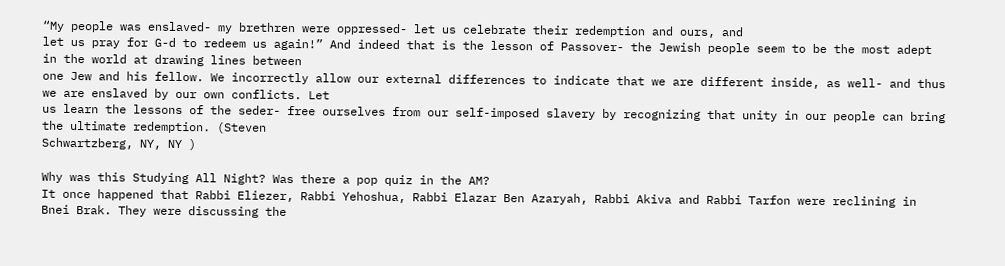“My people was enslaved- my brethren were oppressed- let us celebrate their redemption and ours, and
let us pray for G-d to redeem us again!” And indeed that is the lesson of Passover- the Jewish people seem to be the most adept in the world at drawing lines between
one Jew and his fellow. We incorrectly allow our external differences to indicate that we are different inside, as well- and thus we are enslaved by our own conflicts. Let
us learn the lessons of the seder- free ourselves from our self-imposed slavery by recognizing that unity in our people can bring the ultimate redemption. (Steven
Schwartzberg, NY, NY )

Why was this Studying All Night? Was there a pop quiz in the AM?
It once happened that Rabbi Eliezer, Rabbi Yehoshua, Rabbi Elazar Ben Azaryah, Rabbi Akiva and Rabbi Tarfon were reclining in Bnei Brak. They were discussing the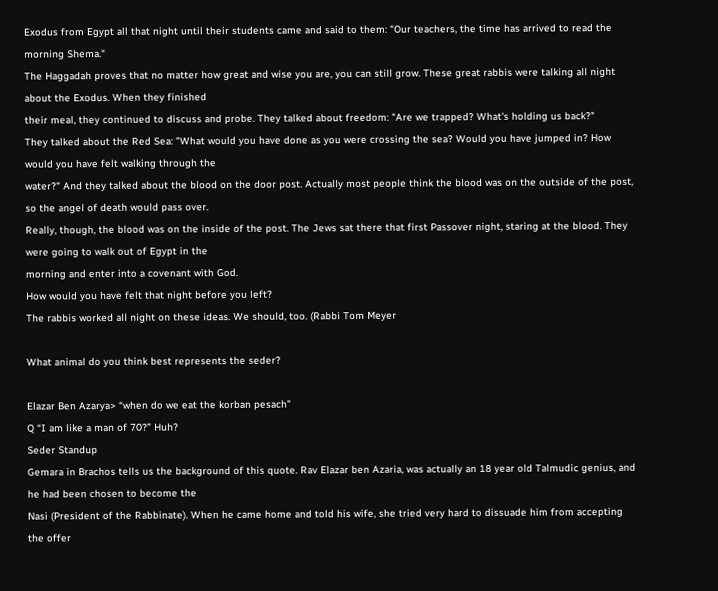Exodus from Egypt all that night until their students came and said to them: "Our teachers, the time has arrived to read the morning Shema."
The Haggadah proves that no matter how great and wise you are, you can still grow. These great rabbis were talking all night about the Exodus. When they finished
their meal, they continued to discuss and probe. They talked about freedom: "Are we trapped? What's holding us back?"
They talked about the Red Sea: "What would you have done as you were crossing the sea? Would you have jumped in? How would you have felt walking through the
water?" And they talked about the blood on the door post. Actually most people think the blood was on the outside of the post, so the angel of death would pass over.
Really, though, the blood was on the inside of the post. The Jews sat there that first Passover night, staring at the blood. They were going to walk out of Egypt in the
morning and enter into a covenant with God.
How would you have felt that night before you left?
The rabbis worked all night on these ideas. We should, too. (Rabbi Tom Meyer

What animal do you think best represents the seder?

Elazar Ben Azarya> “when do we eat the korban pesach”
Q “I am like a man of 70?” Huh?                                                                                                                                                  Seder Standup
Gemara in Brachos tells us the background of this quote. Rav Elazar ben Azaria, was actually an 18 year old Talmudic genius, and he had been chosen to become the
Nasi (President of the Rabbinate). When he came home and told his wife, she tried very hard to dissuade him from accepting the offer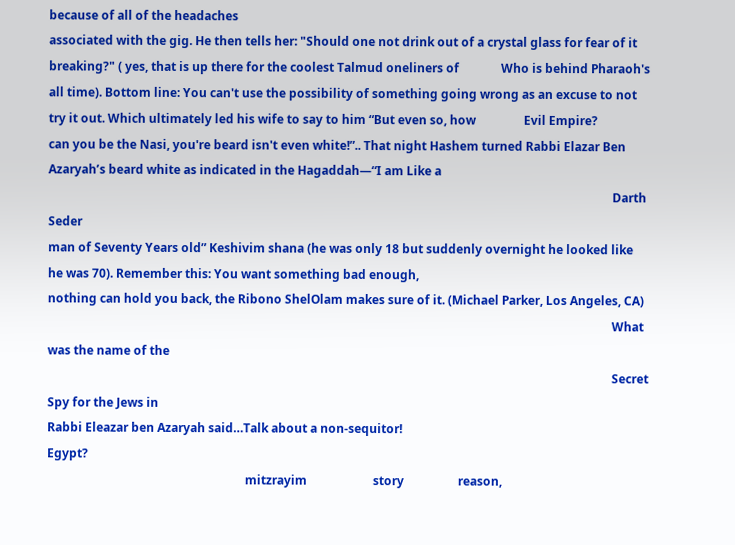because of all of the headaches
associated with the gig. He then tells her: "Should one not drink out of a crystal glass for fear of it breaking?" ( yes, that is up there for the coolest Talmud oneliners of              Who is behind Pharaoh's
all time). Bottom line: You can't use the possibility of something going wrong as an excuse to not try it out. Which ultimately led his wife to say to him “But even so, how                Evil Empire?
can you be the Nasi, you're beard isn't even white!”.. That night Hashem turned Rabbi Elazar Ben Azaryah’s beard white as indicated in the Hagaddah—“I am Like a
                                                                                                                                                                                            Darth Seder
man of Seventy Years old” Keshivim shana (he was only 18 but suddenly overnight he looked like he was 70). Remember this: You want something bad enough,
nothing can hold you back, the Ribono ShelOlam makes sure of it. (Michael Parker, Los Angeles, CA)
                                                                                                                                                                                            What was the name of the
                                                                                                                                                                                            Secret Spy for the Jews in
Rabbi Eleazar ben Azaryah said…Talk about a non-sequitor!                                                                                                                                   Egypt?
                                                                  mitzrayim                      story                  reason,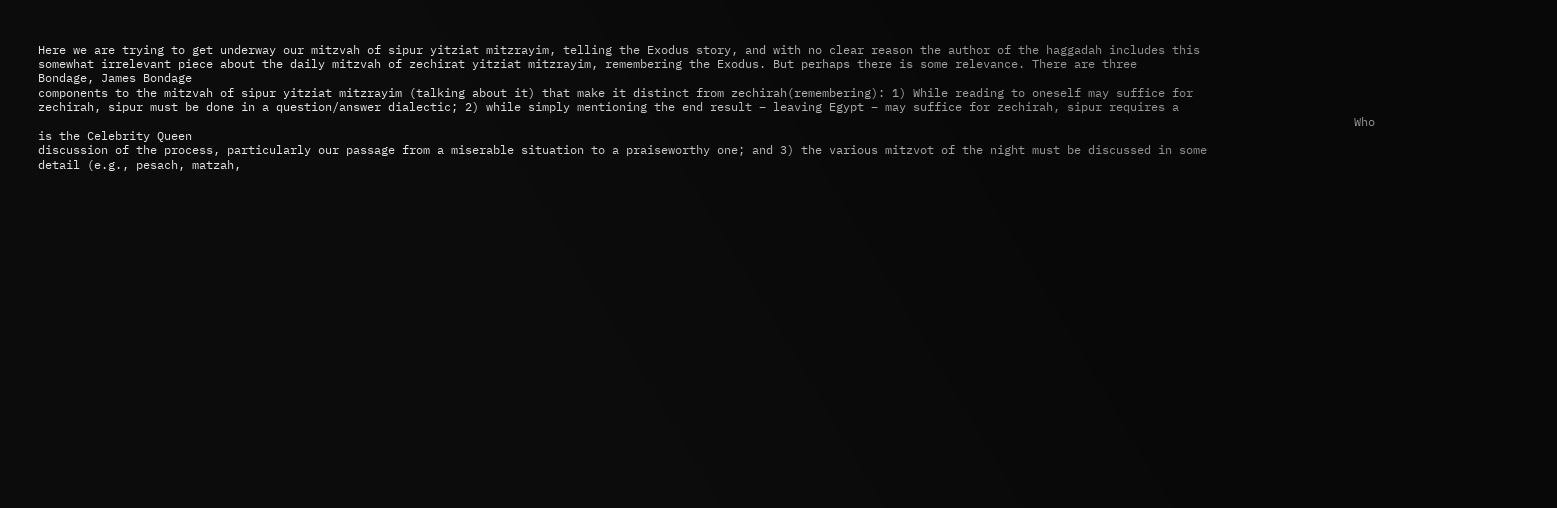Here we are trying to get underway our mitzvah of sipur yitziat mitzrayim, telling the Exodus story, and with no clear reason the author of the haggadah includes this
somewhat irrelevant piece about the daily mitzvah of zechirat yitziat mitzrayim, remembering the Exodus. But perhaps there is some relevance. There are three                               Bondage, James Bondage
components to the mitzvah of sipur yitziat mitzrayim (talking about it) that make it distinct from zechirah(remembering): 1) While reading to oneself may suffice for
zechirah, sipur must be done in a question/answer dialectic; 2) while simply mentioning the end result – leaving Egypt – may suffice for zechirah, sipur requires a
                                                                                                                                                                                            Who is the Celebrity Queen
discussion of the process, particularly our passage from a miserable situation to a praiseworthy one; and 3) the various mitzvot of the night must be discussed in some
detail (e.g., pesach, matzah,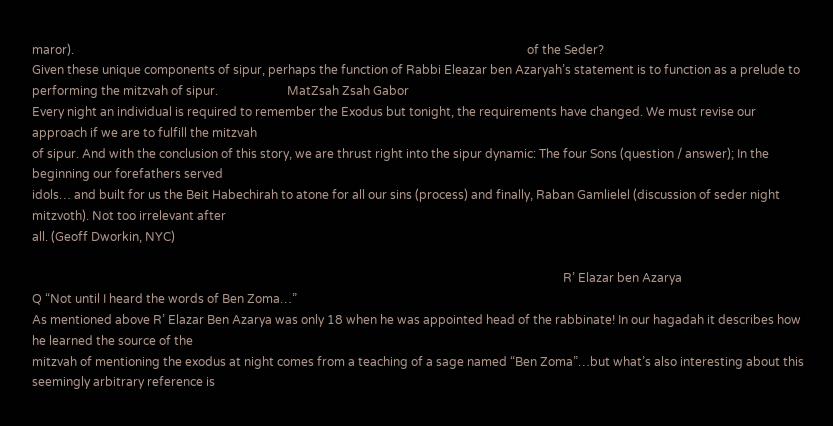maror).                                                                                                                                                       of the Seder?
Given these unique components of sipur, perhaps the function of Rabbi Eleazar ben Azaryah’s statement is to function as a prelude to performing the mitzvah of sipur.                       MatZsah Zsah Gabor
Every night an individual is required to remember the Exodus but tonight, the requirements have changed. We must revise our approach if we are to fulfill the mitzvah
of sipur. And with the conclusion of this story, we are thrust right into the sipur dynamic: The four Sons (question / answer); In the beginning our forefathers served
idols… and built for us the Beit Habechirah to atone for all our sins (process) and finally, Raban Gamlielel (discussion of seder night mitzvoth). Not too irrelevant after
all. (Geoff Dworkin, NYC)

                                                                                                                                                                                 R’ Elazar ben Azarya
Q “Not until I heard the words of Ben Zoma…”
As mentioned above R’ Elazar Ben Azarya was only 18 when he was appointed head of the rabbinate! In our hagadah it describes how he learned the source of the
mitzvah of mentioning the exodus at night comes from a teaching of a sage named “Ben Zoma”…but what’s also interesting about this seemingly arbitrary reference is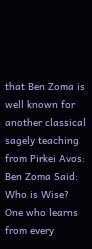that Ben Zoma is well known for another classical sagely teaching from Pirkei Avos: Ben Zoma Said: Who is Wise? One who learns from every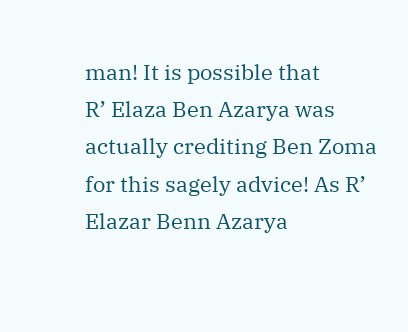man! It is possible that
R’ Elaza Ben Azarya was actually crediting Ben Zoma for this sagely advice! As R’ Elazar Benn Azarya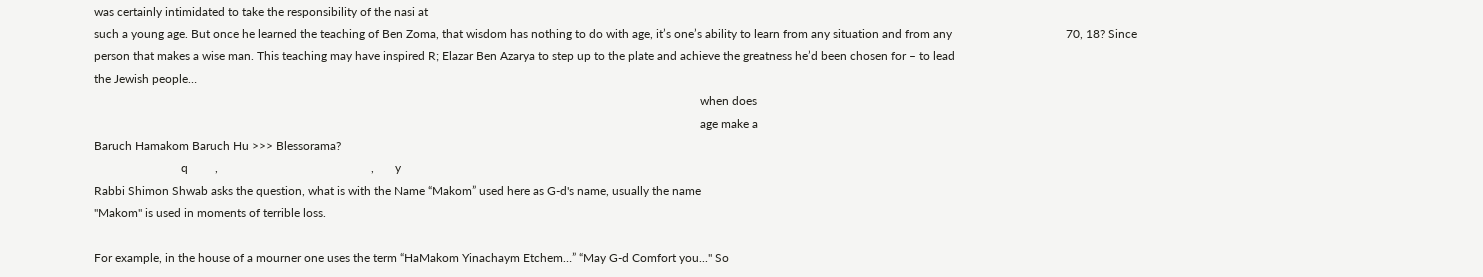was certainly intimidated to take the responsibility of the nasi at
such a young age. But once he learned the teaching of Ben Zoma, that wisdom has nothing to do with age, it’s one’s ability to learn from any situation and from any                                      70, 18? Since
person that makes a wise man. This teaching may have inspired R; Elazar Ben Azarya to step up to the plate and achieve the greatness he’d been chosen for – to lead
the Jewish people…
                                                                                                                                                                                                          when does
                                                                                                                                                                                                          age make a
Baruch Hamakom Baruch Hu >>> Blessorama?
                             q         ,                                                   ,       y
Rabbi Shimon Shwab asks the question, what is with the Name “Makom” used here as G-d's name, usually the name
"Makom" is used in moments of terrible loss.

For example, in the house of a mourner one uses the term “HaMakom Yinachaym Etchem…” “May G-d Comfort you..." So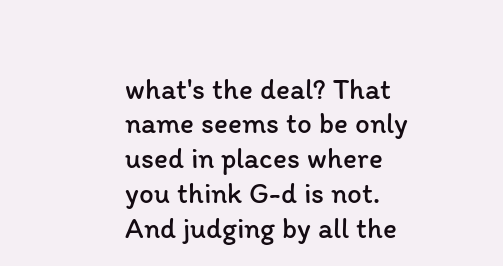what's the deal? That name seems to be only used in places where you think G-d is not. And judging by all the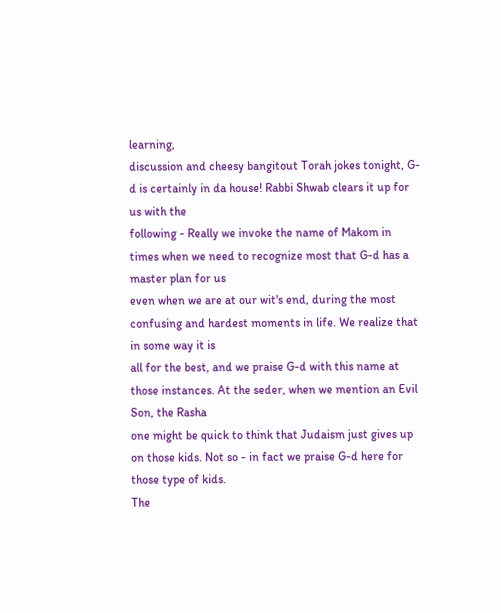learning,
discussion and cheesy bangitout Torah jokes tonight, G-d is certainly in da house! Rabbi Shwab clears it up for us with the
following - Really we invoke the name of Makom in times when we need to recognize most that G-d has a master plan for us
even when we are at our wit's end, during the most confusing and hardest moments in life. We realize that in some way it is
all for the best, and we praise G-d with this name at those instances. At the seder, when we mention an Evil Son, the Rasha
one might be quick to think that Judaism just gives up on those kids. Not so - in fact we praise G-d here for those type of kids.
The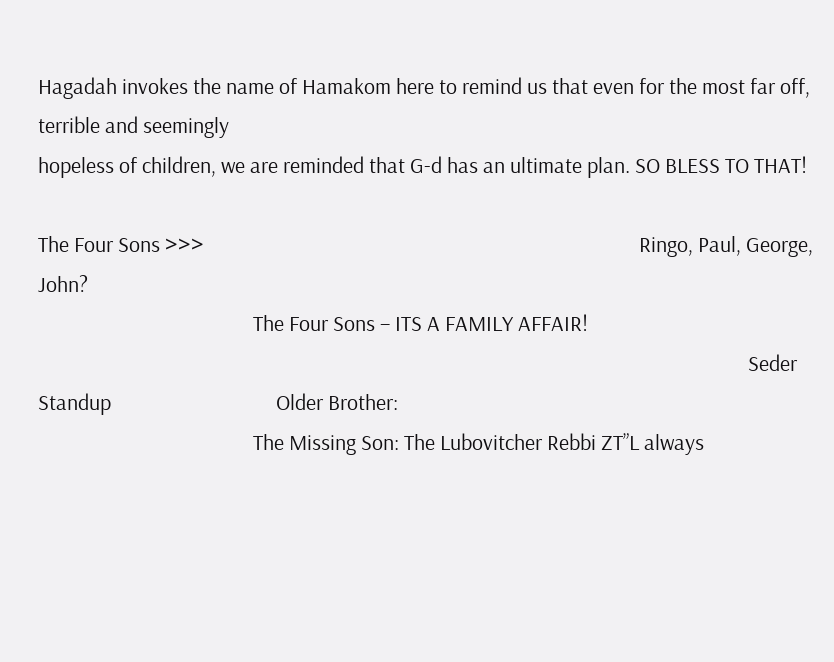Hagadah invokes the name of Hamakom here to remind us that even for the most far off, terrible and seemingly
hopeless of children, we are reminded that G-d has an ultimate plan. SO BLESS TO THAT!

The Four Sons >>>                                                                                       Ringo, Paul, George, John?
                                           The Four Sons – ITS A FAMILY AFFAIR!
                                                                                                                                              Seder Standup                                 Older Brother:
                                           The Missing Son: The Lubovitcher Rebbi ZT”L always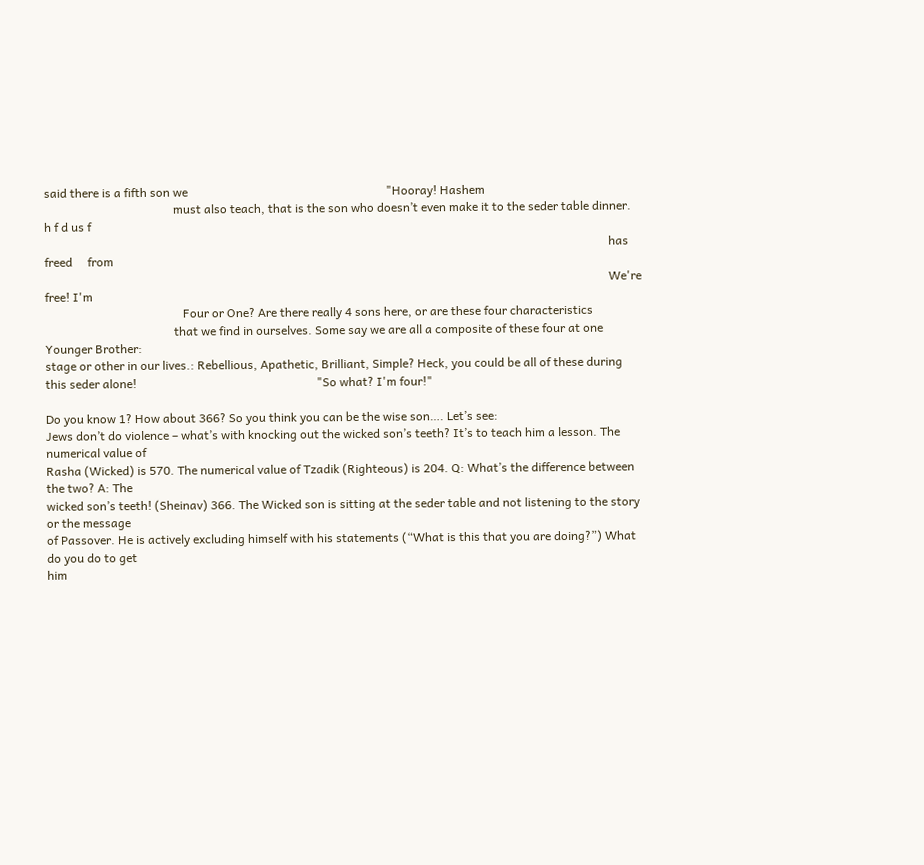said there is a fifth son we                                                                  "Hooray! Hashem
                                           must also teach, that is the son who doesn’t even make it to the seder table dinner.                                                             h f d us f
                                                                                                                                                                                            has freed     from
                                                                                                                                                                                            We're free! I'm
                                              Four or One? Are there really 4 sons here, or are these four characteristics
                                           that we find in ourselves. Some say we are all a composite of these four at one                                                                  Younger Brother:
stage or other in our lives.: Rebellious, Apathetic, Brilliant, Simple? Heck, you could be all of these during this seder alone!                                                            "So what? I'm four!"

Do you know 1? How about 366? So you think you can be the wise son…. Let’s see:
Jews don’t do violence – what’s with knocking out the wicked son’s teeth? It’s to teach him a lesson. The numerical value of
Rasha (Wicked) is 570. The numerical value of Tzadik (Righteous) is 204. Q: What’s the difference between the two? A: The
wicked son’s teeth! (Sheinav) 366. The Wicked son is sitting at the seder table and not listening to the story or the message
of Passover. He is actively excluding himself with his statements (“What is this that you are doing?”) What do you do to get
him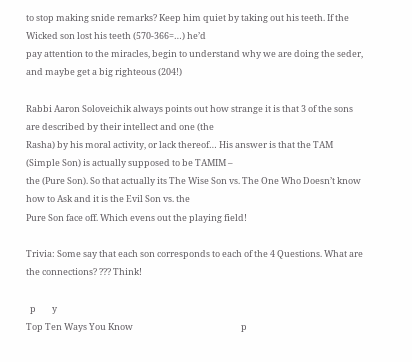to stop making snide remarks? Keep him quiet by taking out his teeth. If the Wicked son lost his teeth (570-366=…) he’d
pay attention to the miracles, begin to understand why we are doing the seder, and maybe get a big righteous (204!)

Rabbi Aaron Soloveichik always points out how strange it is that 3 of the sons are described by their intellect and one (the
Rasha) by his moral activity, or lack thereof… His answer is that the TAM (Simple Son) is actually supposed to be TAMIM –
the (Pure Son). So that actually its The Wise Son vs. The One Who Doesn’t know how to Ask and it is the Evil Son vs. the
Pure Son face off. Which evens out the playing field!

Trivia: Some say that each son corresponds to each of the 4 Questions. What are the connections? ??? Think!

  p        y
Top Ten Ways You Know                                                      p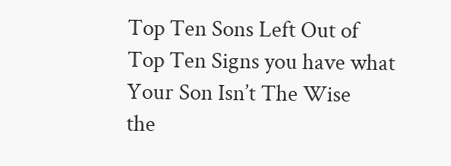Top Ten Sons Left Out of                                                Top Ten Signs you have what
Your Son Isn’t The Wise                                               the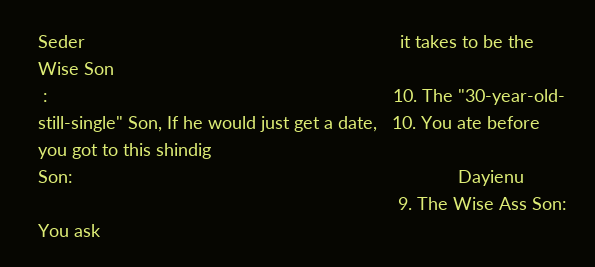Seder                                                               it takes to be the Wise Son
 :                                                                     10. The "30-year-old-still-single" Son, If he would just get a date,   10. You ate before you got to this shindig
Son:                                                                             Dayienu
                                                                        9. The Wise Ass Son: You ask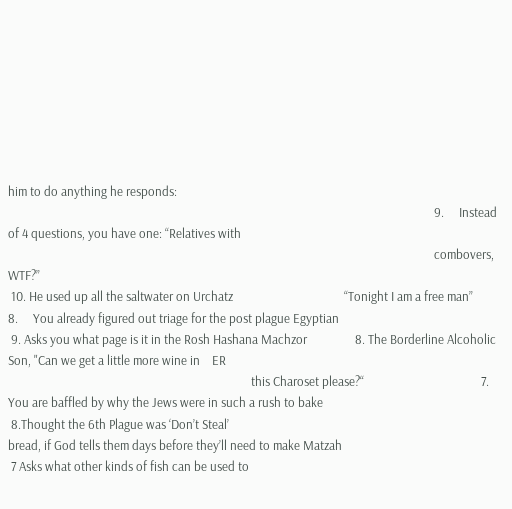him to do anything he responds:
                                                                                                                                              9.     Instead of 4 questions, you have one: “Relatives with
                                                                                                                                              combovers, WTF?”
 10. He used up all the saltwater on Urchatz                                     “Tonight I am a free man”                                    8.     You already figured out triage for the post plague Egyptian
 9. Asks you what page is it in the Rosh Hashana Machzor                8. The Borderline Alcoholic Son, "Can we get a little more wine in    ER
                                                                                 this Charoset please?“                                       7.     You are baffled by why the Jews were in such a rush to bake
 8.Thought the 6th Plague was ‘Don’t Steal’                                                                                                   bread, if God tells them days before they’ll need to make Matzah
 7 Asks what other kinds of fish can be used to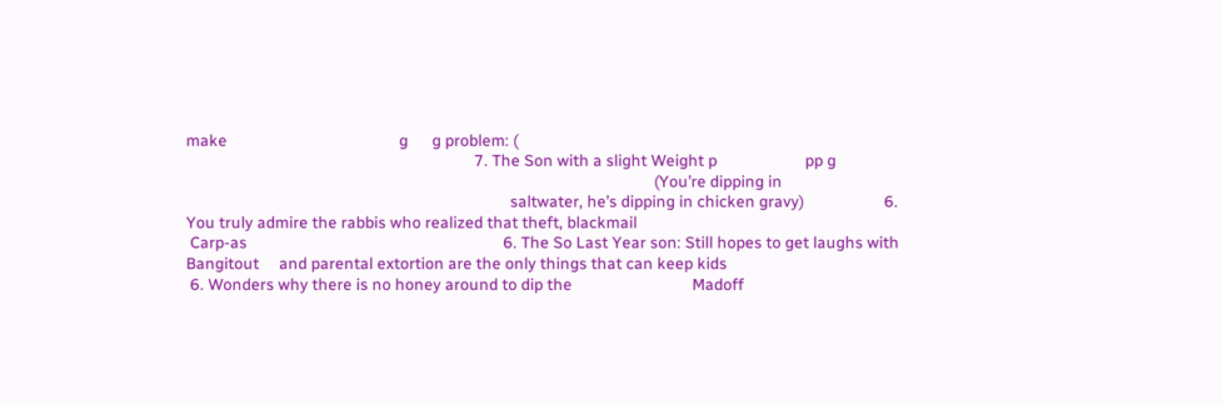make                                           g      g problem: (
                                                                        7. The Son with a slight Weight p                      pp g
                                                                                                                     (You’re dipping in
                                                                                 saltwater, he’s dipping in chicken gravy)                    6.     You truly admire the rabbis who realized that theft, blackmail
 Carp-as                                                                6. The So Last Year son: Still hopes to get laughs with Bangitout     and parental extortion are the only things that can keep kids
 6. Wonders why there is no honey around to dip the                              Madoff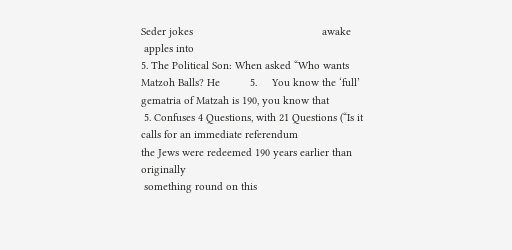Seder jokes                                           awake
 apples into                                                            5. The Political Son: When asked “Who wants Matzoh Balls? He          5.     You know the ‘full’ gematria of Matzah is 190, you know that
 5. Confuses 4 Questions, with 21 Questions (“Is it                              calls for an immediate referendum                            the Jews were redeemed 190 years earlier than originally
 something round on this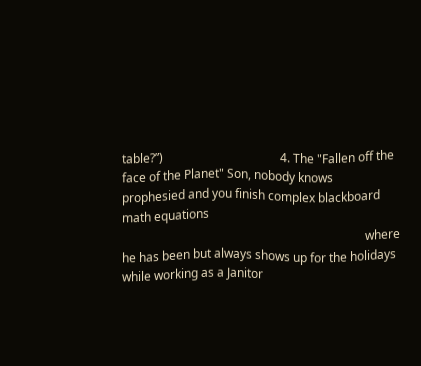table?”)                                       4. The "Fallen off the face of the Planet" Son, nobody knows          prophesied and you finish complex blackboard math equations
                                                                                 where he has been but always shows up for the holidays       while working as a Janitor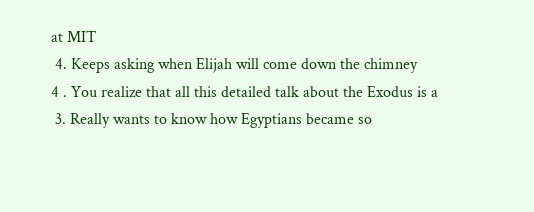at MIT
 4. Keeps asking when Elijah will come down the chimney                                                                                       4 . You realize that all this detailed talk about the Exodus is a
 3. Really wants to know how Egyptians became so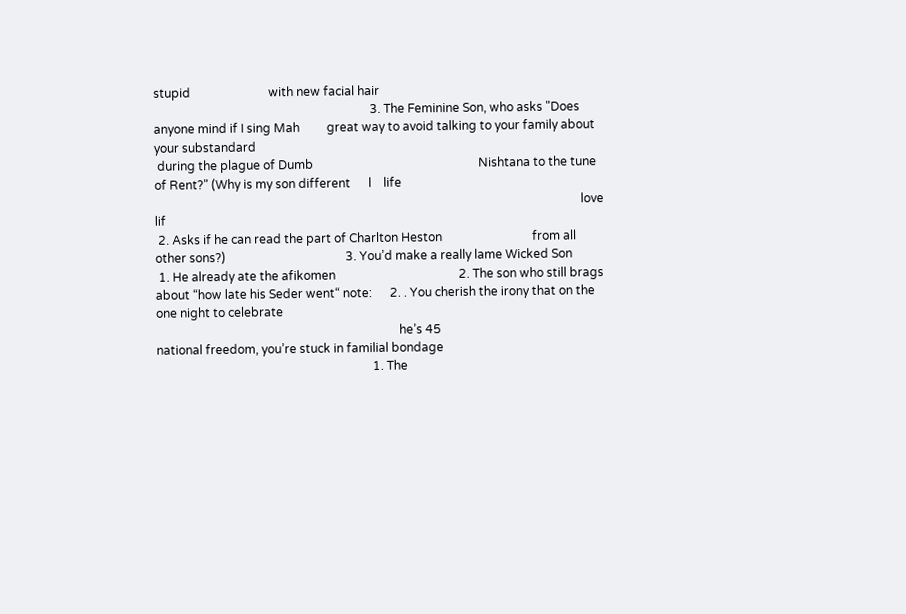stupid                          with new facial hair
                                                                        3. The Feminine Son, who asks "Does anyone mind if I sing Mah         great way to avoid talking to your family about your substandard
 during the plague of Dumb                                                       Nishtana to the tune of Rent?" (Why is my son different      l    life
                                                                                                                                              love lif
 2. Asks if he can read the part of Charlton Heston                              from all other sons?)                                        3. You’d make a really lame Wicked Son
 1. He already ate the afikomen                                         2. The son who still brags about “how late his Seder went“ note:      2. . You cherish the irony that on the one night to celebrate
                                                                                 he’s 45                                                      national freedom, you’re stuck in familial bondage
                                                                        1. The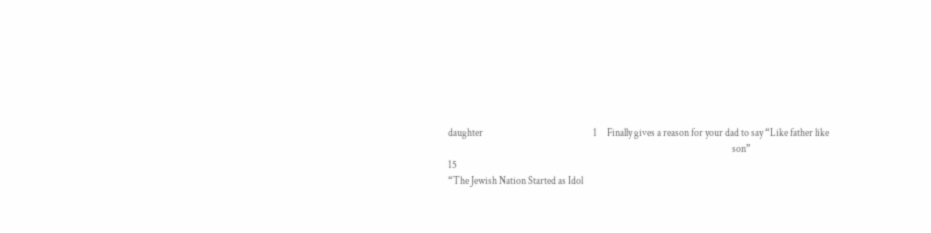daughter                                                       1     Finally gives a reason for your dad to say “Like father like
                                                                                                                                              son”                                                    15
“The Jewish Nation Started as Idol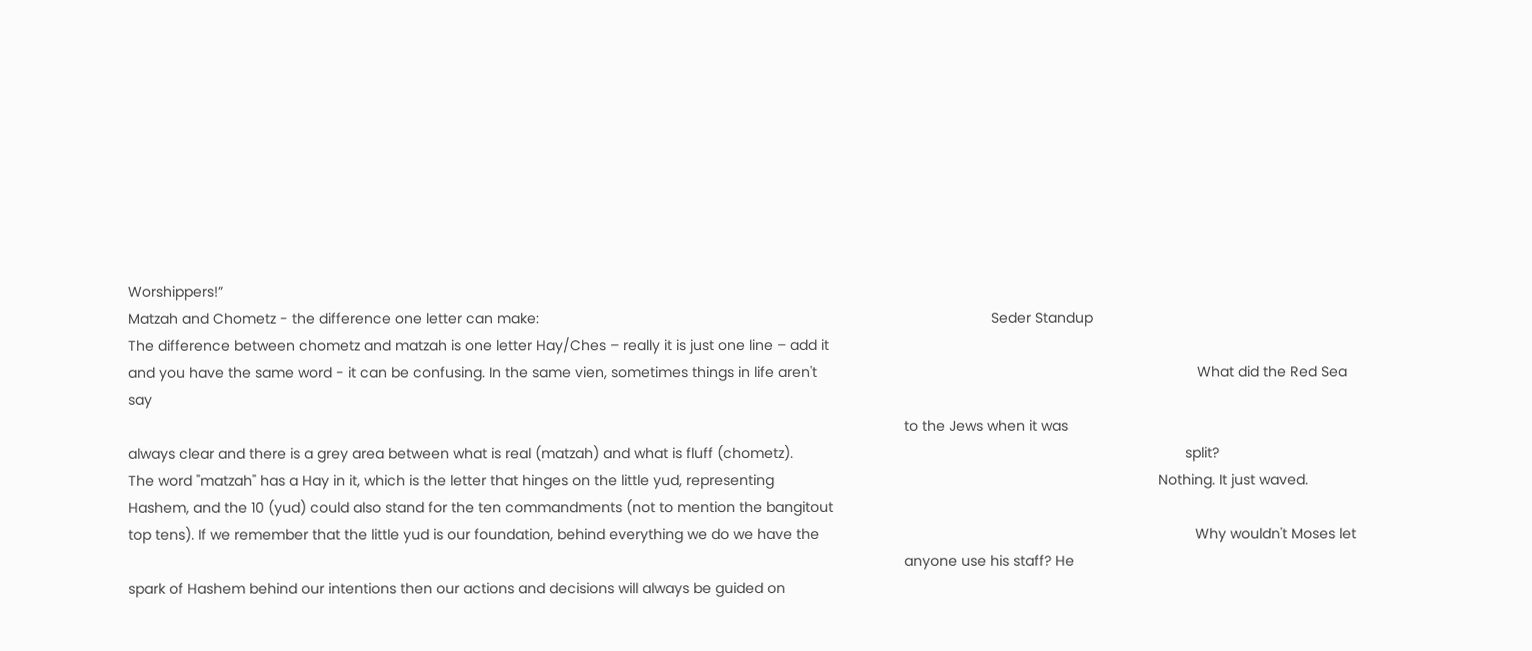Worshippers!”
Matzah and Chometz - the difference one letter can make:                                                                                                                 Seder Standup
The difference between chometz and matzah is one letter Hay/Ches – really it is just one line – add it
and you have the same word - it can be confusing. In the same vien, sometimes things in life aren't                                                                                               What did the Red Sea say
                                                                                                                                                                                                  to the Jews when it was
always clear and there is a grey area between what is real (matzah) and what is fluff (chometz).                                                                                                  split?
The word "matzah" has a Hay in it, which is the letter that hinges on the little yud, representing                                                                                                Nothing. It just waved.
Hashem, and the 10 (yud) could also stand for the ten commandments (not to mention the bangitout
top tens). If we remember that the little yud is our foundation, behind everything we do we have the                                                                                              Why wouldn't Moses let
                                                                                                                                                                                                  anyone use his staff? He
spark of Hashem behind our intentions then our actions and decisions will always be guided on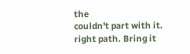the                                                                                                 couldn't part with it.
right path. Bring it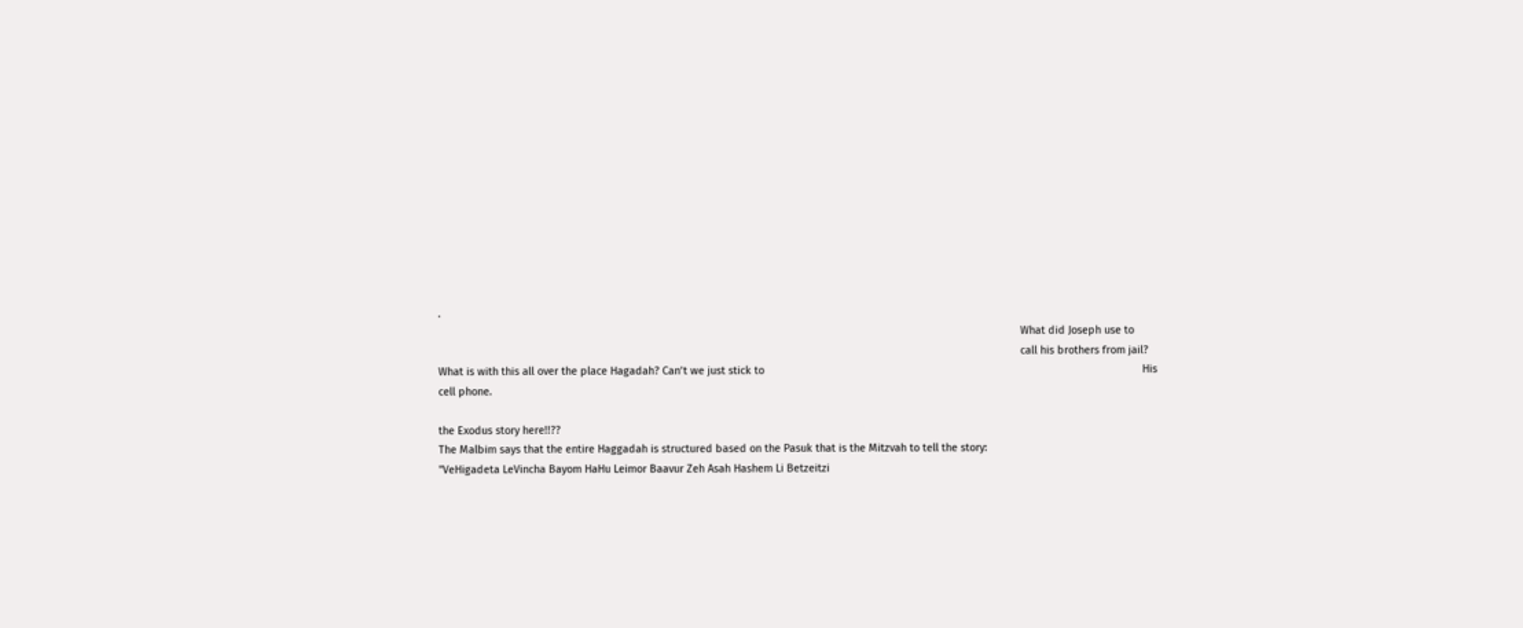.
                                                                                                                                                                                                  What did Joseph use to
                                                                                                                                                                                                  call his brothers from jail?
What is with this all over the place Hagadah? Can’t we just stick to                                                                                                                              His cell phone.

the Exodus story here!!??
The Malbim says that the entire Haggadah is structured based on the Pasuk that is the Mitzvah to tell the story:
"VeHigadeta LeVincha Bayom HaHu Leimor Baavur Zeh Asah Hashem Li Betzeitzi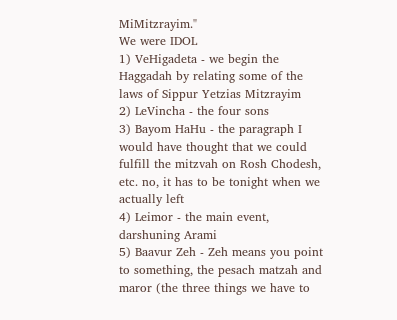MiMitzrayim."                                                                        We were IDOL
1) VeHigadeta - we begin the Haggadah by relating some of the laws of Sippur Yetzias Mitzrayim
2) LeVincha - the four sons
3) Bayom HaHu - the paragraph I would have thought that we could fulfill the mitzvah on Rosh Chodesh, etc. no, it has to be tonight when we actually left
4) Leimor - the main event, darshuning Arami
5) Baavur Zeh - Zeh means you point to something, the pesach matzah and maror (the three things we have to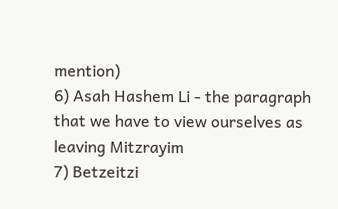mention)
6) Asah Hashem Li - the paragraph that we have to view ourselves as leaving Mitzrayim
7) Betzeitzi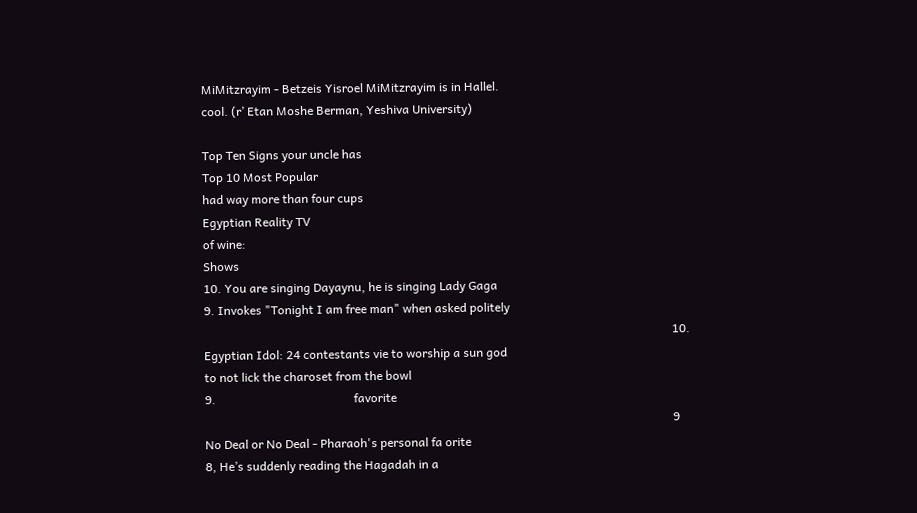MiMitzrayim - Betzeis Yisroel MiMitzrayim is in Hallel.
cool. (r’ Etan Moshe Berman, Yeshiva University)

Top Ten Signs your uncle has                                                                                                                                                             Top 10 Most Popular
had way more than four cups                                                                                                                                                               Egyptian Reality TV
of wine:                                                                                                                                                                                              Shows
10. You are singing Dayaynu, he is singing Lady Gaga
9. Invokes "Tonight I am free man" when asked politely
                                                                                                                                                            10. Egyptian Idol: 24 contestants vie to worship a sun god
to not lick the charoset from the bowl                                                                                                                      9.                                              favorite
                                                                                                                                                            9 No Deal or No Deal - Pharaoh's personal fa orite
8, He’s suddenly reading the Hagadah in a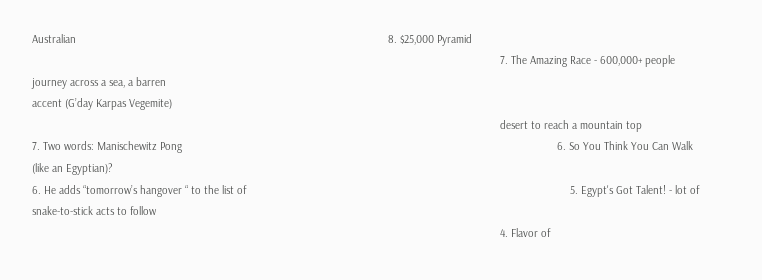Australian                                                                                                        8. $25,000 Pyramid
                                                                                                                                                            7. The Amazing Race - 600,000+ people journey across a sea, a barren
accent (G’day Karpas Vegemite)
                                                                                                                                                            desert to reach a mountain top
7. Two words: Manischewitz Pong                                                                                                                             6. So You Think You Can Walk (like an Egyptian)?
6. He adds “tomorrow’s hangover “ to the list of                                                                                                            5. Egypt's Got Talent! - lot of snake-to-stick acts to follow
                                                                                                                                                            4. Flavor of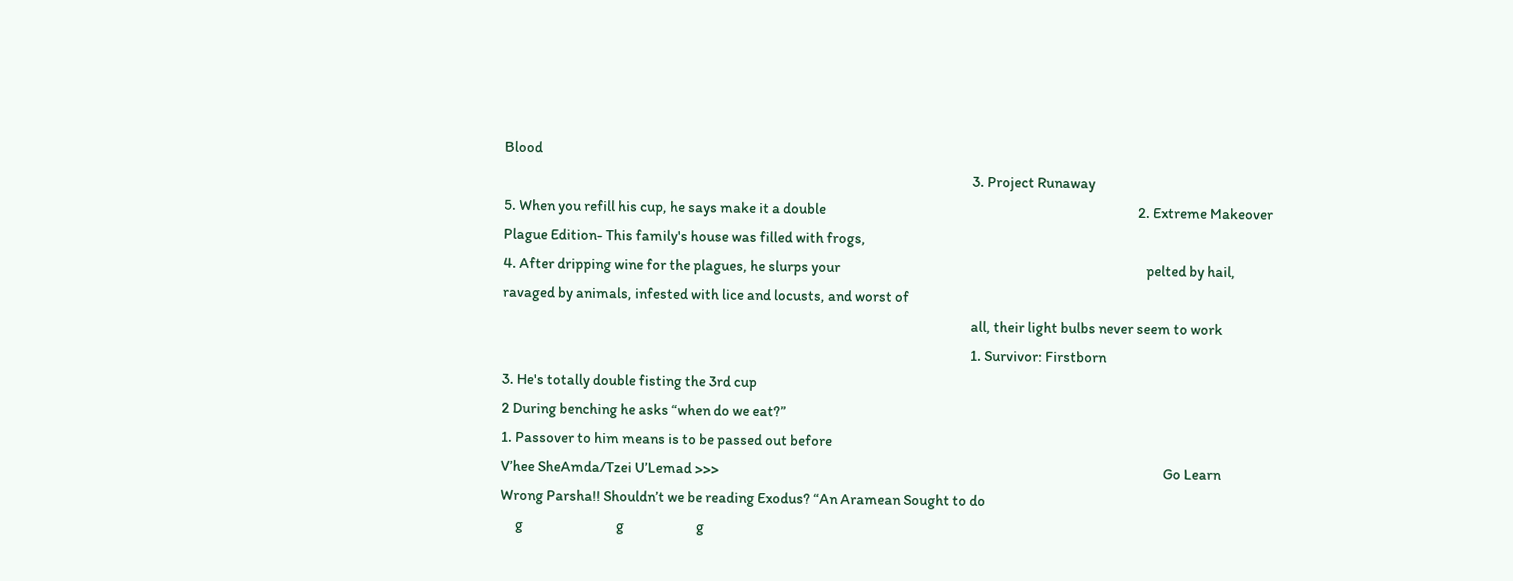Blood
                                                                                                                                                            3. Project Runaway
5. When you refill his cup, he says make it a double                                                                                                        2. Extreme Makeover Plague Edition- This family's house was filled with frogs,
4. After dripping wine for the plagues, he slurps your                                                                                                      pelted by hail, ravaged by animals, infested with lice and locusts, and worst of
                                                                                                                                                            all, their light bulbs never seem to work
                                                                                                                                                            1. Survivor: Firstborn
3. He's totally double fisting the 3rd cup
2 During benching he asks “when do we eat?”
1. Passover to him means is to be passed out before
V’hee SheAmda/Tzei U’Lemad >>>                                                                                                                                                    Go Learn
Wrong Parsha!! Shouldn’t we be reading Exodus? “An Aramean Sought to do
     g                               g                        g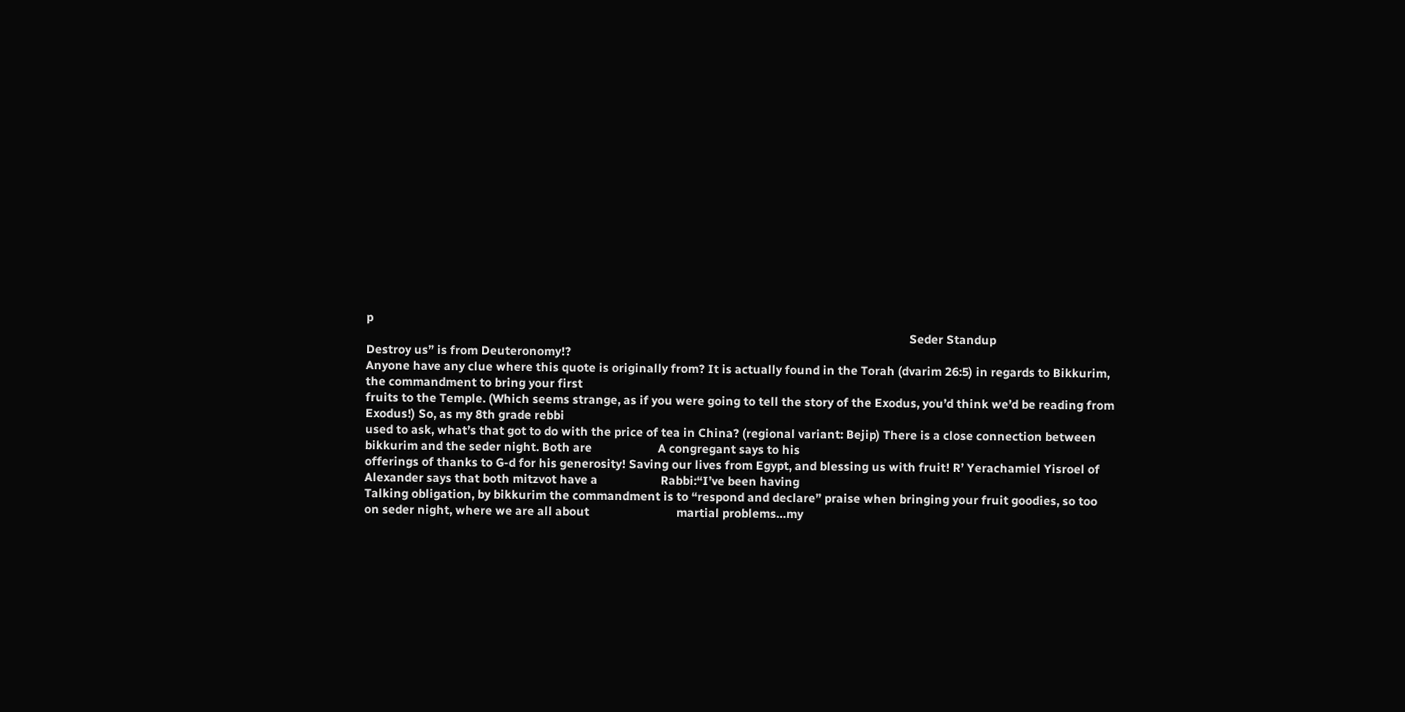p
                                                                                                                                                                                     Seder Standup
Destroy us” is from Deuteronomy!?
Anyone have any clue where this quote is originally from? It is actually found in the Torah (dvarim 26:5) in regards to Bikkurim, the commandment to bring your first
fruits to the Temple. (Which seems strange, as if you were going to tell the story of the Exodus, you’d think we’d be reading from Exodus!) So, as my 8th grade rebbi
used to ask, what’s that got to do with the price of tea in China? (regional variant: Bejip) There is a close connection between bikkurim and the seder night. Both are                      A congregant says to his
offerings of thanks to G-d for his generosity! Saving our lives from Egypt, and blessing us with fruit! R’ Yerachamiel Yisroel of Alexander says that both mitzvot have a                     Rabbi:“I’ve been having
Talking obligation, by bikkurim the commandment is to “respond and declare” praise when bringing your fruit goodies, so too on seder night, where we are all about                             martial problems…my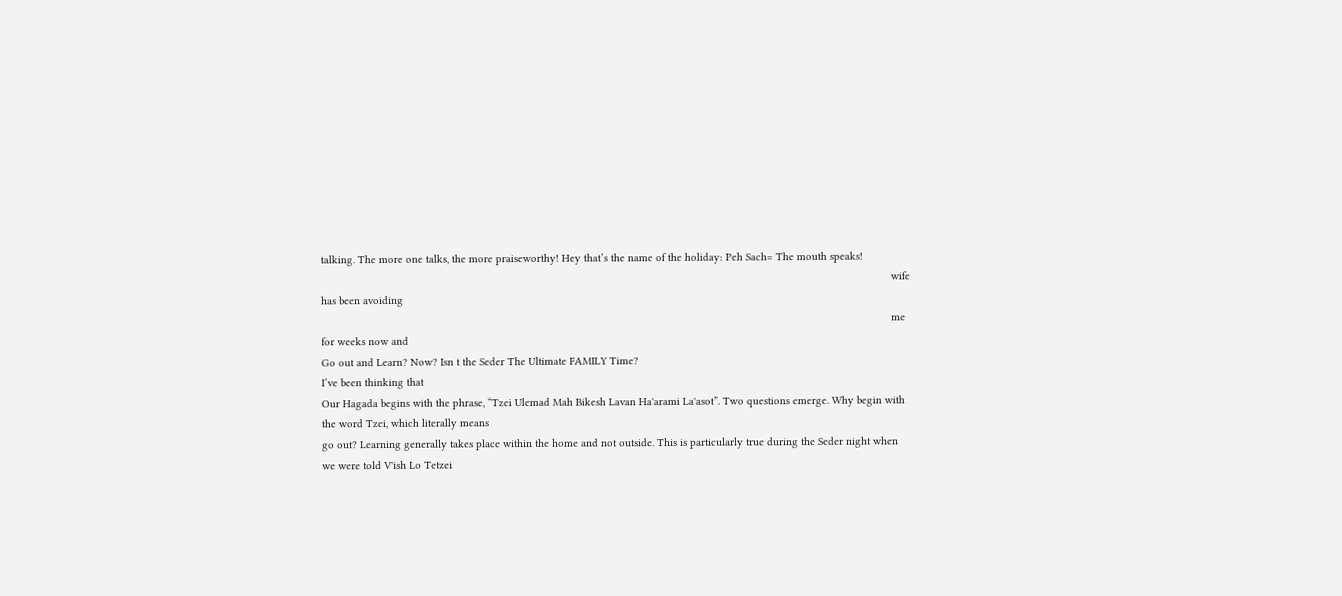talking. The more one talks, the more praiseworthy! Hey that’s the name of the holiday: Peh Sach= The mouth speaks!
                                                                                                                                                                                              wife has been avoiding
                                                                                                                                                                                              me for weeks now and
Go out and Learn? Now? Isn t the Seder The Ultimate FAMILY Time?                                                                                                                               I’ve been thinking that
Our Hagada begins with the phrase, “Tzei Ulemad Mah Bikesh Lavan Ha'arami La'asot”. Two questions emerge. Why begin with the word Tzei, which literally means
go out? Learning generally takes place within the home and not outside. This is particularly true during the Seder night when we were told V'ish Lo Tetzei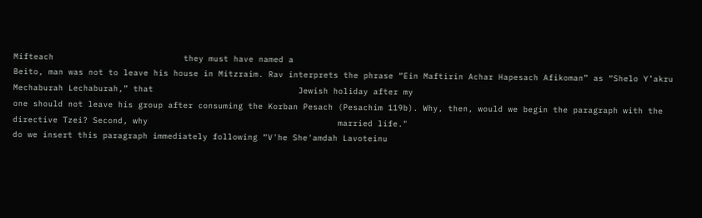Mifteach                          they must have named a
Beito, man was not to leave his house in Mitzraim. Rav interprets the phrase “Ein Maftirin Achar Hapesach Afikoman” as “Shelo Y’akru Mechaburah Lechaburah,” that                             Jewish holiday after my
one should not leave his group after consuming the Korban Pesach (Pesachim 119b). Why, then, would we begin the paragraph with the directive Tzei? Second, why                                      married life."
do we insert this paragraph immediately following “V'he She'amdah Lavoteinu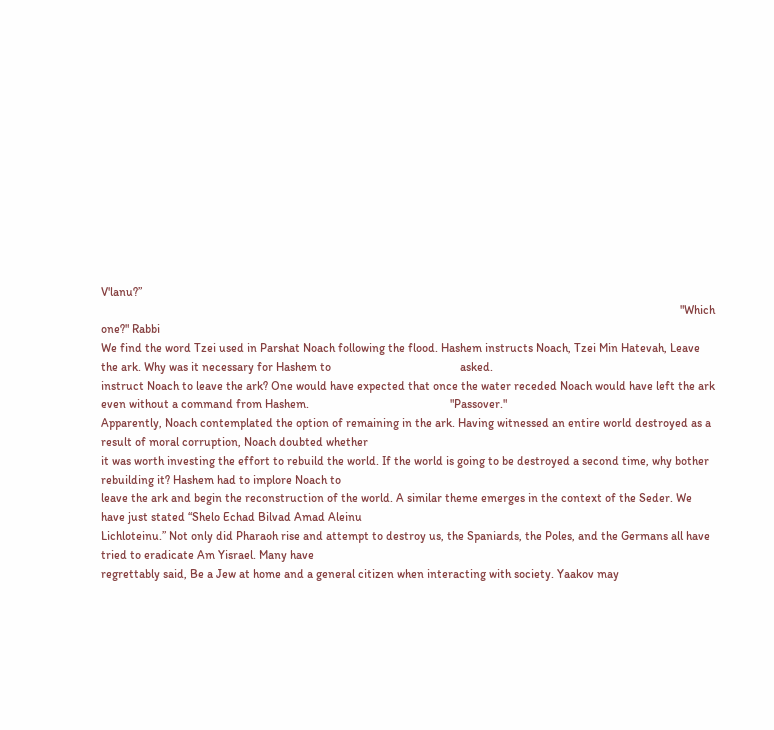V'lanu?”
                                                                                                                                                                                                 "Which one?" Rabbi
We find the word Tzei used in Parshat Noach following the flood. Hashem instructs Noach, Tzei Min Hatevah, Leave the ark. Why was it necessary for Hashem to                                           asked.
instruct Noach to leave the ark? One would have expected that once the water receded Noach would have left the ark even without a command from Hashem.                                               "Passover."
Apparently, Noach contemplated the option of remaining in the ark. Having witnessed an entire world destroyed as a result of moral corruption, Noach doubted whether
it was worth investing the effort to rebuild the world. If the world is going to be destroyed a second time, why bother rebuilding it? Hashem had to implore Noach to
leave the ark and begin the reconstruction of the world. A similar theme emerges in the context of the Seder. We have just stated “Shelo Echad Bilvad Amad Aleinu
Lichloteinu.” Not only did Pharaoh rise and attempt to destroy us, the Spaniards, the Poles, and the Germans all have tried to eradicate Am Yisrael. Many have
regrettably said, Be a Jew at home and a general citizen when interacting with society. Yaakov may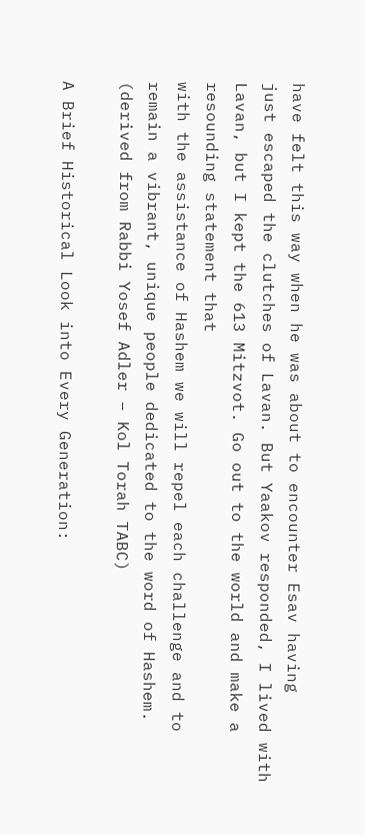have felt this way when he was about to encounter Esav having
just escaped the clutches of Lavan. But Yaakov responded, I lived with Lavan, but I kept the 613 Mitzvot. Go out to the world and make a resounding statement that
with the assistance of Hashem we will repel each challenge and to remain a vibrant, unique people dedicated to the word of Hashem.
(derived from Rabbi Yosef Adler – Kol Torah TABC)

A Brief Historical Look into Every Generation: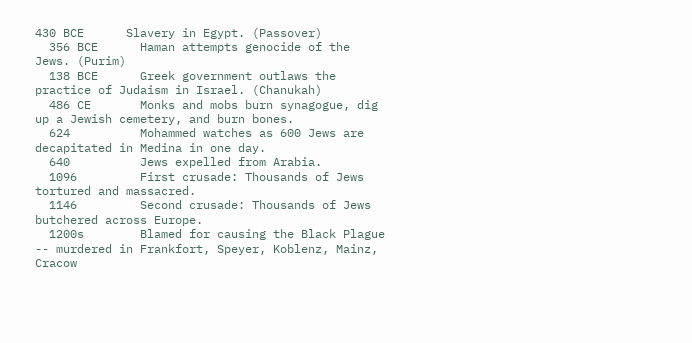430 BCE      Slavery in Egypt. (Passover)
  356 BCE      Haman attempts genocide of the Jews. (Purim)
  138 BCE      Greek government outlaws the practice of Judaism in Israel. (Chanukah)
  486 CE       Monks and mobs burn synagogue, dig up a Jewish cemetery, and burn bones.
  624          Mohammed watches as 600 Jews are decapitated in Medina in one day.
  640          Jews expelled from Arabia.
  1096         First crusade: Thousands of Jews tortured and massacred.
  1146         Second crusade: Thousands of Jews butchered across Europe.
  1200s        Blamed for causing the Black Plague -- murdered in Frankfort, Speyer, Koblenz, Mainz, Cracow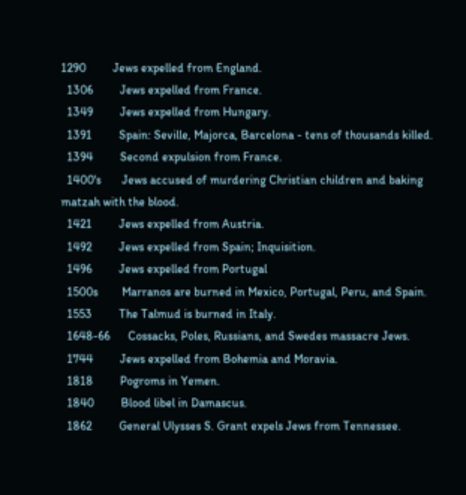1290         Jews expelled from England.
  1306         Jews expelled from France.
  1349         Jews expelled from Hungary.
  1391         Spain: Seville, Majorca, Barcelona - tens of thousands killed.
  1394         Second expulsion from France.
  1400's       Jews accused of murdering Christian children and baking matzah with the blood.
  1421         Jews expelled from Austria.
  1492         Jews expelled from Spain; Inquisition.
  1496         Jews expelled from Portugal
  1500s        Marranos are burned in Mexico, Portugal, Peru, and Spain.
  1553         The Talmud is burned in Italy.
  1648-66      Cossacks, Poles, Russians, and Swedes massacre Jews.
  1744         Jews expelled from Bohemia and Moravia.
  1818         Pogroms in Yemen.
  1840         Blood libel in Damascus.
  1862         General Ulysses S. Grant expels Jews from Tennessee.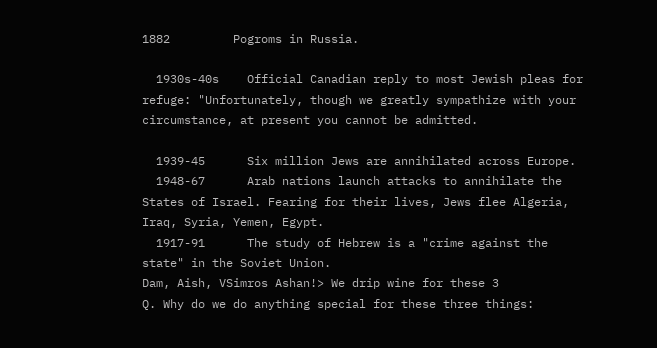1882         Pogroms in Russia.

  1930s-40s    Official Canadian reply to most Jewish pleas for refuge: "Unfortunately, though we greatly sympathize with your circumstance, at present you cannot be admitted.

  1939-45      Six million Jews are annihilated across Europe.
  1948-67      Arab nations launch attacks to annihilate the States of Israel. Fearing for their lives, Jews flee Algeria, Iraq, Syria, Yemen, Egypt.
  1917-91      The study of Hebrew is a "crime against the state" in the Soviet Union.
Dam, Aish, VSimros Ashan!> We drip wine for these 3
Q. Why do we do anything special for these three things: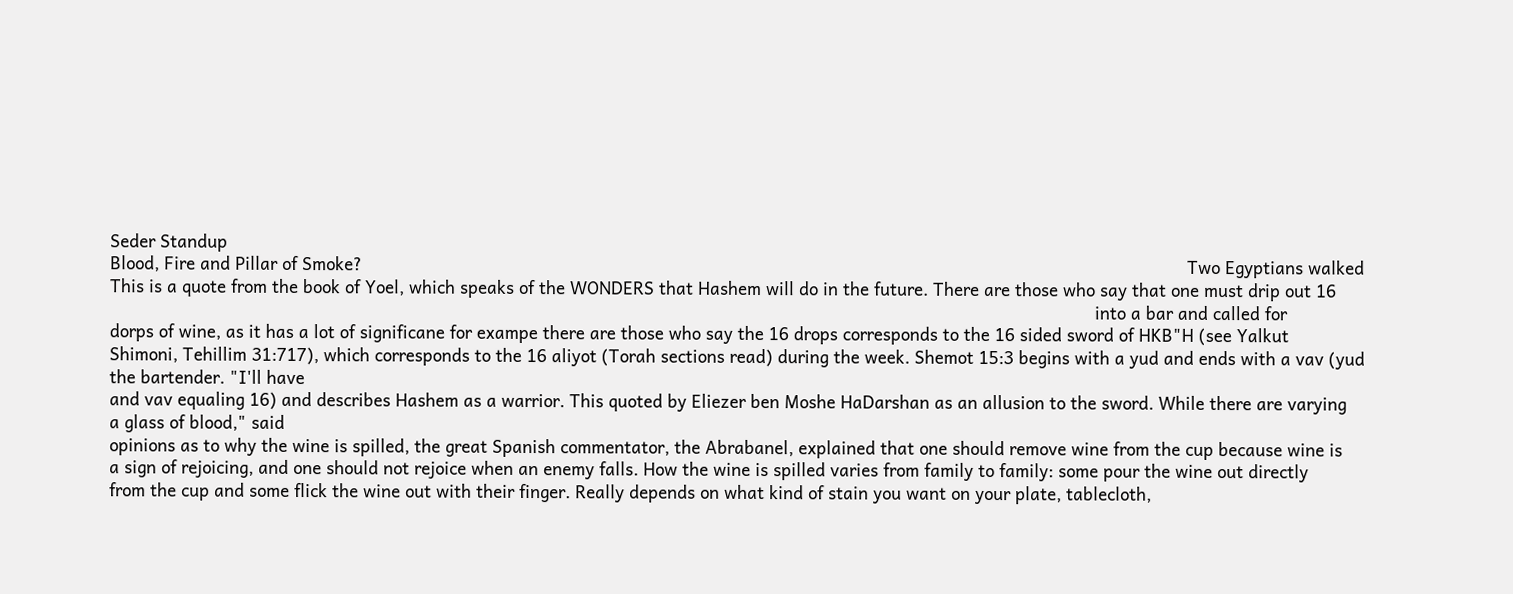Seder Standup
Blood, Fire and Pillar of Smoke?                                                                                                                                                                     Two Egyptians walked
This is a quote from the book of Yoel, which speaks of the WONDERS that Hashem will do in the future. There are those who say that one must drip out 16
                                                                                                                                                                                                     into a bar and called for
dorps of wine, as it has a lot of significane for exampe there are those who say the 16 drops corresponds to the 16 sided sword of HKB"H (see Yalkut
Shimoni, Tehillim 31:717), which corresponds to the 16 aliyot (Torah sections read) during the week. Shemot 15:3 begins with a yud and ends with a vav (yud                                          the bartender. "I'll have
and vav equaling 16) and describes Hashem as a warrior. This quoted by Eliezer ben Moshe HaDarshan as an allusion to the sword. While there are varying                                              a glass of blood," said
opinions as to why the wine is spilled, the great Spanish commentator, the Abrabanel, explained that one should remove wine from the cup because wine is
a sign of rejoicing, and one should not rejoice when an enemy falls. How the wine is spilled varies from family to family: some pour the wine out directly
from the cup and some flick the wine out with their finger. Really depends on what kind of stain you want on your plate, tablecloth,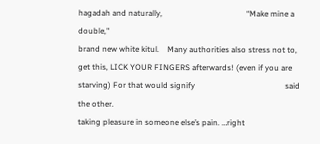hagadah and naturally,                                          “Make mine a double,"
brand new white kitul.    Many authorities also stress not to, get this, LICK YOUR FINGERS afterwards! (even if you are starving) For that would signify                                             said the other.
taking pleasure in someone else’s pain. …right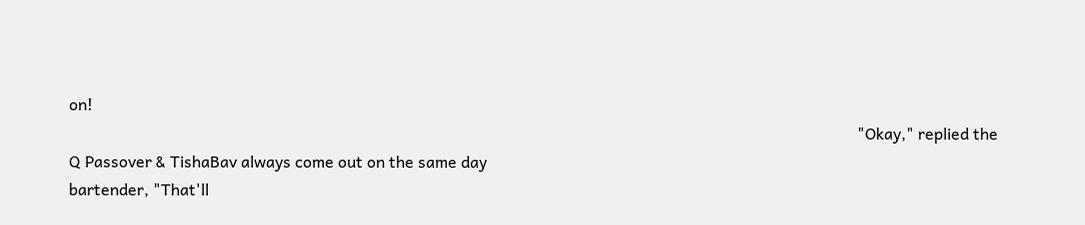on!
                                                                                                                                                                                                     "Okay," replied the
Q Passover & TishaBav always come out on the same day                                                                                                                                                bartender, "That'll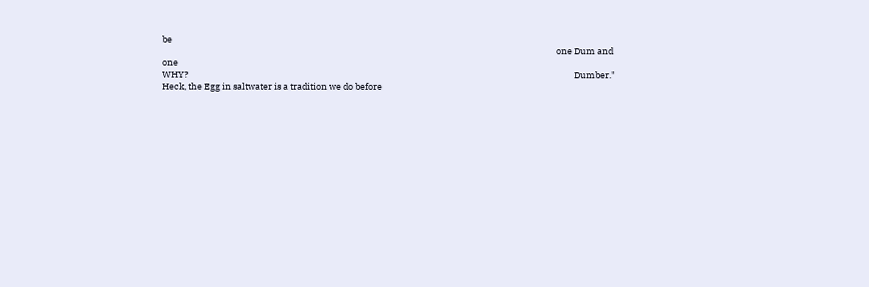be
                                                                                                                                                                                                     one Dum and one
WHY?                                                                                                                                                                                                 Dumber."
Heck, the Egg in saltwater is a tradition we do before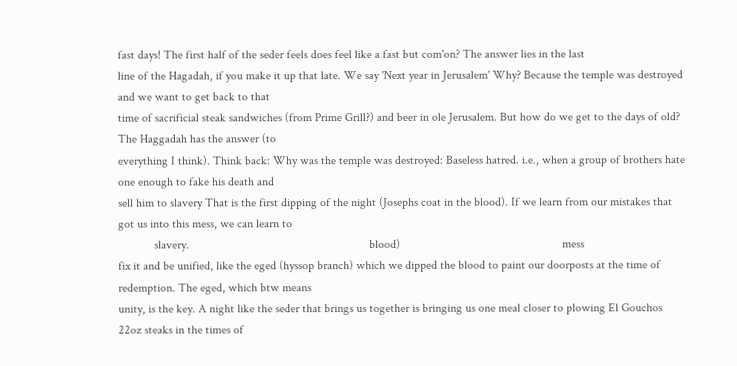fast days! The first half of the seder feels does feel like a fast but com'on? The answer lies in the last
line of the Hagadah, if you make it up that late. We say 'Next year in Jerusalem' Why? Because the temple was destroyed and we want to get back to that
time of sacrificial steak sandwiches (from Prime Grill?) and beer in ole Jerusalem. But how do we get to the days of old? The Haggadah has the answer (to
everything I think). Think back: Why was the temple was destroyed: Baseless hatred. i.e., when a group of brothers hate one enough to fake his death and
sell him to slavery That is the first dipping of the night (Josephs coat in the blood). If we learn from our mistakes that got us into this mess, we can learn to
            slavery.                                                            blood)                                                      mess
fix it and be unified, like the eged (hyssop branch) which we dipped the blood to paint our doorposts at the time of redemption. The eged, which btw means
unity, is the key. A night like the seder that brings us together is bringing us one meal closer to plowing El Gouchos 22oz steaks in the times of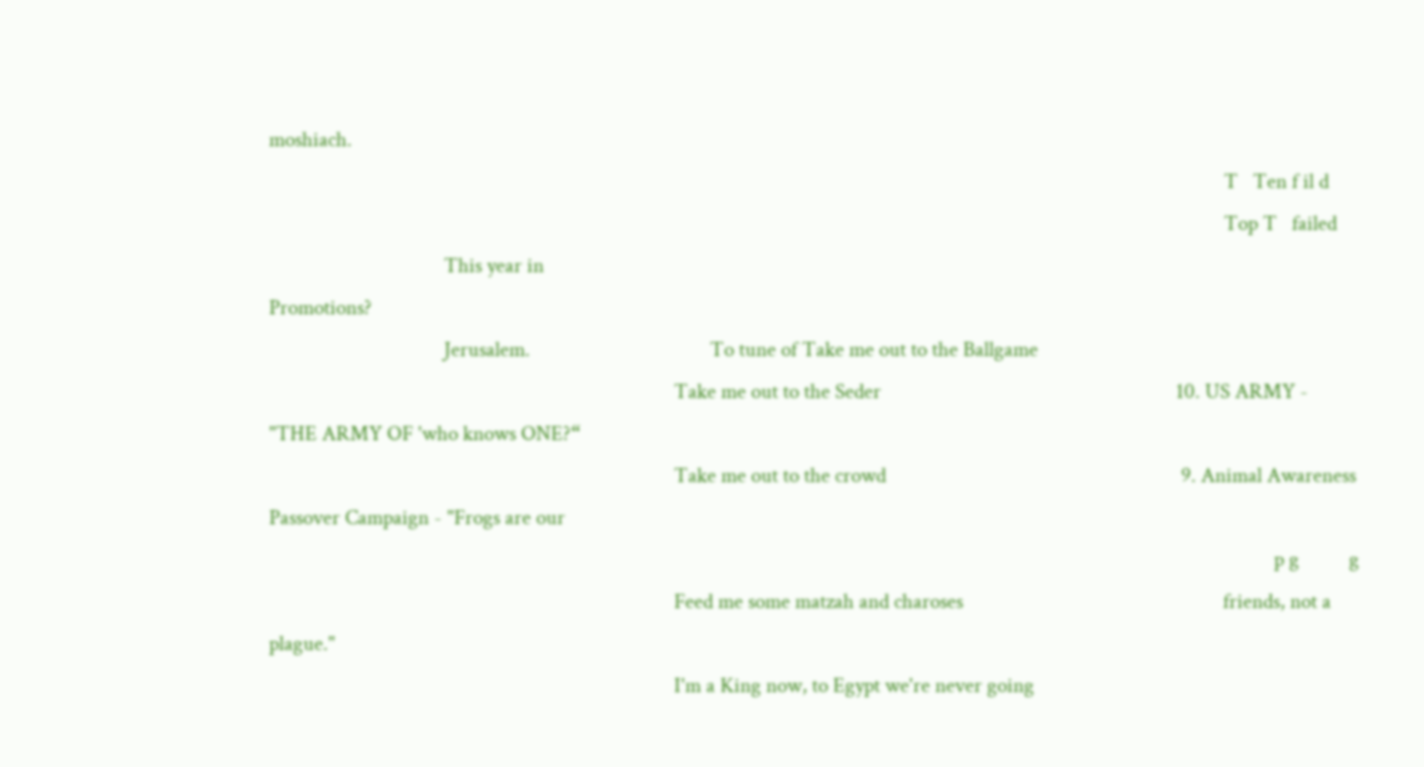moshiach.
                                                                                                                                                                                               T   Ten f il d
                                                                                                                                                                                               Top T   failed
                                   This year in                                                                                                                                                  Promotions?
                                   Jerusalem.                                    To tune of Take me out to the Ballgame
                                                                                 Take me out to the Seder                                                           10. US ARMY - "THE ARMY OF 'who knows ONE?“
                                                                                 Take me out to the crowd                                                           9. Animal Awareness Passover Campaign - "Frogs are our
                                                                                                                                                                                                         p g          g
                                                                                 Feed me some matzah and charoses                                                    friends, not a plague."
                                                                                 I'm a King now, to Egypt we're never going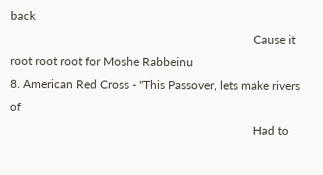back
                                                                                 Cause it root root root for Moshe Rabbeinu                                         8. American Red Cross - "This Passover, lets make rivers of
                                                                                 Had to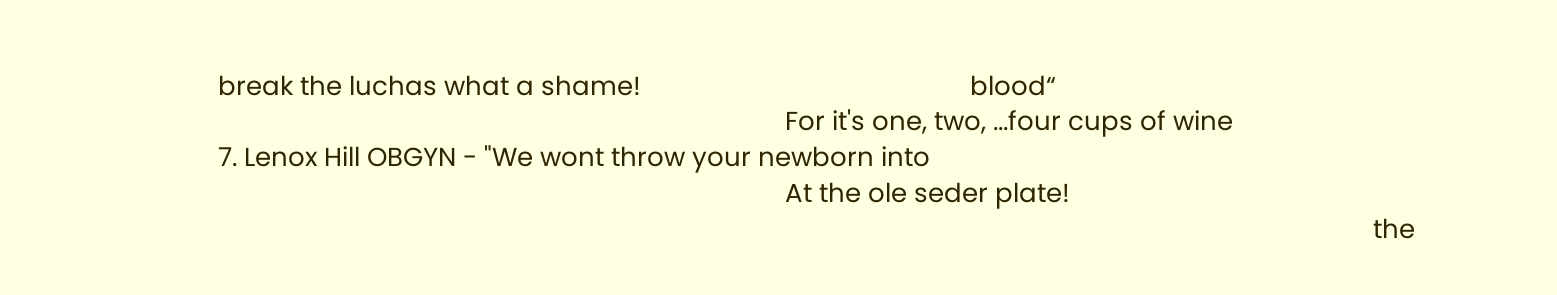break the luchas what a shame!                                               blood“
                                                                                 For it's one, two, ...four cups of wine                                            7. Lenox Hill OBGYN - "We wont throw your newborn into
                                                                                 At the ole seder plate!
                                                                                                                                                                     the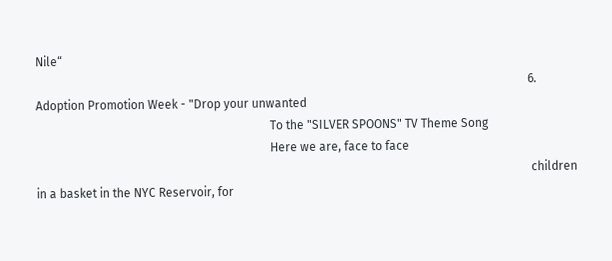Nile“
                                                                                                                                                                    6. Adoption Promotion Week - "Drop your unwanted
                                                                              To the "SILVER SPOONS" TV Theme Song
                                                                              Here we are, face to face
                                                                                                                                                                     children in a basket in the NYC Reservoir, for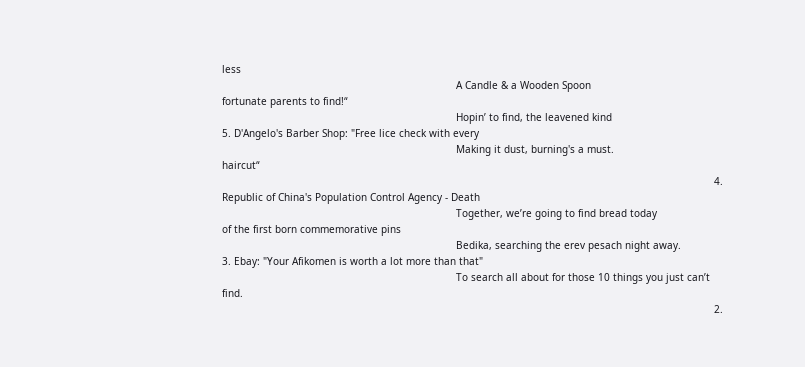less
                                                                              A Candle & a Wooden Spoon                                                              fortunate parents to find!“
                                                                              Hopin’ to find, the leavened kind                                                     5. D'Angelo's Barber Shop: "Free lice check with every
                                                                              Making it dust, burning's a must.                                                      haircut“
                                                                                                                                                                    4. Republic of China's Population Control Agency - Death
                                                                              Together, we’re going to find bread today                                              of the first born commemorative pins
                                                                              Bedika, searching the erev pesach night away.                                         3. Ebay: "Your Afikomen is worth a lot more than that"
                                                                              To search all about for those 10 things you just can’t find.
                                                                                                                                                                    2.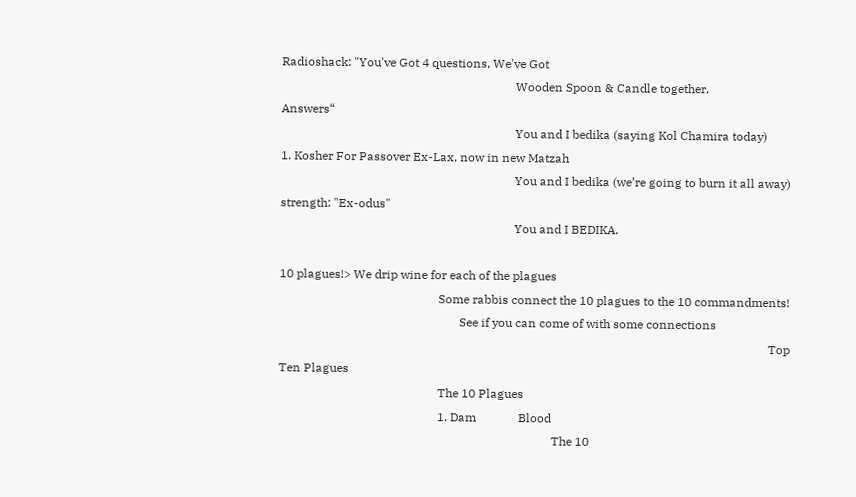Radioshack: "You've Got 4 questions, We've Got
                                                                              Wooden Spoon & Candle together.                                                        Answers“
                                                                              You and I bedika (saying Kol Chamira today)                                           1. Kosher For Passover Ex-Lax, now in new Matzah
                                                                              You and I bedika (we’re going to burn it all away)                                     strength: "Ex-odus"
                                                                              You and I BEDIKA.

10 plagues!> We drip wine for each of the plagues
                                                     Some rabbis connect the 10 plagues to the 10 commandments!
                                                            See if you can come of with some connections
                                                                                                                                                                   Top Ten Plagues
                                                     The 10 Plagues
                                                     1. Dam              Blood
                                                                                           The 10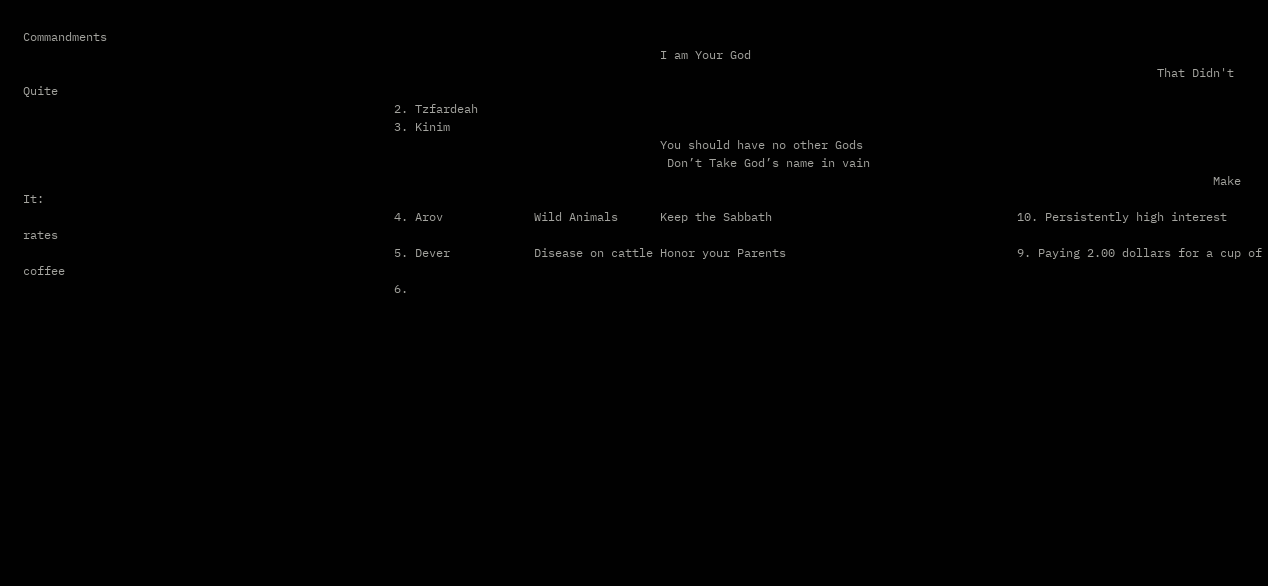Commandments
                                                                                           I am Your God
                                                                                                                                                                  That Didn't Quite
                                                     2. Tzfardeah
                                                     3. Kinim
                                                                                           You should have no other Gods
                                                                                            Don’t Take God’s name in vain
                                                                                                                                                                          Make It:
                                                     4. Arov             Wild Animals      Keep the Sabbath                                   10. Persistently high interest rates
                                                     5. Dever            Disease on cattle Honor your Parents                                 9. Paying 2.00 dollars for a cup of coffee
                                                     6.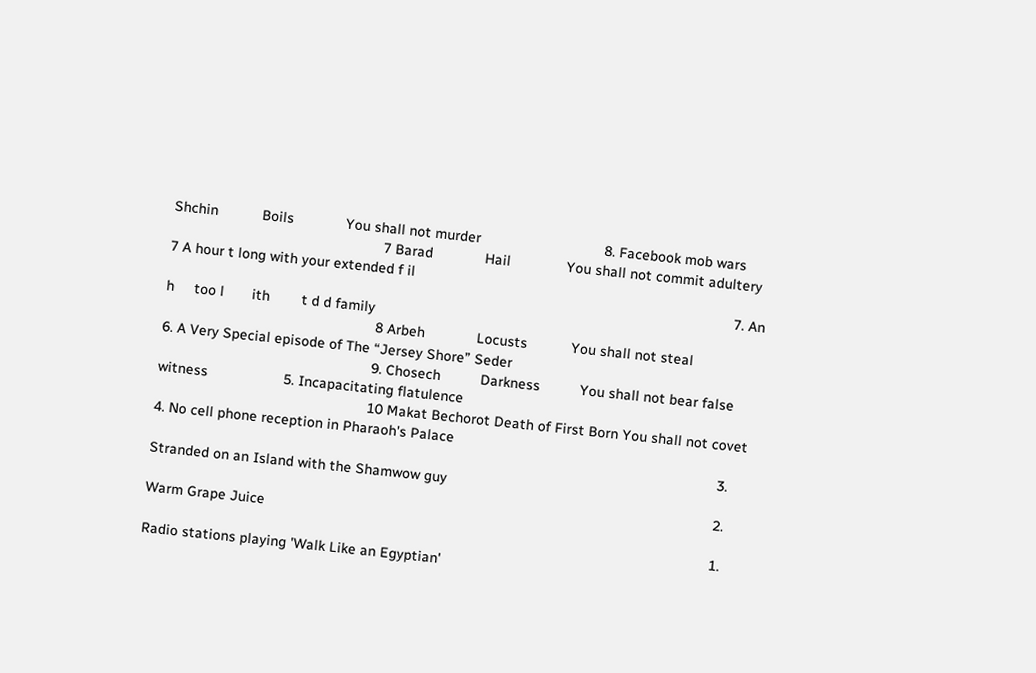Shchin           Boils             You shall not murder                               8. Facebook mob wars
                                                     7 Barad             Hail              You shall not commit adultery                      7 A hour t long with your extended f il
                                                                                                                                              7. An h     too l       ith        t d d family
                                                     8 Arbeh             Locusts           You shall not steal                                6. A Very Special episode of The “Jersey Shore” Seder
                                                     9. Chosech          Darkness          You shall not bear false witness                   5. Incapacitating flatulence
                                                     10 Makat Bechorot Death of First Born You shall not covet                                4. No cell phone reception in Pharaoh's Palace
                                                                                                                                              3. Stranded on an Island with the Shamwow guy
                                                                                                                                              2. Warm Grape Juice
                                                                                                                                              1. Radio stations playing 'Walk Like an Egyptian'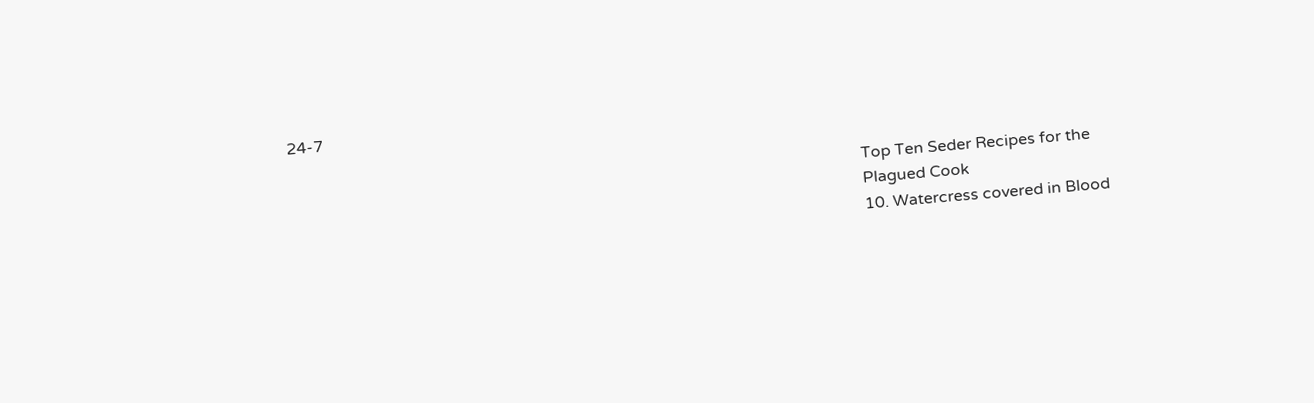24-7

                                                                                                                                               Top Ten Seder Recipes for the
                                                                                                                                               Plagued Cook
                                                                                                                                               10. Watercress covered in Blood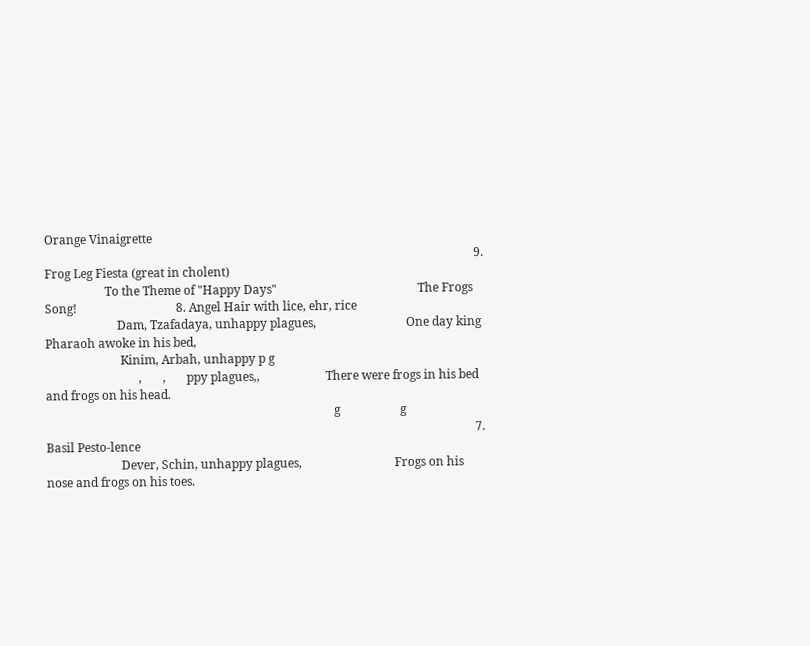Orange Vinaigrette
                                                                                                                                               9. Frog Leg Fiesta (great in cholent)
                    To the Theme of "Happy Days"                                               The Frogs Song!                                 8. Angel Hair with lice, ehr, rice
                        Dam, Tzafadaya, unhappy plagues,                              One day king Pharaoh awoke in his bed,
                         Kinim, Arbah, unhappy p g
                               ,       ,       ppy plagues,,                      There were frogs in his bed and frogs on his head.
                                                                                                g                    g
                                                                                                                                               7. Basil Pesto-lence
                         Dever, Schin, unhappy plagues,                               Frogs on his nose and frogs on his toes.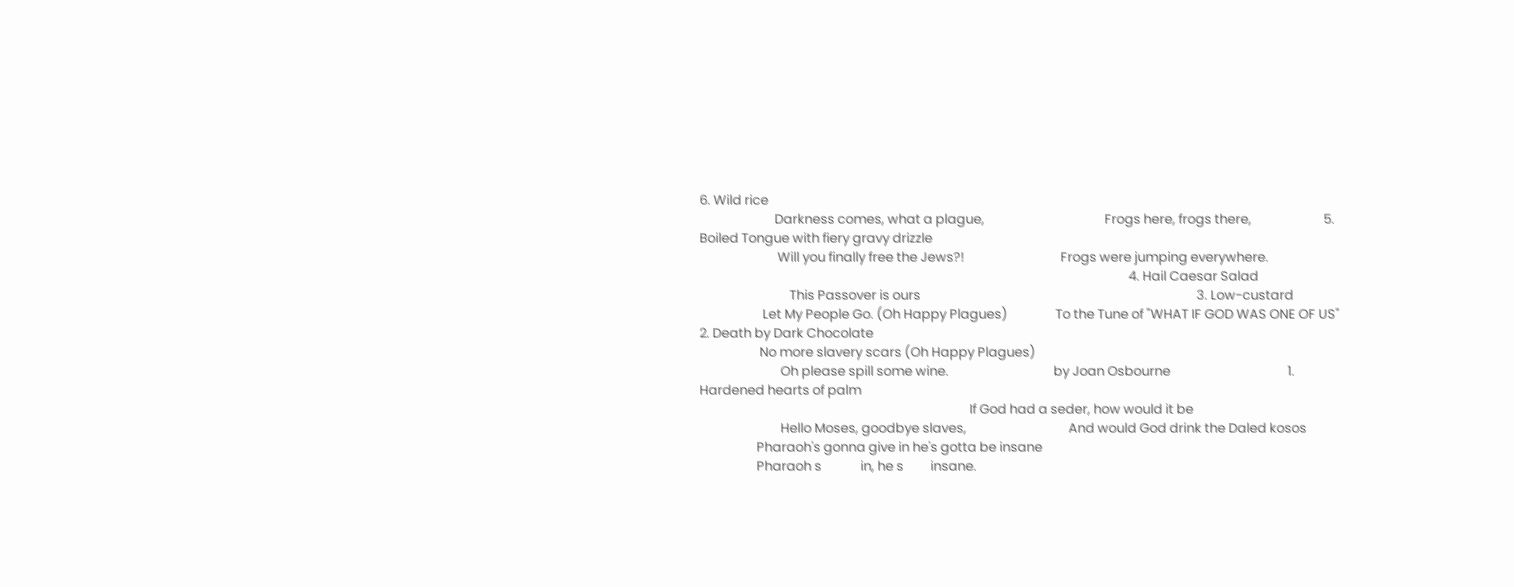6. Wild rice
                         Darkness comes, what a plague,                                        Frogs here, frogs there,                        5. Boiled Tongue with fiery gravy drizzle
                          Will you finally free the Jews?!                                Frogs were jumping everywhere.
                                                                                                                                               4. Hail Caesar Salad
                              This Passover is ours                                                                                            3. Low-custard
                     Let My People Go. (Oh Happy Plagues)                To the Tune of "WHAT IF GOD WAS ONE OF US"                            2. Death by Dark Chocolate
                    No more slavery scars (Oh Happy Plagues)
                           Oh please spill some wine.                                   by Joan Osbourne                                       1. Hardened hearts of palm
                                                                                          If God had a seder, how would it be
                           Hello Moses, goodbye slaves,                                  And would God drink the Daled kosos
                   Pharaoh's gonna give in he's gotta be insane
                   Pharaoh s             in, he s         insane.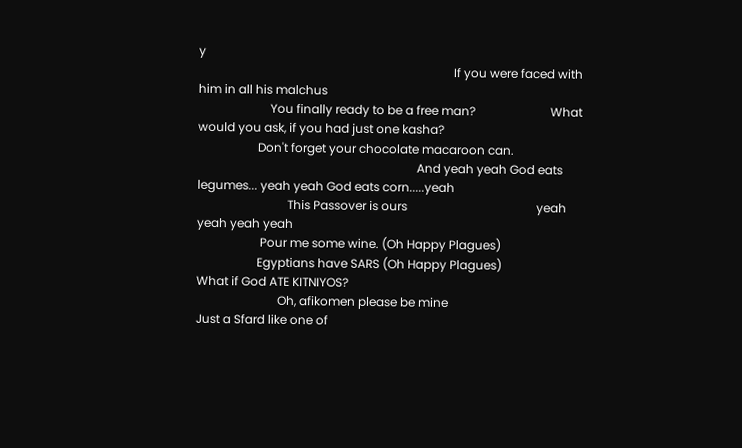y
                                                                                     If you were faced with him in all his malchus
                        You finally ready to be a free man?                         What would you ask, if you had just one kasha?
                    Don't forget your chocolate macaroon can.
                                                                         And yeah yeah God eats legumes... yeah yeah God eats corn.....yeah
                              This Passover is ours                                           yeah yeah yeah yeah
                     Pour me some wine. (Oh Happy Plagues)
                    Egyptians have SARS (Oh Happy Plagues)                                  What if God ATE KITNIYOS?
                           Oh, afikomen please be mine                                       Just a Sfard like one of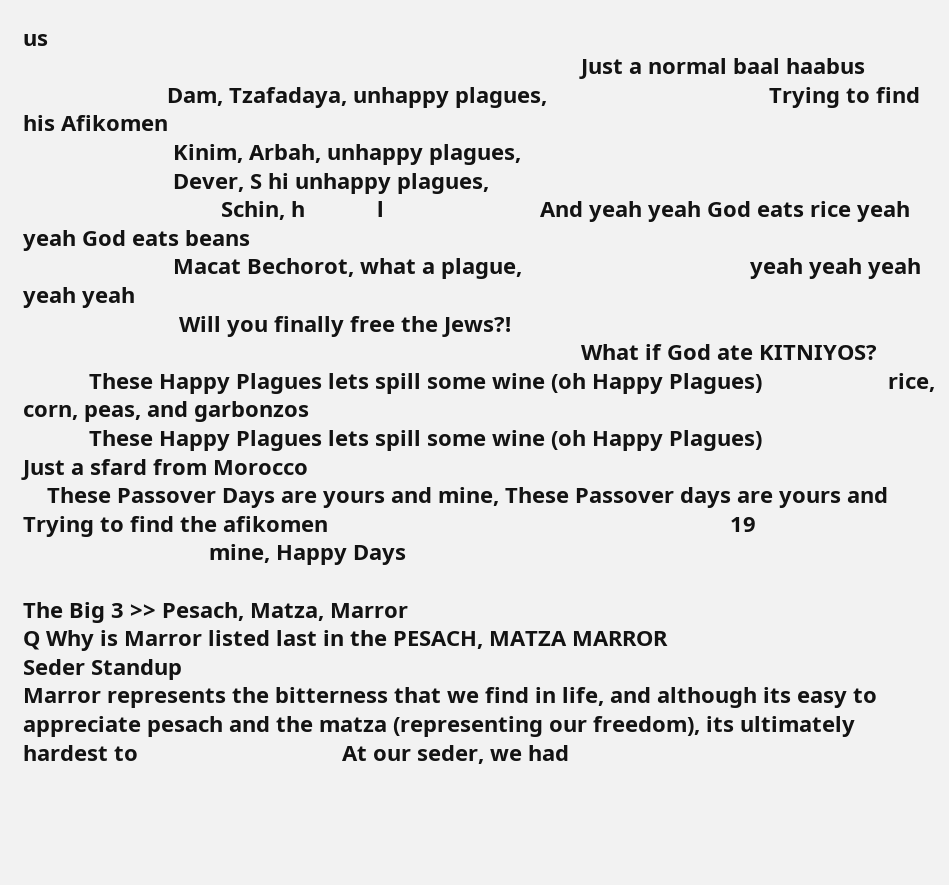us
                                                                                             Just a normal baal haabus
                        Dam, Tzafadaya, unhappy plagues,                                     Trying to find his Afikomen
                         Kinim, Arbah, unhappy plagues,
                         Dever, S hi unhappy plagues,
                                 Schin, h            l                          And yeah yeah God eats rice yeah yeah God eats beans
                         Macat Bechorot, what a plague,                                      yeah yeah yeah yeah yeah
                          Will you finally free the Jews?!
                                                                                             What if God ate KITNIYOS?
           These Happy Plagues lets spill some wine (oh Happy Plagues)                     rice, corn, peas, and garbonzos
           These Happy Plagues lets spill some wine (oh Happy Plagues)                        Just a sfard from Morocco
    These Passover Days are yours and mine, These Passover days are yours and                 Trying to find the afikomen                                                                   19
                               mine, Happy Days

The Big 3 >> Pesach, Matza, Marror
Q Why is Marror listed last in the PESACH, MATZA MARROR                                                                                                                                 Seder Standup
Marror represents the bitterness that we find in life, and although its easy to appreciate pesach and the matza (representing our freedom), its ultimately hardest to                                  At our seder, we had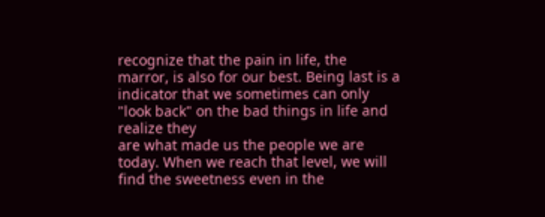recognize that the pain in life, the marror, is also for our best. Being last is a indicator that we sometimes can only "look back" on the bad things in life and realize they
are what made us the people we are today. When we reach that level, we will find the sweetness even in the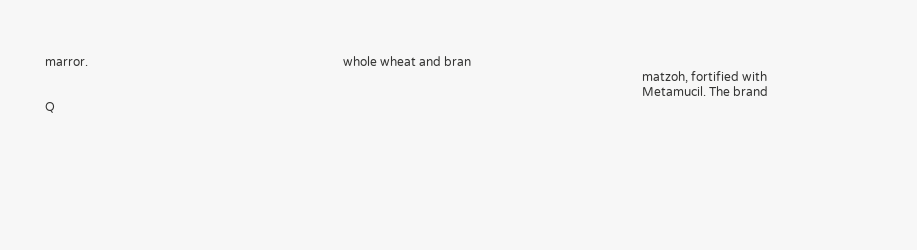marror.                                                                                     whole wheat and bran
                                                                                                                                                                                                       matzoh, fortified with
                                                                                                                                                                                                       Metamucil. The brand
Q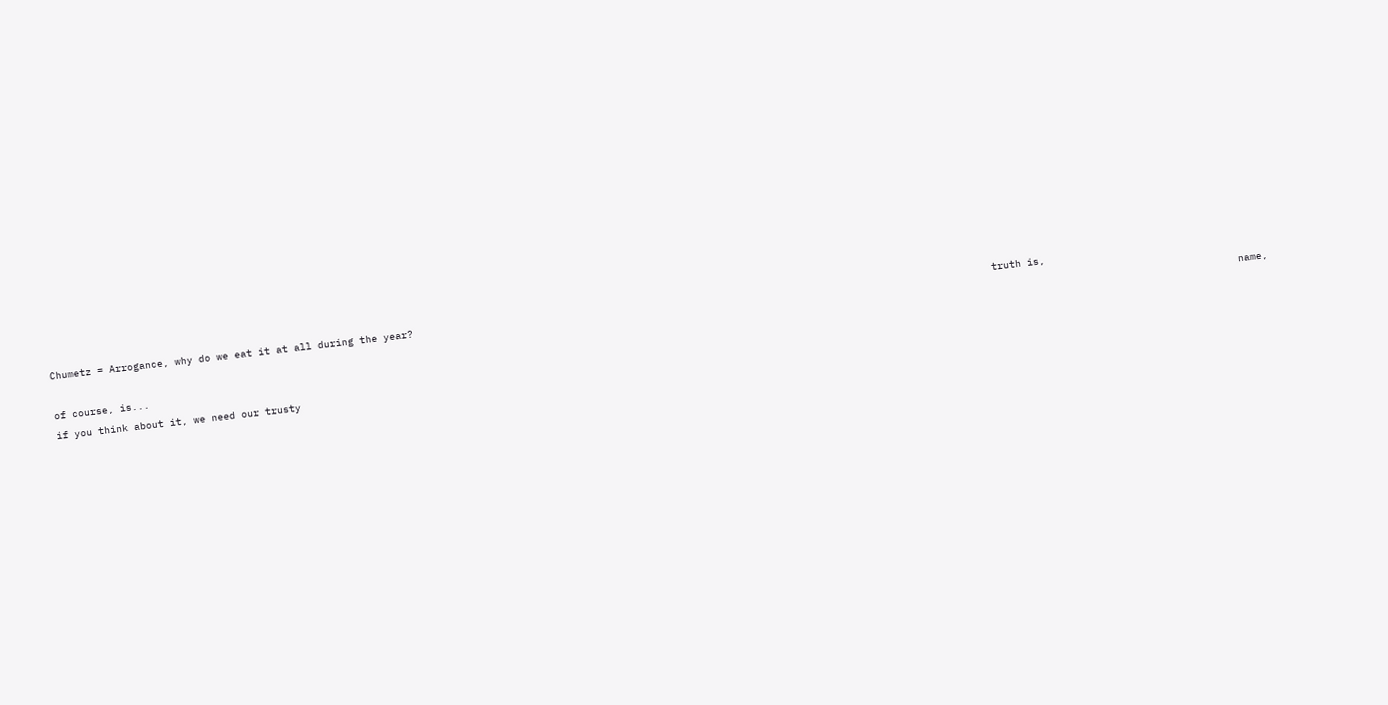Chumetz = Arrogance, why do we eat it at all during the year?                                                                                                 truth is,
                                                                                                                                                                                                       name, of course, is...
if you think about it, we need our trusty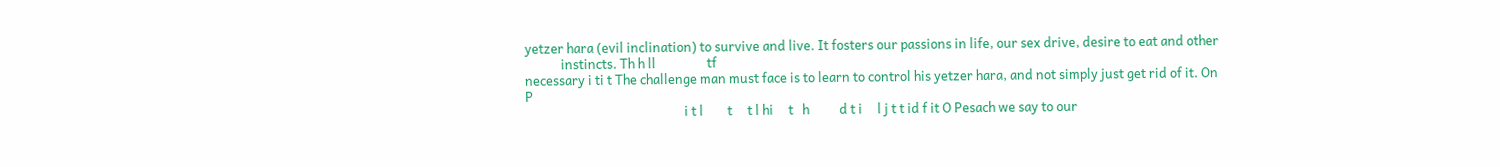yetzer hara (evil inclination) to survive and live. It fosters our passions in life, our sex drive, desire to eat and other
            instincts. Th h ll                 tf
necessary i ti t The challenge man must face is to learn to control his yetzer hara, and not simply just get rid of it. On P
                                                     i t l        t     t l hi     t   h          d t i     l j t t id f it O Pesach we say to our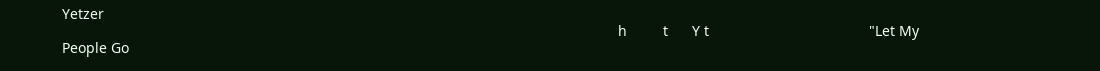Yetzer
                                                                                                                                           h         t      Y t                                        "Let My People Go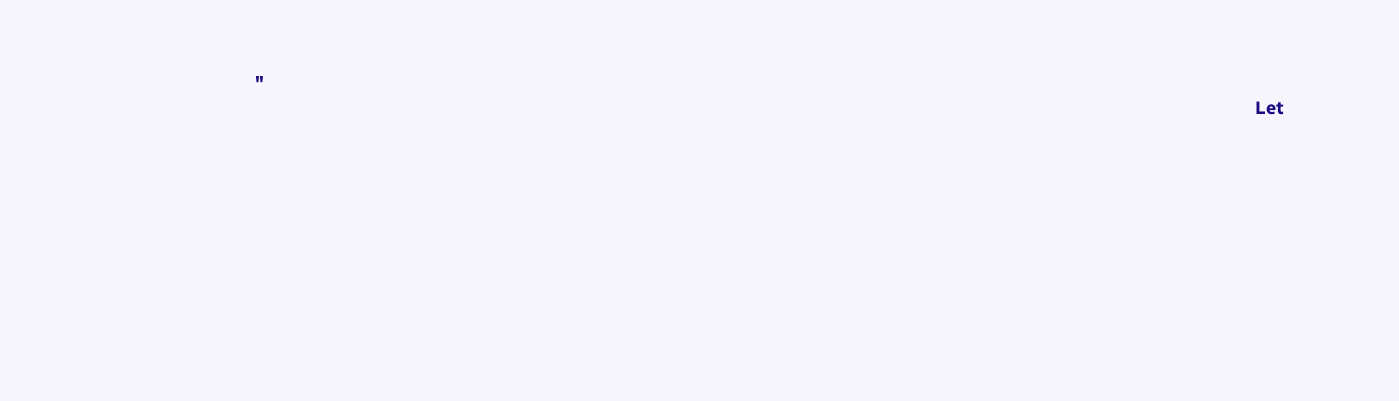"
                                                                                                                                                                                                        Let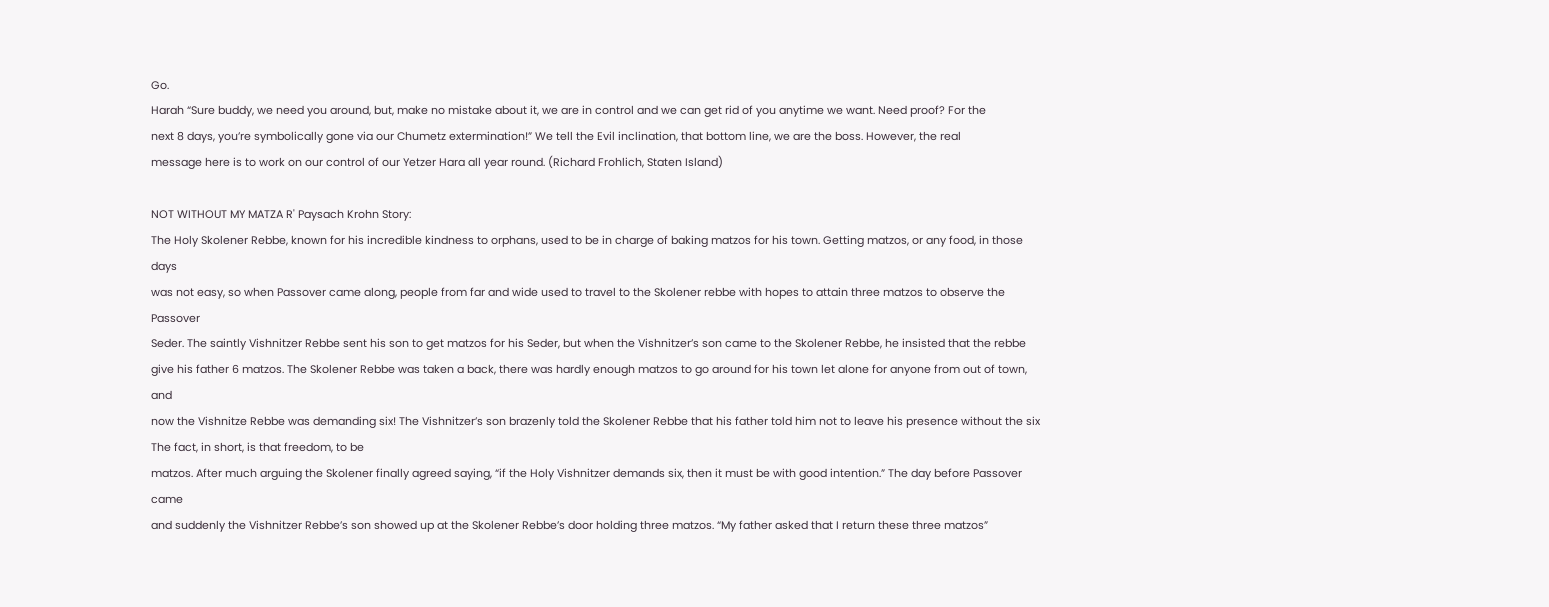Go.
Harah “Sure buddy, we need you around, but, make no mistake about it, we are in control and we can get rid of you anytime we want. Need proof? For the
next 8 days, you’re symbolically gone via our Chumetz extermination!” We tell the Evil inclination, that bottom line, we are the boss. However, the real
message here is to work on our control of our Yetzer Hara all year round. (Richard Frohlich, Staten Island)

NOT WITHOUT MY MATZA R' Paysach Krohn Story:
The Holy Skolener Rebbe, known for his incredible kindness to orphans, used to be in charge of baking matzos for his town. Getting matzos, or any food, in those days
was not easy, so when Passover came along, people from far and wide used to travel to the Skolener rebbe with hopes to attain three matzos to observe the Passover
Seder. The saintly Vishnitzer Rebbe sent his son to get matzos for his Seder, but when the Vishnitzer’s son came to the Skolener Rebbe, he insisted that the rebbe
give his father 6 matzos. The Skolener Rebbe was taken a back, there was hardly enough matzos to go around for his town let alone for anyone from out of town, and
now the Vishnitze Rebbe was demanding six! The Vishnitzer’s son brazenly told the Skolener Rebbe that his father told him not to leave his presence without the six              The fact, in short, is that freedom, to be
matzos. After much arguing the Skolener finally agreed saying, “if the Holy Vishnitzer demands six, then it must be with good intention.” The day before Passover came
and suddenly the Vishnitzer Rebbe’s son showed up at the Skolener Rebbe’s door holding three matzos. “My father asked that I return these three matzos”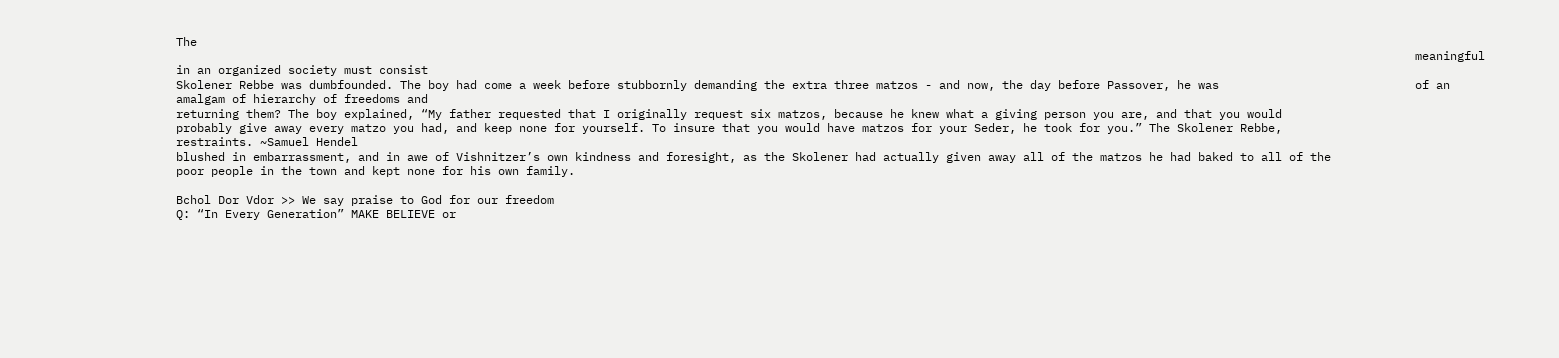The
                                                                                                                                                                                 meaningful in an organized society must consist
Skolener Rebbe was dumbfounded. The boy had come a week before stubbornly demanding the extra three matzos - and now, the day before Passover, he was                            of an amalgam of hierarchy of freedoms and
returning them? The boy explained, “My father requested that I originally request six matzos, because he knew what a giving person you are, and that you would
probably give away every matzo you had, and keep none for yourself. To insure that you would have matzos for your Seder, he took for you.” The Skolener Rebbe,                   restraints. ~Samuel Hendel
blushed in embarrassment, and in awe of Vishnitzer’s own kindness and foresight, as the Skolener had actually given away all of the matzos he had baked to all of the
poor people in the town and kept none for his own family.

Bchol Dor Vdor >> We say praise to God for our freedom
Q: “In Every Generation” MAKE BELIEVE or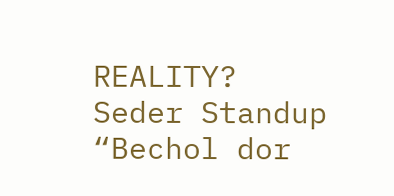REALITY?                                                                                                                                         Seder Standup
“Bechol dor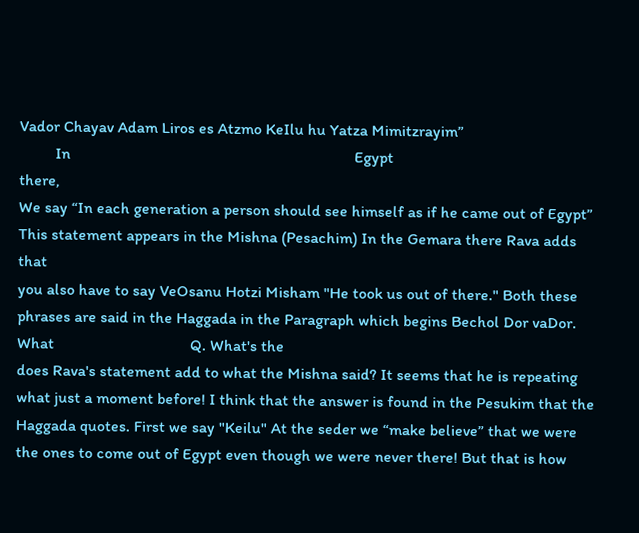Vador Chayav Adam Liros es Atzmo KeIlu hu Yatza Mimitzrayim”
         In                                                                       Egypt                                                                   there,
We say “In each generation a person should see himself as if he came out of Egypt” This statement appears in the Mishna (Pesachim) In the Gemara there Rava adds that
you also have to say VeOsanu Hotzi Misham "He took us out of there." Both these phrases are said in the Haggada in the Paragraph which begins Bechol Dor vaDor. What                                  Q. What's the
does Rava's statement add to what the Mishna said? It seems that he is repeating what just a moment before! I think that the answer is found in the Pesukim that the
Haggada quotes. First we say "Keilu" At the seder we “make believe” that we were the ones to come out of Egypt even though we were never there! But that is how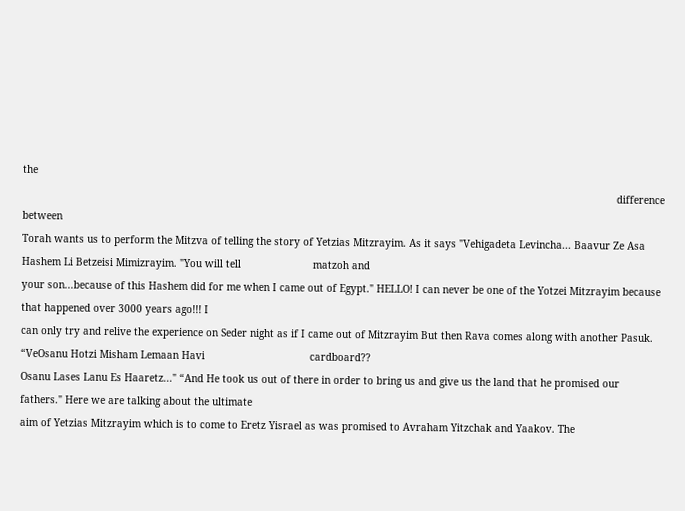the
                                                                                                                                                                                                      difference between
Torah wants us to perform the Mitzva of telling the story of Yetzias Mitzrayim. As it says "Vehigadeta Levincha... Baavur Ze Asa Hashem Li Betzeisi Mimizrayim. "You will tell                        matzoh and
your son...because of this Hashem did for me when I came out of Egypt." HELLO! I can never be one of the Yotzei Mitzrayim because that happened over 3000 years ago!!! I
can only try and relive the experience on Seder night as if I came out of Mitzrayim But then Rava comes along with another Pasuk. “VeOsanu Hotzi Misham Lemaan Havi                                   cardboard??
Osanu Lases Lanu Es Haaretz..." “And He took us out of there in order to bring us and give us the land that he promised our fathers." Here we are talking about the ultimate
aim of Yetzias Mitzrayim which is to come to Eretz Yisrael as was promised to Avraham Yitzchak and Yaakov. The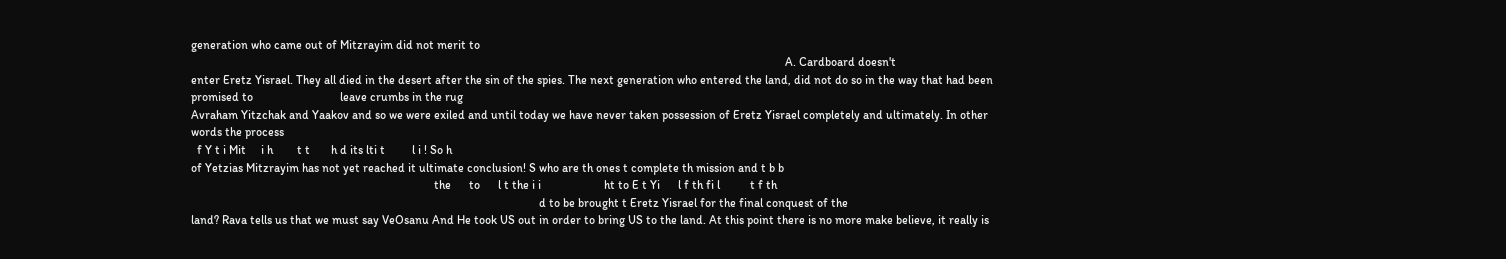generation who came out of Mitzrayim did not merit to
                                                                                                                                                                                                      A. Cardboard doesn't
enter Eretz Yisrael. They all died in the desert after the sin of the spies. The next generation who entered the land, did not do so in the way that had been promised to                             leave crumbs in the rug
Avraham Yitzchak and Yaakov and so we were exiled and until today we have never taken possession of Eretz Yisrael completely and ultimately. In other words the process
  f Y t i Mit     i h        t t       h d its lti t         l i ! So h
of Yetzias Mitzrayim has not yet reached it ultimate conclusion! S who are th ones t complete th mission and t b b
                                                                                 the      to      l t the i i                     ht to E t Yi      l f th fi l          t f th
                                                                                                                    d to be brought t Eretz Yisrael for the final conquest of the
land? Rava tells us that we must say VeOsanu And He took US out in order to bring US to the land. At this point there is no more make believe, it really is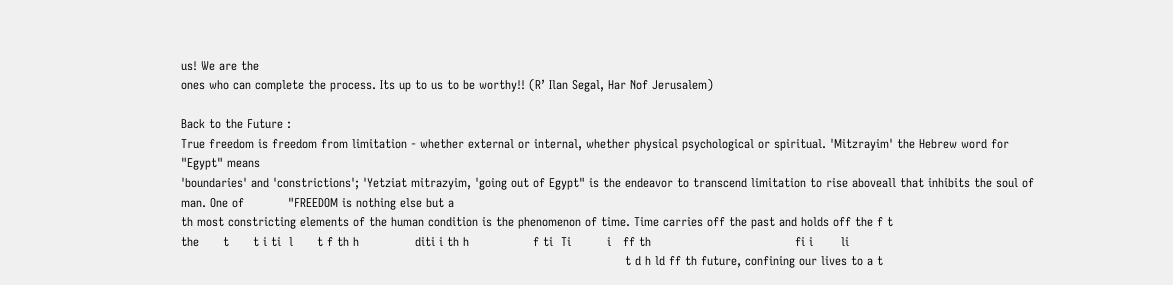us! We are the
ones who can complete the process. Its up to us to be worthy!! (R’ Ilan Segal, Har Nof Jerusalem)

Back to the Future :
True freedom is freedom from limitation - whether external or internal, whether physical psychological or spiritual. 'Mitzrayim' the Hebrew word for "Egypt" means
'boundaries' and 'constrictions'; 'Yetziat mitrazyim, 'going out of Egypt" is the endeavor to transcend limitation to rise aboveall that inhibits the soul of man. One of           "FREEDOM is nothing else but a
th most constricting elements of the human condition is the phenomenon of time. Time carries off the past and holds off the f t
the      t      t i ti  l      t f th h              diti i th h                f ti  Ti         i   ff th                                    fi i       li
                                                                                                               t d h ld ff th future, confining our lives to a t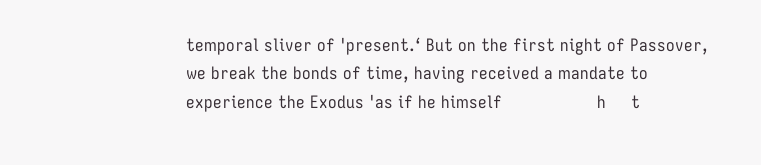temporal sliver of 'present.‘ But on the first night of Passover, we break the bonds of time, having received a mandate to experience the Exodus 'as if he himself                   h     t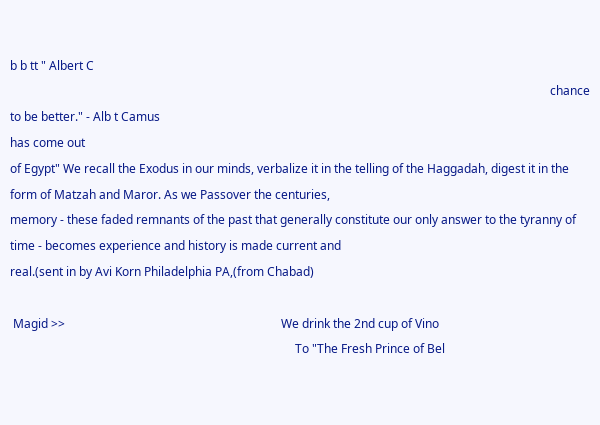b b tt " Albert C
                                                                                                                                                                                    chance to be better." - Alb t Camus
has come out
of Egypt" We recall the Exodus in our minds, verbalize it in the telling of the Haggadah, digest it in the form of Matzah and Maror. As we Passover the centuries,
memory - these faded remnants of the past that generally constitute our only answer to the tyranny of time - becomes experience and history is made current and
real.(sent in by Avi Korn Philadelphia PA,(from Chabad)

 Magid >>                                                                        We drink the 2nd cup of Vino
                                                                                               To "The Fresh Prince of Bel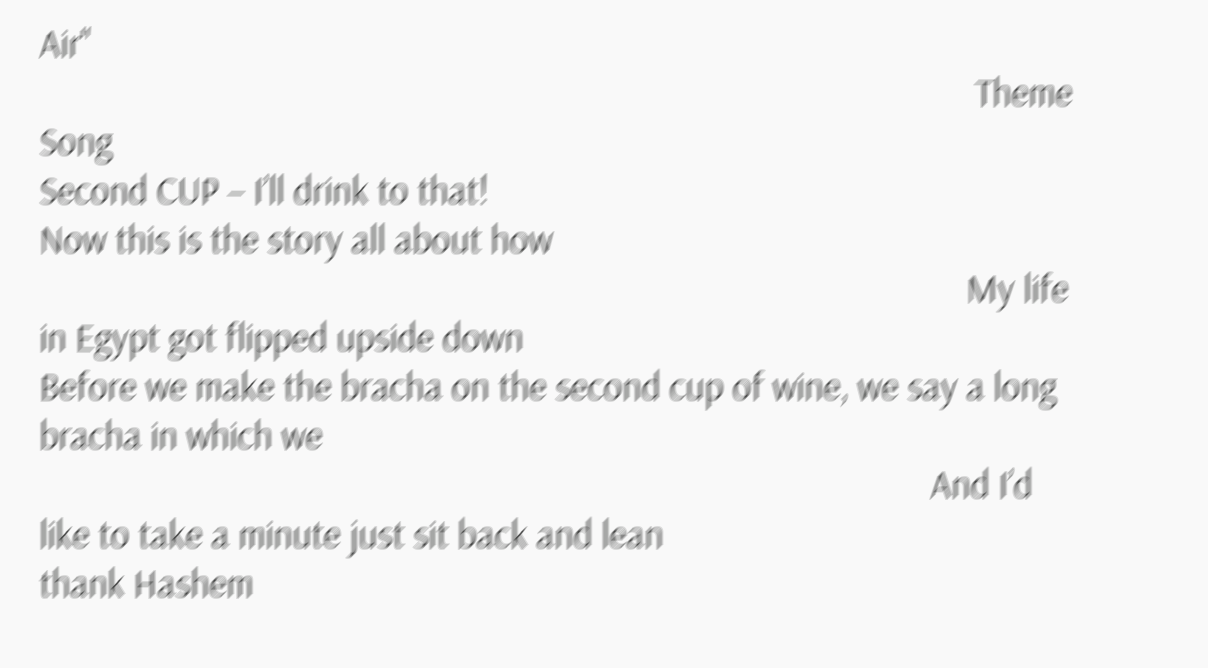Air"
                                                                                                        Theme Song
Second CUP – I’ll drink to that!                                                                           Now this is the story all about how
                                                                                                       My life in Egypt got flipped upside down
Before we make the bracha on the second cup of wine, we say a long bracha in which we
                                                                                                   And I’d like to take a minute just sit back and lean
thank Hashem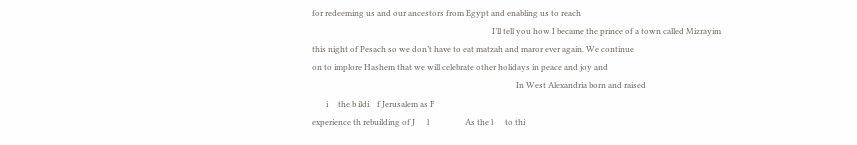for redeeming us and our ancestors from Egypt and enabling us to reach
                                                                                          I’ll tell you how I became the prince of a town called Mizrayim
this night of Pesach so we don’t have to eat matzah and maror ever again. We continue
on to implore Hashem that we will celebrate other holidays in peace and joy and
                                                                                                      In West Alexandria born and raised
       i     the b ildi    f Jerusalem as F
experience th rebuilding of J      l                  As the l      to thi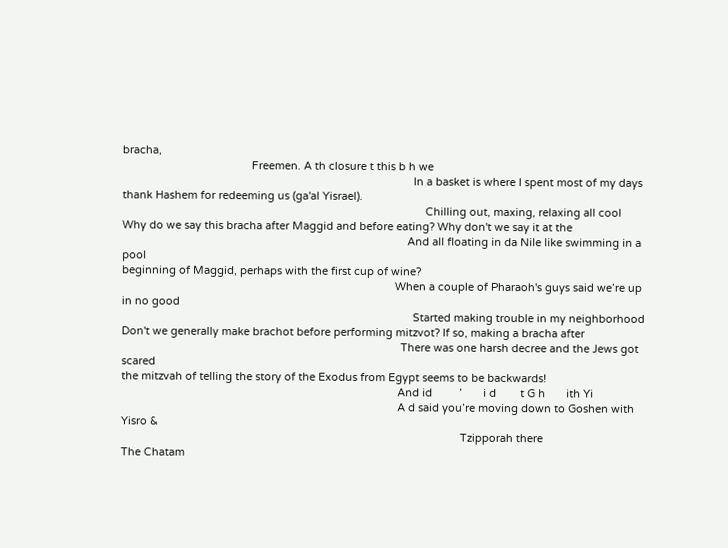bracha,
                                           Freemen. A th closure t this b h we
                                                                                                 In a basket is where I spent most of my days
thank Hashem for redeeming us (ga'al Yisrael).
                                                                                                     Chilling out, maxing, relaxing all cool
Why do we say this bracha after Maggid and before eating? Why don't we say it at the
                                                                                               And all floating in da Nile like swimming in a pool
beginning of Maggid, perhaps with the first cup of wine?
                                                                                           When a couple of Pharaoh's guys said we’re up in no good
                                                                                                 Started making trouble in my neighborhood
Don't we generally make brachot before performing mitzvot? If so, making a bracha after
                                                                                             There was one harsh decree and the Jews got scared
the mitzvah of telling the story of the Exodus from Egypt seems to be backwards!
                                                                                            And id         ’       i d        t G h       ith Yi
                                                                                            A d said you’re moving down to Goshen with Yisro &
                                                                                                                 Tzipporah there
The Chatam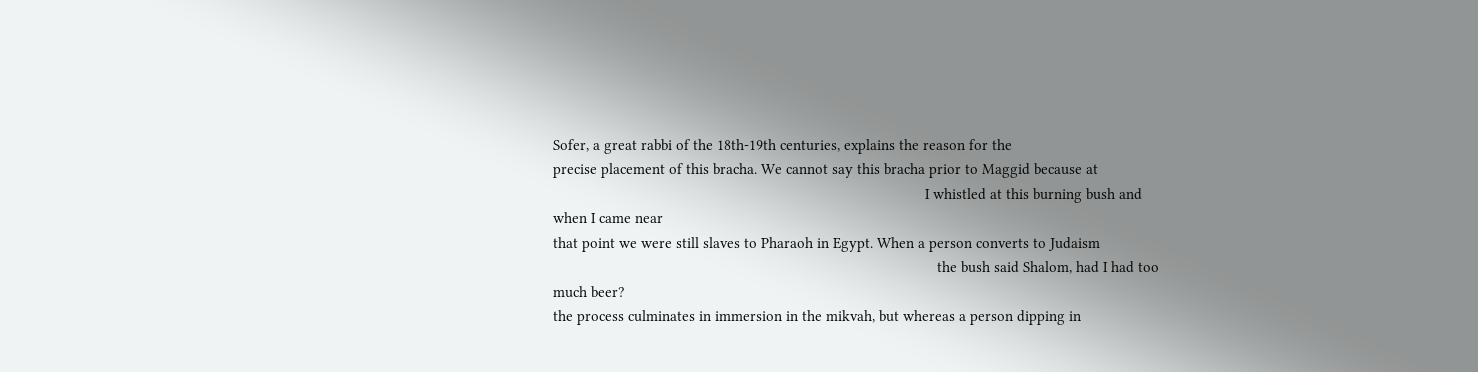Sofer, a great rabbi of the 18th-19th centuries, explains the reason for the
precise placement of this bracha. We cannot say this bracha prior to Maggid because at
                                                                                             I whistled at this burning bush and when I came near
that point we were still slaves to Pharaoh in Egypt. When a person converts to Judaism
                                                                                                the bush said Shalom, had I had too much beer?
the process culminates in immersion in the mikvah, but whereas a person dipping in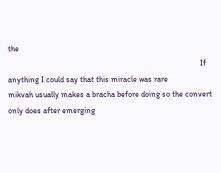the
                                                                                                If anything I could say that this miracle was rare
mikvah usually makes a bracha before doing so the convert only does after emerging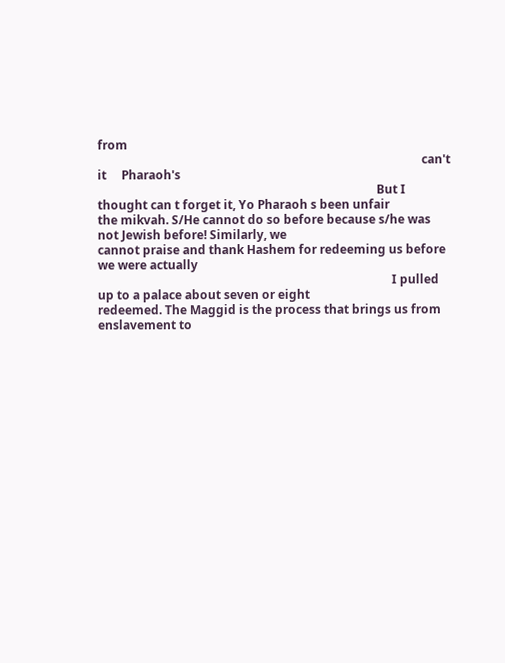from
                                                                                                            can't       it     Pharaoh's
                                                                                             But I thought can t forget it, Yo Pharaoh s been unfair
the mikvah. S/He cannot do so before because s/he was not Jewish before! Similarly, we
cannot praise and thank Hashem for redeeming us before we were actually
                                                                                                  I pulled up to a palace about seven or eight
redeemed. The Maggid is the process that brings us from enslavement to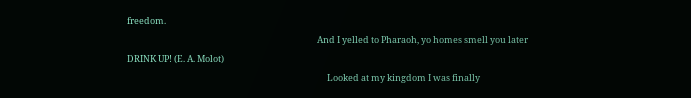freedom.
                                                                                               And I yelled to Pharaoh, yo homes smell you later
DRINK UP! (E. A. Molot)
                                                                                                    Looked at my kingdom I was finally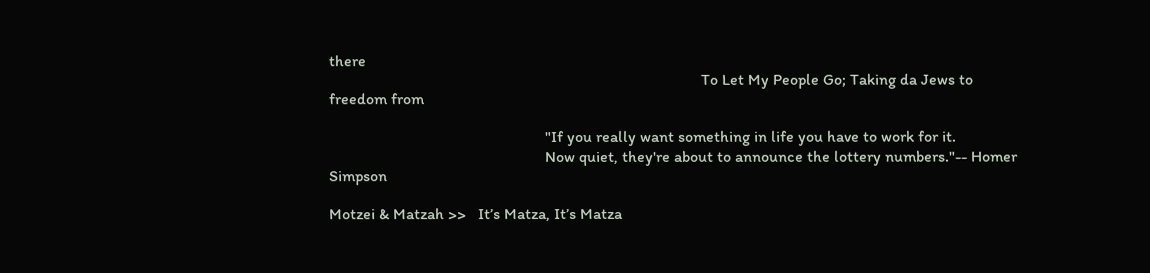there
                                                                                             To Let My People Go; Taking da Jews to freedom from

                                                      "If you really want something in life you have to work for it.
                                                      Now quiet, they're about to announce the lottery numbers."-- Homer Simpson

Motzei & Matzah >>   It’s Matza, It’s Matza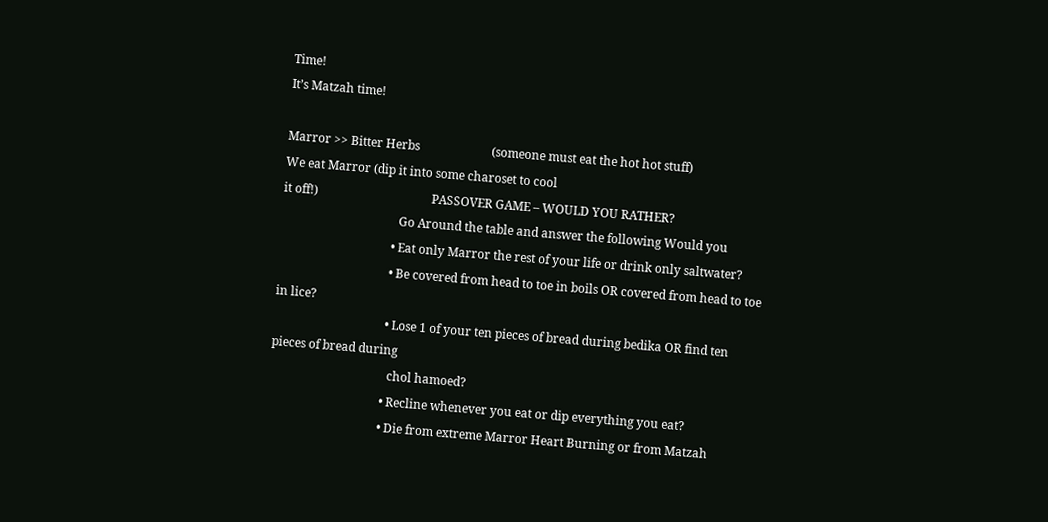Time!
It’s Matzah time!

Marror >> Bitter Herbs                        (someone must eat the hot hot stuff)
We eat Marror (dip it into some charoset to cool
it off!)                                      PASSOVER GAME – WOULD YOU RATHER?
                                       Go Around the table and answer the following Would you
                                     • Eat only Marror the rest of your life or drink only saltwater?
                                     • Be covered from head to toe in boils OR covered from head to toe in lice?
                                     • Lose 1 of your ten pieces of bread during bedika OR find ten pieces of bread during
                                       chol hamoed?
                                     • Recline whenever you eat or dip everything you eat?
                                     • Die from extreme Marror Heart Burning or from Matzah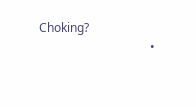Choking?
                                     •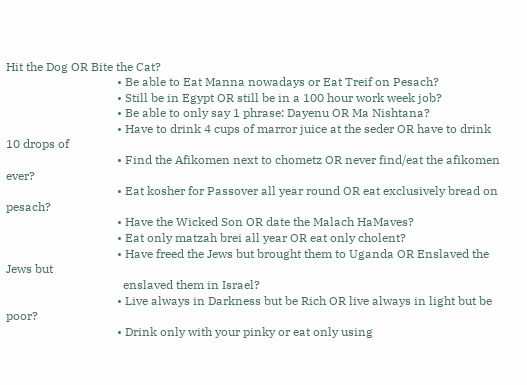Hit the Dog OR Bite the Cat?
                                     • Be able to Eat Manna nowadays or Eat Treif on Pesach?
                                     • Still be in Egypt OR still be in a 100 hour work week job?
                                     • Be able to only say 1 phrase: Dayenu OR Ma Nishtana?
                                     • Have to drink 4 cups of marror juice at the seder OR have to drink 10 drops of
                                     • Find the Afikomen next to chometz OR never find/eat the afikomen ever?
                                     • Eat kosher for Passover all year round OR eat exclusively bread on pesach?
                                     • Have the Wicked Son OR date the Malach HaMaves?
                                     • Eat only matzah brei all year OR eat only cholent?
                                     • Have freed the Jews but brought them to Uganda OR Enslaved the Jews but
                                       enslaved them in Israel?
                                     • Live always in Darkness but be Rich OR live always in light but be poor?
                                     • Drink only with your pinky or eat only using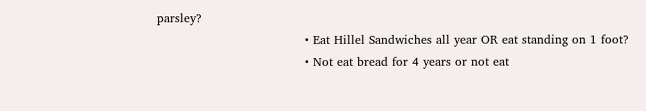parsley?
                                     • Eat Hillel Sandwiches all year OR eat standing on 1 foot?
                                     • Not eat bread for 4 years or not eat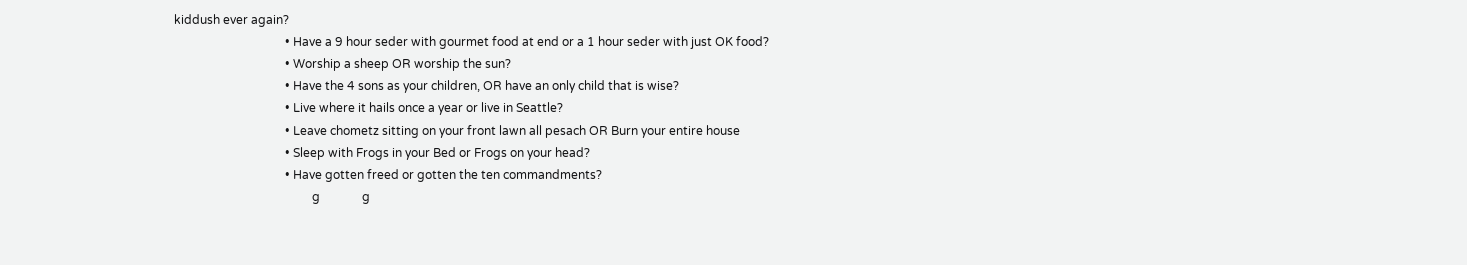kiddush ever again?
                                     • Have a 9 hour seder with gourmet food at end or a 1 hour seder with just OK food?
                                     • Worship a sheep OR worship the sun?
                                     • Have the 4 sons as your children, OR have an only child that is wise?
                                     • Live where it hails once a year or live in Seattle?
                                     • Leave chometz sitting on your front lawn all pesach OR Burn your entire house
                                     • Sleep with Frogs in your Bed or Frogs on your head?
                                     • Have gotten freed or gotten the ten commandments?
                                              g              g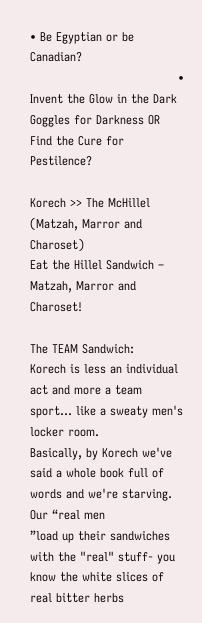• Be Egyptian or be Canadian?
                                     • Invent the Glow in the Dark Goggles for Darkness OR Find the Cure for Pestilence?

Korech >> The McHillel (Matzah, Marror and Charoset)
Eat the Hillel Sandwich – Matzah, Marror and Charoset!

The TEAM Sandwich:
Korech is less an individual act and more a team sport... like a sweaty men's locker room.
Basically, by Korech we've said a whole book full of words and we're starving. Our “real men
”load up their sandwiches with the "real" stuff- you know the white slices of real bitter herbs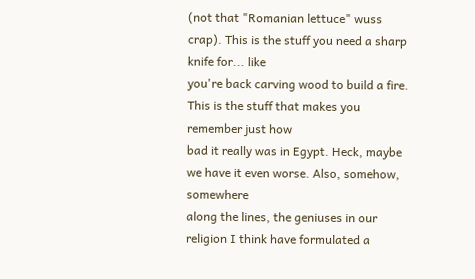(not that "Romanian lettuce" wuss crap). This is the stuff you need a sharp knife for... like
you're back carving wood to build a fire. This is the stuff that makes you remember just how
bad it really was in Egypt. Heck, maybe we have it even worse. Also, somehow, somewhere
along the lines, the geniuses in our religion I think have formulated a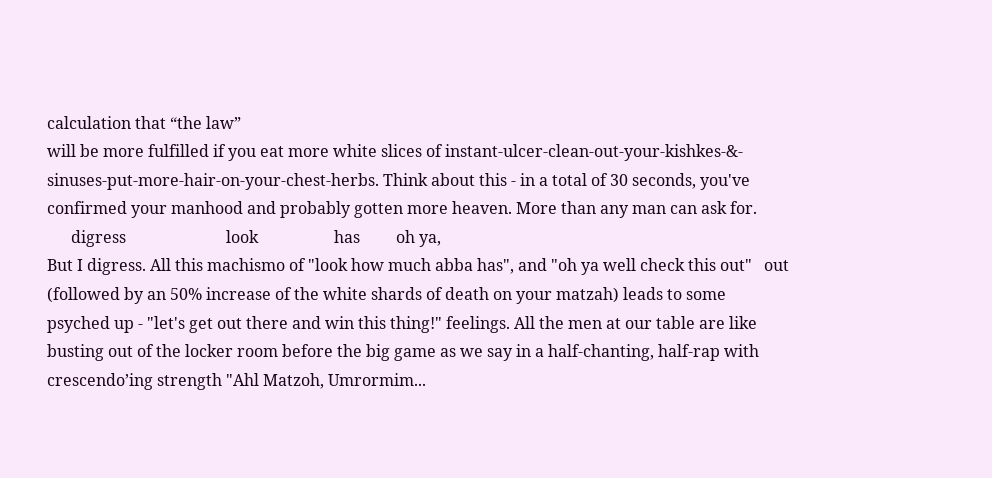calculation that “the law”
will be more fulfilled if you eat more white slices of instant-ulcer-clean-out-your-kishkes-&-
sinuses-put-more-hair-on-your-chest-herbs. Think about this - in a total of 30 seconds, you've
confirmed your manhood and probably gotten more heaven. More than any man can ask for.
      digress                         look                   has         oh ya,
But I digress. All this machismo of "look how much abba has", and "oh ya well check this out"   out
(followed by an 50% increase of the white shards of death on your matzah) leads to some
psyched up - "let's get out there and win this thing!" feelings. All the men at our table are like
busting out of the locker room before the big game as we say in a half-chanting, half-rap with
crescendo’ing strength "Ahl Matzoh, Umrormim...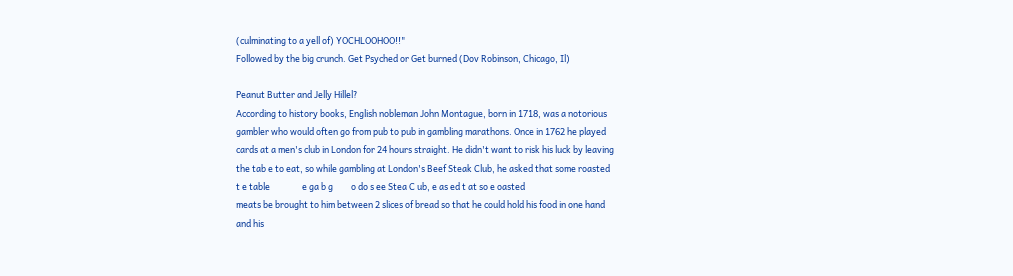(culminating to a yell of) YOCHLOOHOO!!"
Followed by the big crunch. Get Psyched or Get burned (Dov Robinson, Chicago, Il)

Peanut Butter and Jelly Hillel?
According to history books, English nobleman John Montague, born in 1718, was a notorious
gambler who would often go from pub to pub in gambling marathons. Once in 1762 he played
cards at a men's club in London for 24 hours straight. He didn't want to risk his luck by leaving
the tab e to eat, so while gambling at London's Beef Steak Club, he asked that some roasted
t e table                e ga b g         o do s ee Stea C ub, e as ed t at so e oasted
meats be brought to him between 2 slices of bread so that he could hold his food in one hand
and his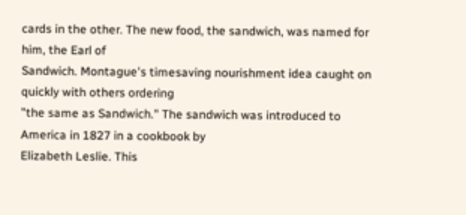cards in the other. The new food, the sandwich, was named for him, the Earl of
Sandwich. Montague's timesaving nourishment idea caught on quickly with others ordering
"the same as Sandwich." The sandwich was introduced to America in 1827 in a cookbook by
Elizabeth Leslie. This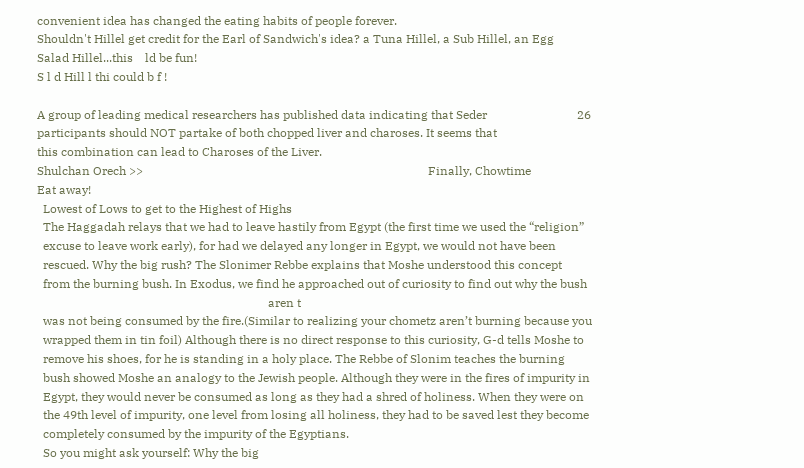convenient idea has changed the eating habits of people forever.
Shouldn't Hillel get credit for the Earl of Sandwich's idea? a Tuna Hillel, a Sub Hillel, an Egg
Salad Hillel...this    ld be fun!
S l d Hill l thi could b f !

A group of leading medical researchers has published data indicating that Seder                              26
participants should NOT partake of both chopped liver and charoses. It seems that
this combination can lead to Charoses of the Liver.
Shulchan Orech >>                                                                                               Finally, Chowtime
Eat away!
  Lowest of Lows to get to the Highest of Highs
  The Haggadah relays that we had to leave hastily from Egypt (the first time we used the “religion”
  excuse to leave work early), for had we delayed any longer in Egypt, we would not have been
  rescued. Why the big rush? The Slonimer Rebbe explains that Moshe understood this concept
  from the burning bush. In Exodus, we find he approached out of curiosity to find out why the bush
                                                                             aren t
  was not being consumed by the fire.(Similar to realizing your chometz aren’t burning because you
  wrapped them in tin foil) Although there is no direct response to this curiosity, G-d tells Moshe to
  remove his shoes, for he is standing in a holy place. The Rebbe of Slonim teaches the burning
  bush showed Moshe an analogy to the Jewish people. Although they were in the fires of impurity in
  Egypt, they would never be consumed as long as they had a shred of holiness. When they were on
  the 49th level of impurity, one level from losing all holiness, they had to be saved lest they become
  completely consumed by the impurity of the Egyptians.
  So you might ask yourself: Why the big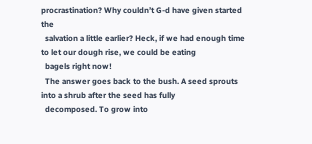procrastination? Why couldn’t G-d have given started the
  salvation a little earlier? Heck, if we had enough time to let our dough rise, we could be eating
  bagels right now!
  The answer goes back to the bush. A seed sprouts into a shrub after the seed has fully
  decomposed. To grow into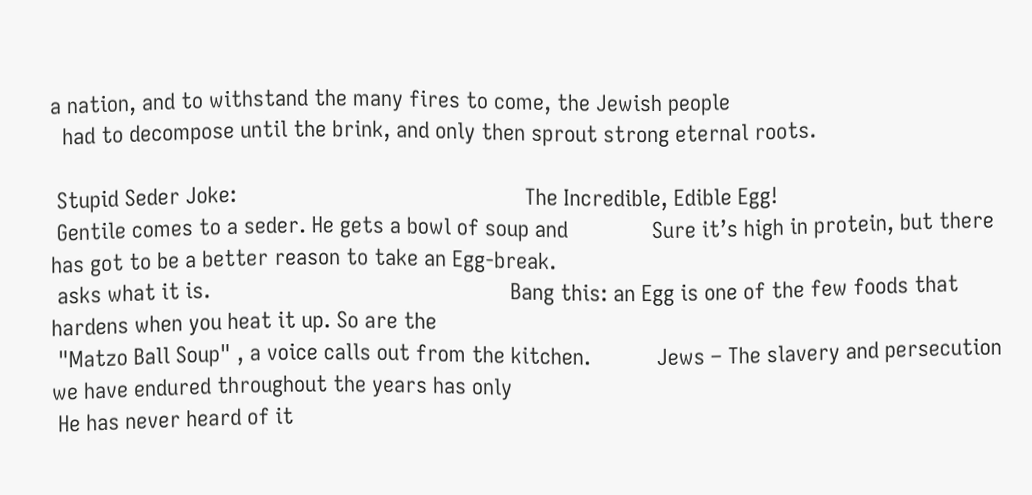a nation, and to withstand the many fires to come, the Jewish people
  had to decompose until the brink, and only then sprout strong eternal roots.

 Stupid Seder Joke:                                                The Incredible, Edible Egg!
 Gentile comes to a seder. He gets a bowl of soup and              Sure it’s high in protein, but there has got to be a better reason to take an Egg-break.
 asks what it is.                                                  Bang this: an Egg is one of the few foods that hardens when you heat it up. So are the
 "Matzo Ball Soup" , a voice calls out from the kitchen.           Jews – The slavery and persecution we have endured throughout the years has only
 He has never heard of it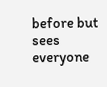before but sees everyone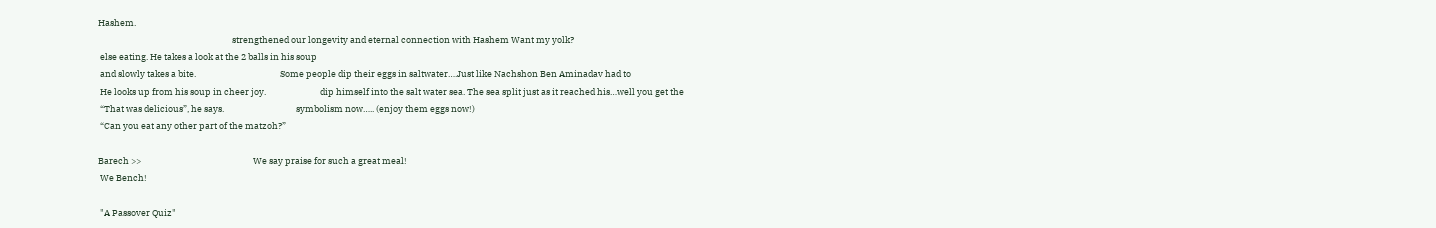Hashem.
                                                                   strengthened our longevity and eternal connection with Hashem Want my yolk?
 else eating. He takes a look at the 2 balls in his soup
 and slowly takes a bite.                                          Some people dip their eggs in saltwater….Just like Nachshon Ben Aminadav had to
 He looks up from his soup in cheer joy.                           dip himself into the salt water sea. The sea split just as it reached his…well you get the
 “That was delicious”, he says.                                    symbolism now….. (enjoy them eggs now!)
 “Can you eat any other part of the matzoh?”

Barech >>                                                        We say praise for such a great meal!
 We Bench!

 "A Passover Quiz"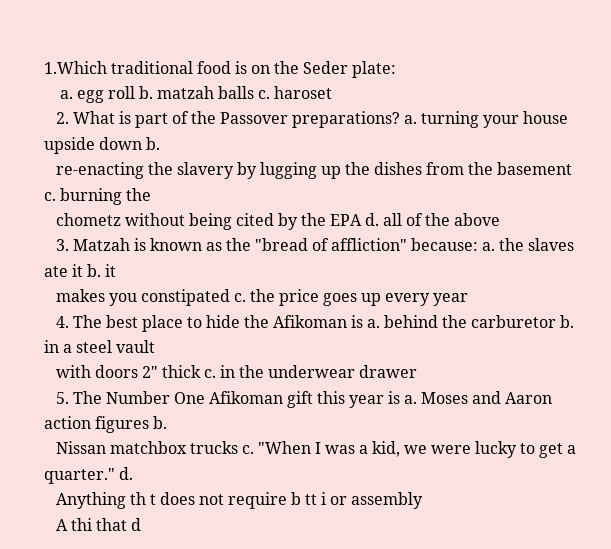1.Which traditional food is on the Seder plate:
    a. egg roll b. matzah balls c. haroset
   2. What is part of the Passover preparations? a. turning your house upside down b.
   re-enacting the slavery by lugging up the dishes from the basement c. burning the
   chometz without being cited by the EPA d. all of the above
   3. Matzah is known as the "bread of affliction" because: a. the slaves ate it b. it
   makes you constipated c. the price goes up every year
   4. The best place to hide the Afikoman is a. behind the carburetor b. in a steel vault
   with doors 2" thick c. in the underwear drawer
   5. The Number One Afikoman gift this year is a. Moses and Aaron action figures b.
   Nissan matchbox trucks c. "When I was a kid, we were lucky to get a quarter." d.
   Anything th t does not require b tt i or assembly
   A thi that d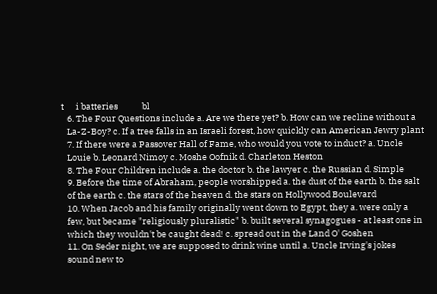t      i batteries            bl
   6. The Four Questions include a. Are we there yet? b. How can we recline without a
   La-Z-Boy? c. If a tree falls in an Israeli forest, how quickly can American Jewry plant
   7. If there were a Passover Hall of Fame, who would you vote to induct? a. Uncle
   Louie b. Leonard Nimoy c. Moshe Oofnik d. Charleton Heston
   8. The Four Children include a. the doctor b. the lawyer c. the Russian d. Simple
   9. Before the time of Abraham, people worshipped a. the dust of the earth b. the salt
   of the earth c. the stars of the heaven d. the stars on Hollywood Boulevard
   10. When Jacob and his family originally went down to Egypt, they a. were only a
   few, but became "religiously pluralistic" b. built several synagogues - at least one in
   which they wouldn't be caught dead! c. spread out in the Land O' Goshen
   11. On Seder night, we are supposed to drink wine until a. Uncle Irving's jokes
   sound new to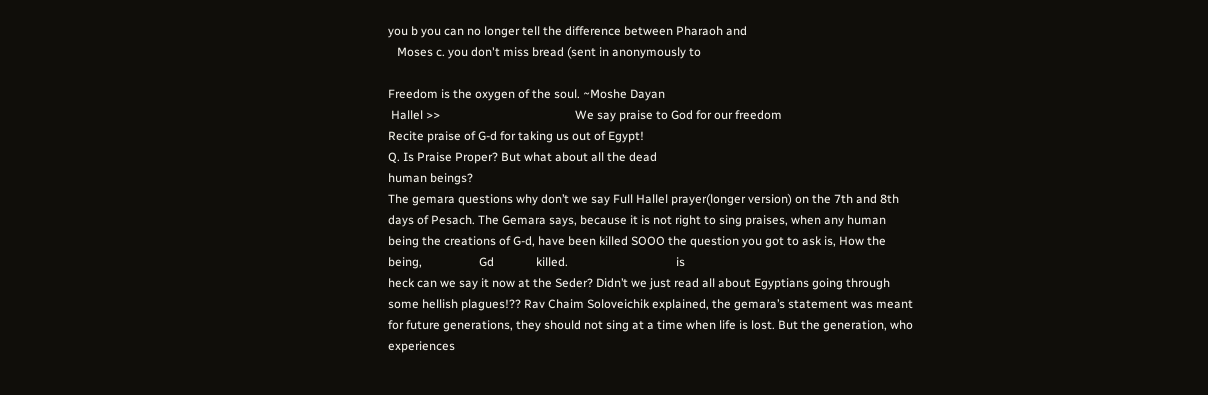you b you can no longer tell the difference between Pharaoh and
   Moses c. you don't miss bread (sent in anonymously to

Freedom is the oxygen of the soul. ~Moshe Dayan
 Hallel >>                                             We say praise to God for our freedom
Recite praise of G-d for taking us out of Egypt!
Q. Is Praise Proper? But what about all the dead
human beings?
The gemara questions why don’t we say Full Hallel prayer(longer version) on the 7th and 8th
days of Pesach. The Gemara says, because it is not right to sing praises, when any human
being the creations of G-d, have been killed SOOO the question you got to ask is, How the
being,                   Gd              killed.                                    is
heck can we say it now at the Seder? Didn’t we just read all about Egyptians going through
some hellish plagues!?? Rav Chaim Soloveichik explained, the gemara’s statement was meant
for future generations, they should not sing at a time when life is lost. But the generation, who
experiences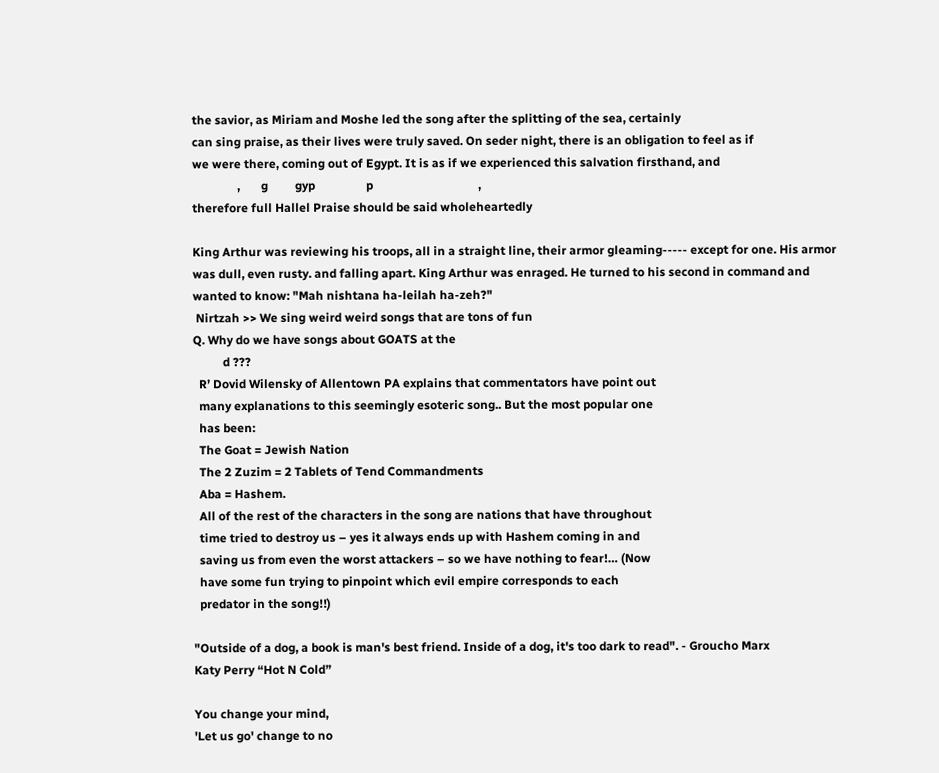the savior, as Miriam and Moshe led the song after the splitting of the sea, certainly
can sing praise, as their lives were truly saved. On seder night, there is an obligation to feel as if
we were there, coming out of Egypt. It is as if we experienced this salvation firsthand, and
               ,       g         gyp                 p                                   ,
therefore full Hallel Praise should be said wholeheartedly

King Arthur was reviewing his troops, all in a straight line, their armor gleaming----- except for one. His armor
was dull, even rusty. and falling apart. King Arthur was enraged. He turned to his second in command and
wanted to know: "Mah nishtana ha-leilah ha-zeh?"
 Nirtzah >> We sing weird weird songs that are tons of fun
Q. Why do we have songs about GOATS at the
          d ???
  R’ Dovid Wilensky of Allentown PA explains that commentators have point out
  many explanations to this seemingly esoteric song.. But the most popular one
  has been:
  The Goat = Jewish Nation
  The 2 Zuzim = 2 Tablets of Tend Commandments
  Aba = Hashem.
  All of the rest of the characters in the song are nations that have throughout
  time tried to destroy us – yes it always ends up with Hashem coming in and
  saving us from even the worst attackers – so we have nothing to fear!… (Now
  have some fun trying to pinpoint which evil empire corresponds to each
  predator in the song!!)

"Outside of a dog, a book is man's best friend. Inside of a dog, it's too dark to read". - Groucho Marx
Katy Perry “Hot N Cold”

You change your mind,
'Let us go' change to no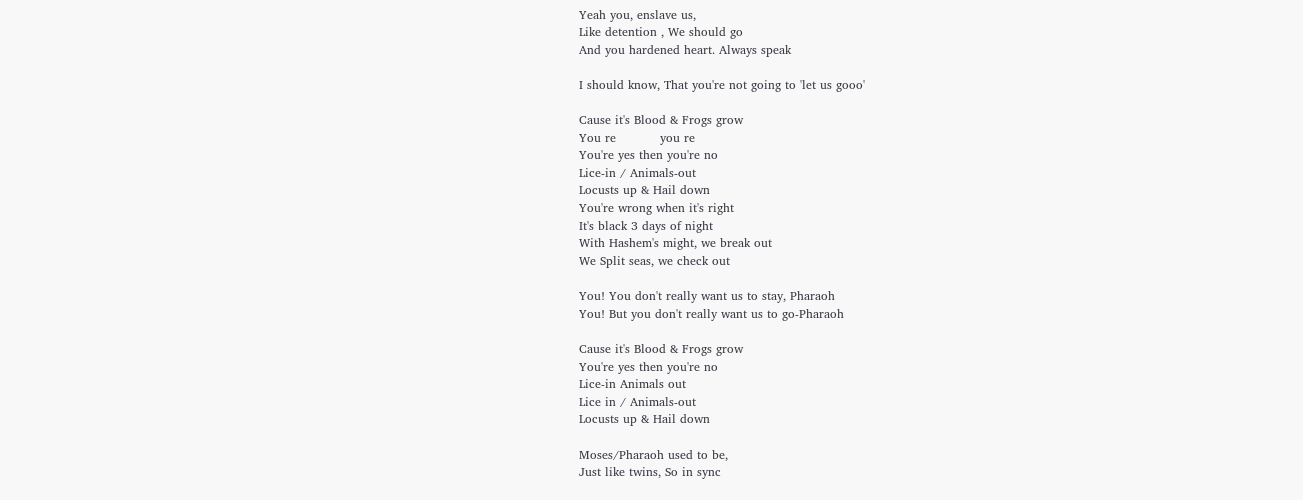Yeah you, enslave us,
Like detention , We should go
And you hardened heart. Always speak

I should know, That you're not going to 'let us gooo'

Cause it's Blood & Frogs grow
You re           you re
You're yes then you're no
Lice-in / Animals-out
Locusts up & Hail down
You're wrong when it's right
It's black 3 days of night
With Hashem's might, we break out
We Split seas, we check out

You! You don't really want us to stay, Pharaoh
You! But you don't really want us to go-Pharaoh

Cause it's Blood & Frogs grow
You're yes then you're no
Lice-in Animals out
Lice in / Animals-out
Locusts up & Hail down

Moses/Pharaoh used to be,
Just like twins, So in sync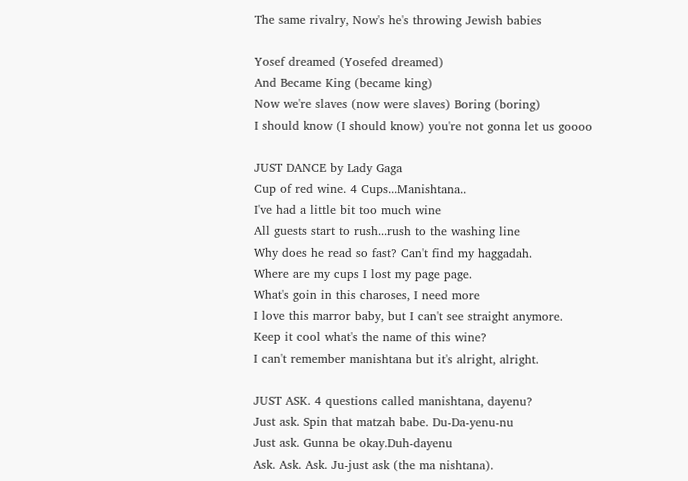The same rivalry, Now's he's throwing Jewish babies

Yosef dreamed (Yosefed dreamed)
And Became King (became king)
Now we're slaves (now were slaves) Boring (boring)
I should know (I should know) you're not gonna let us goooo

JUST DANCE by Lady Gaga
Cup of red wine. 4 Cups...Manishtana..
I've had a little bit too much wine
All guests start to rush...rush to the washing line
Why does he read so fast? Can't find my haggadah.
Where are my cups I lost my page page.
What's goin in this charoses, I need more
I love this marror baby, but I can't see straight anymore.
Keep it cool what's the name of this wine?
I can't remember manishtana but it's alright, alright.

JUST ASK. 4 questions called manishtana, dayenu?
Just ask. Spin that matzah babe. Du-Da-yenu-nu
Just ask. Gunna be okay.Duh-dayenu
Ask. Ask. Ask. Ju-just ask (the ma nishtana).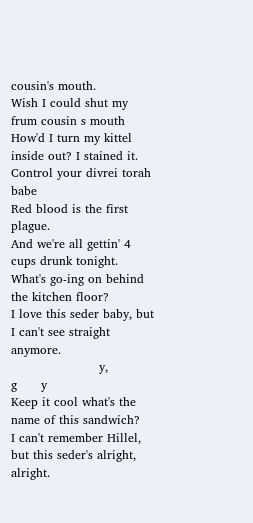cousin's mouth.
Wish I could shut my frum cousin s mouth
How'd I turn my kittel inside out? I stained it.
Control your divrei torah babe
Red blood is the first plague.
And we're all gettin' 4 cups drunk tonight.
What's go-ing on behind the kitchen floor?
I love this seder baby, but I can't see straight anymore.
                      y,                     g      y
Keep it cool what's the name of this sandwich?
I can't remember Hillel, but this seder's alright, alright.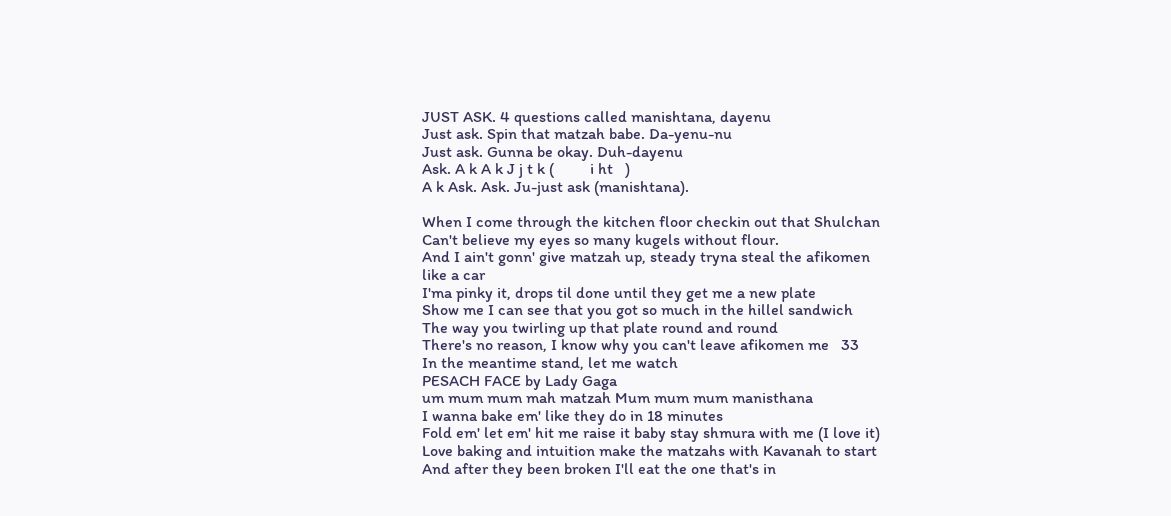JUST ASK. 4 questions called manishtana, dayenu
Just ask. Spin that matzah babe. Da-yenu-nu
Just ask. Gunna be okay. Duh-dayenu
Ask. A k A k J j t k (         i ht   )
A k Ask. Ask. Ju-just ask (manishtana).

When I come through the kitchen floor checkin out that Shulchan
Can't believe my eyes so many kugels without flour.
And I ain't gonn' give matzah up, steady tryna steal the afikomen
like a car
I'ma pinky it, drops til done until they get me a new plate
Show me I can see that you got so much in the hillel sandwich
The way you twirling up that plate round and round
There's no reason, I know why you can't leave afikomen me   33
In the meantime stand, let me watch
PESACH FACE by Lady Gaga
um mum mum mah matzah Mum mum mum manisthana
I wanna bake em' like they do in 18 minutes
Fold em' let em' hit me raise it baby stay shmura with me (I love it)
Love baking and intuition make the matzahs with Kavanah to start
And after they been broken I'll eat the one that's in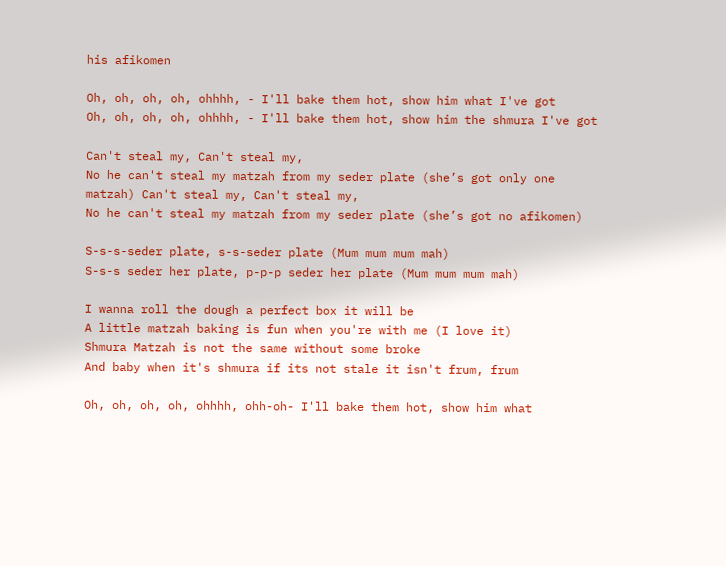his afikomen

Oh, oh, oh, oh, ohhhh, - I'll bake them hot, show him what I've got
Oh, oh, oh, oh, ohhhh, - I'll bake them hot, show him the shmura I've got

Can't steal my, Can't steal my,
No he can't steal my matzah from my seder plate (she’s got only one
matzah) Can't steal my, Can't steal my,
No he can't steal my matzah from my seder plate (she’s got no afikomen)

S-s-s-seder plate, s-s-seder plate (Mum mum mum mah)
S-s-s seder her plate, p-p-p seder her plate (Mum mum mum mah)

I wanna roll the dough a perfect box it will be
A little matzah baking is fun when you're with me (I love it)
Shmura Matzah is not the same without some broke
And baby when it's shmura if its not stale it isn't frum, frum

Oh, oh, oh, oh, ohhhh, ohh-oh- I'll bake them hot, show him what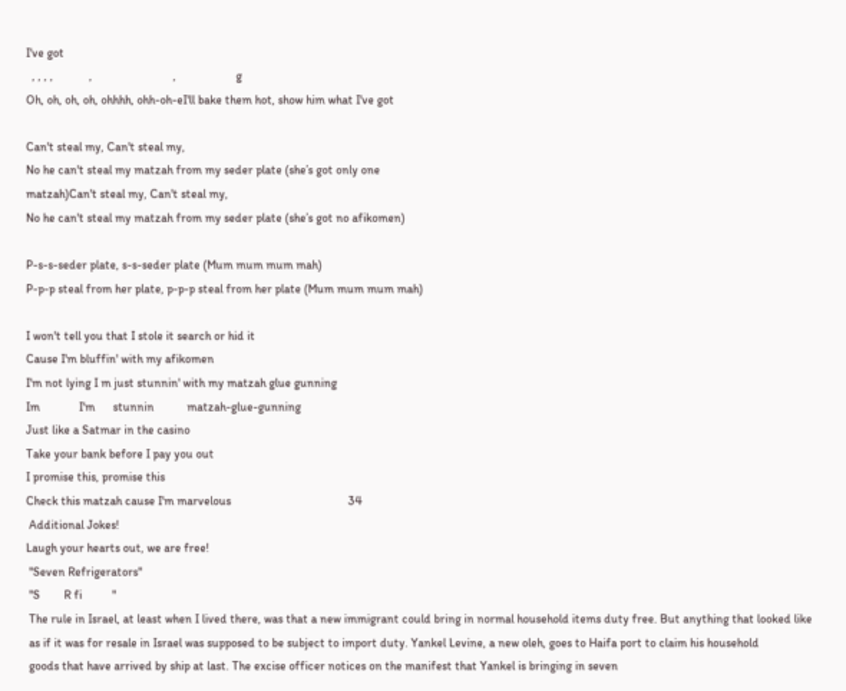I've got
  , , , ,            ,                           ,                    g
Oh, oh, oh, oh, ohhhh, ohh-oh-eI'll bake them hot, show him what I've got

Can't steal my, Can't steal my,
No he can't steal my matzah from my seder plate (she’s got only one
matzah)Can't steal my, Can't steal my,
No he can't steal my matzah from my seder plate (she’s got no afikomen)

P-s-s-seder plate, s-s-seder plate (Mum mum mum mah)
P-p-p steal from her plate, p-p-p steal from her plate (Mum mum mum mah)

I won't tell you that I stole it search or hid it
Cause I'm bluffin' with my afikomen
I'm not lying I m just stunnin' with my matzah glue gunning
Im             I'm      stunnin           matzah-glue-gunning
Just like a Satmar in the casino
Take your bank before I pay you out
I promise this, promise this
Check this matzah cause I'm marvelous                                       34
 Additional Jokes!
Laugh your hearts out, we are free!
 "Seven Refrigerators"
 "S        R fi          "
 The rule in Israel, at least when I lived there, was that a new immigrant could bring in normal household items duty free. But anything that looked like
 as if it was for resale in Israel was supposed to be subject to import duty. Yankel Levine, a new oleh, goes to Haifa port to claim his household
 goods that have arrived by ship at last. The excise officer notices on the manifest that Yankel is bringing in seven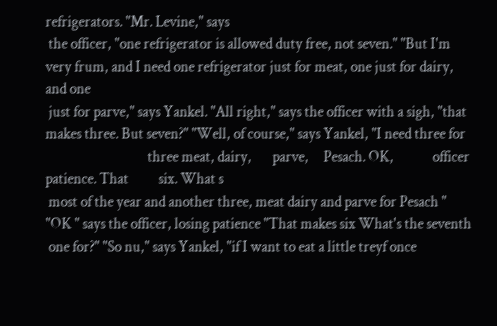refrigerators. "Mr. Levine," says
 the officer, "one refrigerator is allowed duty free, not seven." "But I'm very frum, and I need one refrigerator just for meat, one just for dairy, and one
 just for parve," says Yankel. "All right," says the officer with a sigh, "that makes three. But seven?" "Well, of course," says Yankel, "I need three for
                                  three meat, dairy,       parve,     Pesach. OK,             officer       patience. That          six. What s
 most of the year and another three, meat dairy and parve for Pesach " "OK " says the officer, losing patience "That makes six What's the seventh
 one for?" "So nu," says Yankel, "if I want to eat a little treyf once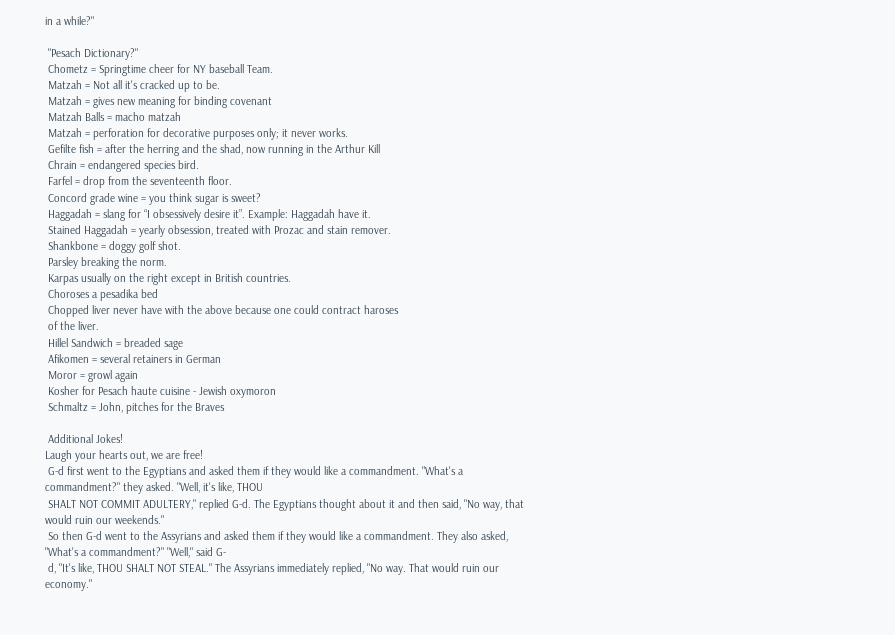in a while?"

 "Pesach Dictionary?"
 Chometz = Springtime cheer for NY baseball Team.
 Matzah = Not all it's cracked up to be.
 Matzah = gives new meaning for binding covenant
 Matzah Balls = macho matzah
 Matzah = perforation for decorative purposes only; it never works.
 Gefilte fish = after the herring and the shad, now running in the Arthur Kill
 Chrain = endangered species bird.
 Farfel = drop from the seventeenth floor.
 Concord grade wine = you think sugar is sweet?
 Haggadah = slang for “I obsessively desire it”. Example: Haggadah have it.
 Stained Haggadah = yearly obsession, treated with Prozac and stain remover.
 Shankbone = doggy golf shot.
 Parsley breaking the norm.
 Karpas usually on the right except in British countries.
 Choroses a pesadika bed
 Chopped liver never have with the above because one could contract haroses
 of the liver.
 Hillel Sandwich = breaded sage
 Afikomen = several retainers in German
 Moror = growl again
 Kosher for Pesach haute cuisine - Jewish oxymoron
 Schmaltz = John, pitches for the Braves

 Additional Jokes!
Laugh your hearts out, we are free!
 G-d first went to the Egyptians and asked them if they would like a commandment. "What's a commandment?" they asked. "Well, it's like, THOU
 SHALT NOT COMMIT ADULTERY," replied G-d. The Egyptians thought about it and then said, "No way, that would ruin our weekends."
 So then G-d went to the Assyrians and asked them if they would like a commandment. They also asked, "What's a commandment?" "Well," said G-
 d, "It's like, THOU SHALT NOT STEAL." The Assyrians immediately replied, "No way. That would ruin our economy."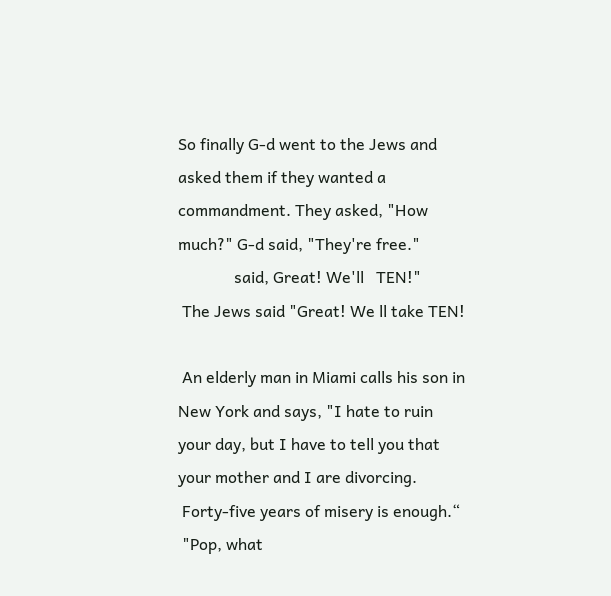So finally G-d went to the Jews and asked them if they wanted a commandment. They asked, "How much?" G-d said, "They're free."
              said, Great! We'll   TEN!"
 The Jews said "Great! We ll take TEN!

 An elderly man in Miami calls his son in New York and says, "I hate to ruin your day, but I have to tell you that your mother and I are divorcing.
 Forty-five years of misery is enough.“
 "Pop, what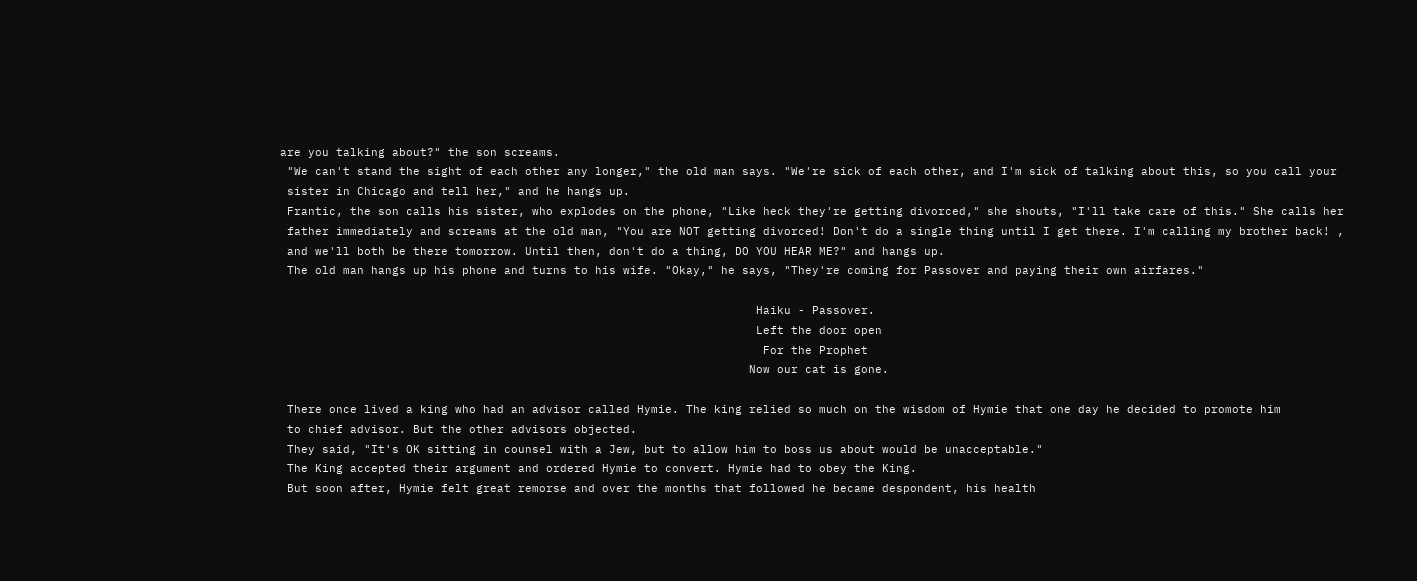are you talking about?" the son screams.
 "We can't stand the sight of each other any longer," the old man says. "We're sick of each other, and I'm sick of talking about this, so you call your
 sister in Chicago and tell her," and he hangs up.
 Frantic, the son calls his sister, who explodes on the phone, "Like heck they're getting divorced," she shouts, "I'll take care of this." She calls her
 father immediately and screams at the old man, "You are NOT getting divorced! Don't do a single thing until I get there. I'm calling my brother back! ,
 and we'll both be there tomorrow. Until then, don't do a thing, DO YOU HEAR ME?" and hangs up.
 The old man hangs up his phone and turns to his wife. "Okay," he says, "They're coming for Passover and paying their own airfares."

                                                                    Haiku - Passover.
                                                                    Left the door open
                                                                     For the Prophet
                                                                   Now our cat is gone.

 There once lived a king who had an advisor called Hymie. The king relied so much on the wisdom of Hymie that one day he decided to promote him
 to chief advisor. But the other advisors objected.
 They said, "It's OK sitting in counsel with a Jew, but to allow him to boss us about would be unacceptable."
 The King accepted their argument and ordered Hymie to convert. Hymie had to obey the King.
 But soon after, Hymie felt great remorse and over the months that followed he became despondent, his health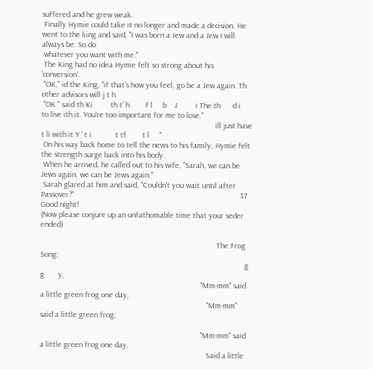suffered and he grew weak.
 Finally Hymie could take it no longer and made a decision. He went to the king and said, "I was born a Jew and a Jew I will always be. So do
 whatever you want with me."
 The King had no idea Hymie felt so strong about his 'conversion'.
 "OK," id the King, "if that's how you feel, go be a Jew again. Th other advisors will j t h
 "OK " said th Ki         th t' h        f l     b    J         i The th      d i                    to live ith it. You're too important for me to lose."
                                                                                       ill just have t li with it Y ' t i            t tf        t l     "
 On his way back home to tell the news to his family, Hymie felt the strength surge back into his body.
 When he arrived, he called out to his wife, "Sarah, we can be Jews again, we can be Jews again."
 Sarah glared at him and said, "Couldn't you wait until after Passover?"                                                                                   37
Good night!
(Now please conjure up an unfathomable time that your seder ended)

                                                                                        The Frog Song:
                                                                                                      g        g       y,
                                                                                "Mm-mm" said a little green frog one day,
                                                                                   "Mm-mm" said a little green frog;

                                                                                "Mm-mm" said a little green frog one day,
                                                                                   Said a little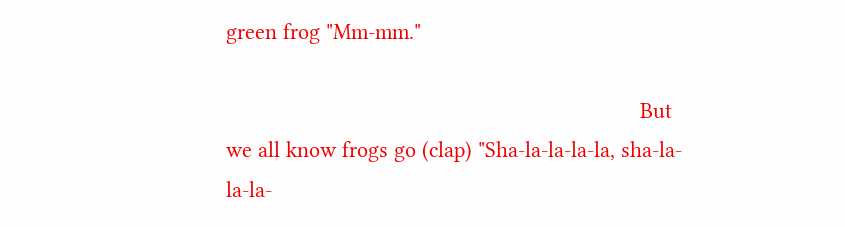green frog "Mm-mm."

                                                                     But we all know frogs go (clap) "Sha-la-la-la-la, sha-la-la-la-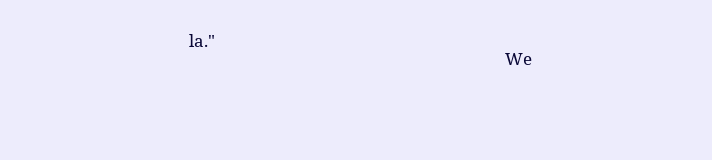la."
                                                                               We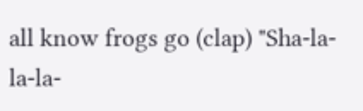all know frogs go (clap) "Sha-la-la-la-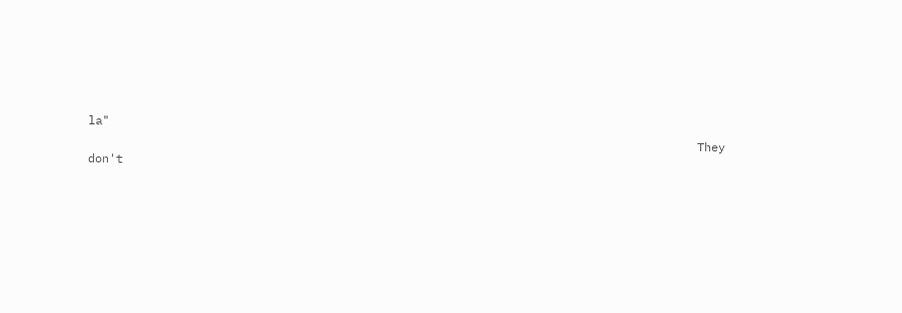la"
                                                                                       They don't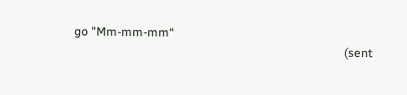go "Mm-mm-mm“
                                                                                          (sent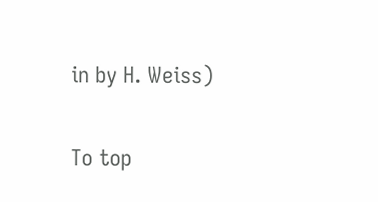in by H. Weiss)

To top